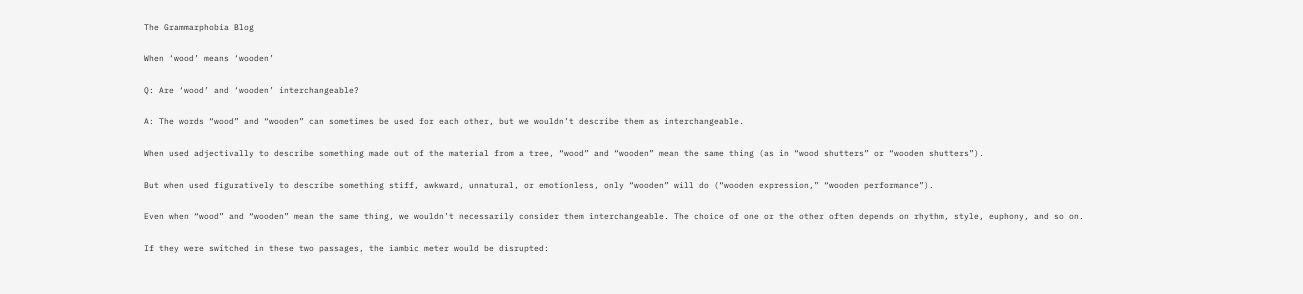The Grammarphobia Blog

When ‘wood’ means ‘wooden’

Q: Are ‘wood’ and ‘wooden’ interchangeable?

A: The words “wood” and “wooden” can sometimes be used for each other, but we wouldn’t describe them as interchangeable.

When used adjectivally to describe something made out of the material from a tree, “wood” and “wooden” mean the same thing (as in “wood shutters” or “wooden shutters”).

But when used figuratively to describe something stiff, awkward, unnatural, or emotionless, only “wooden” will do (“wooden expression,” “wooden performance”).

Even when “wood” and “wooden” mean the same thing, we wouldn’t necessarily consider them interchangeable. The choice of one or the other often depends on rhythm, style, euphony, and so on.

If they were switched in these two passages, the iambic meter would be disrupted: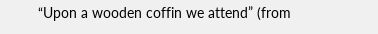“Upon a wooden coffin we attend” (from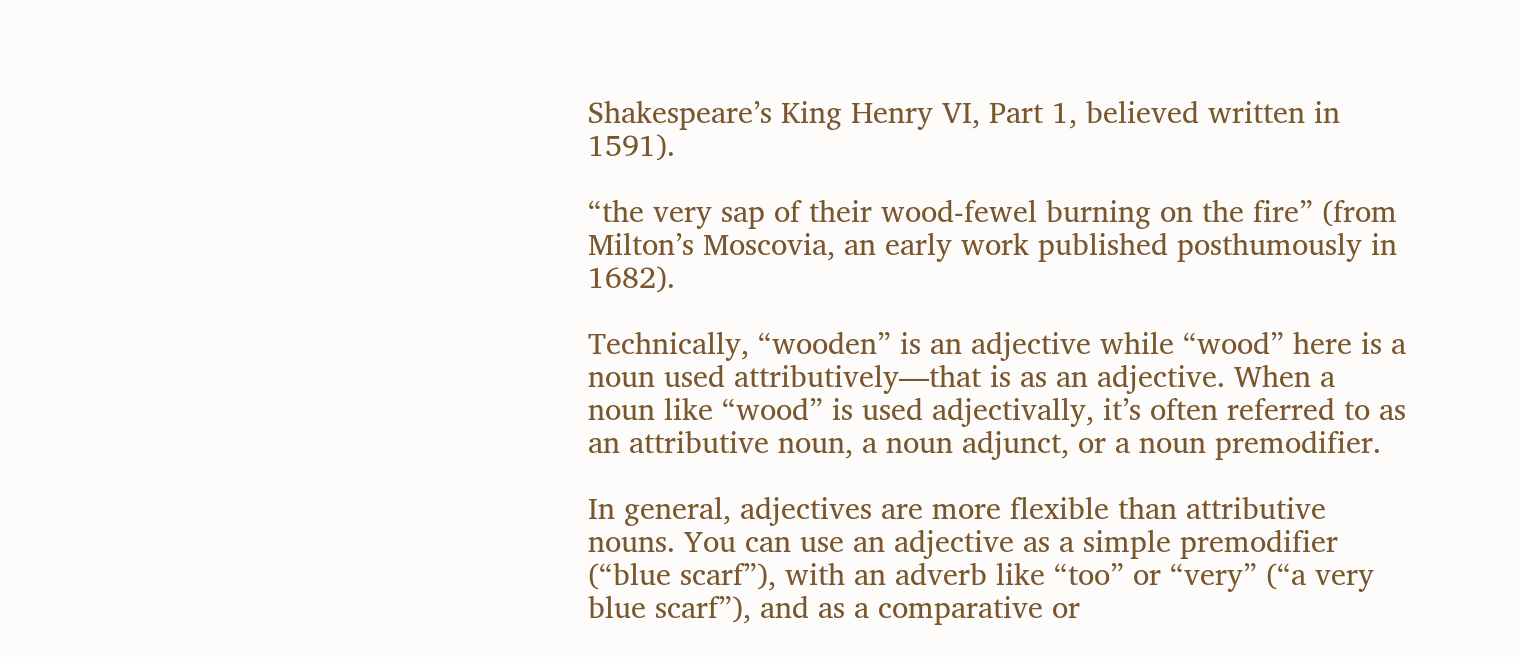Shakespeare’s King Henry VI, Part 1, believed written in 1591).

“the very sap of their wood-fewel burning on the fire” (from Milton’s Moscovia, an early work published posthumously in 1682).

Technically, “wooden” is an adjective while “wood” here is a noun used attributively—that is as an adjective. When a noun like “wood” is used adjectivally, it’s often referred to as an attributive noun, a noun adjunct, or a noun premodifier.

In general, adjectives are more flexible than attributive nouns. You can use an adjective as a simple premodifier (“blue scarf”), with an adverb like “too” or “very” (“a very blue scarf”), and as a comparative or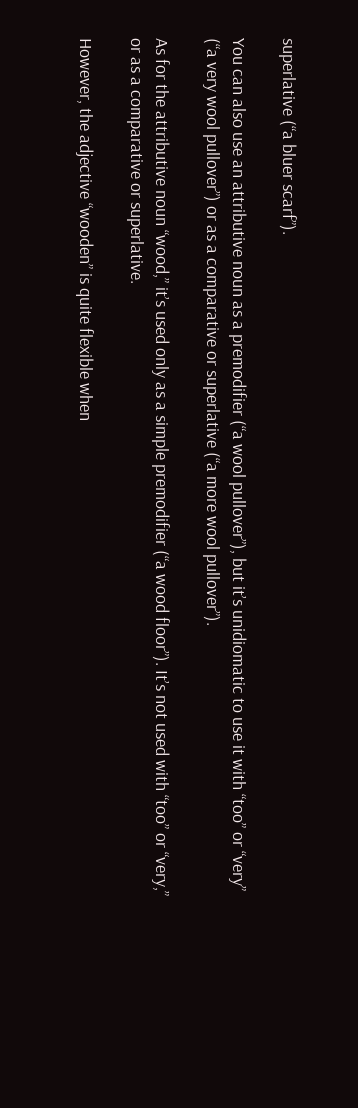superlative (“a bluer scarf”).

You can also use an attributive noun as a premodifier (“a wool pullover”), but it’s unidiomatic to use it with “too” or “very” (“a very wool pullover”) or as a comparative or superlative (“a more wool pullover”).

As for the attributive noun “wood,” it’s used only as a simple premodifier (“a wood floor”). It’s not used with “too” or “very,” or as a comparative or superlative.

However, the adjective “wooden” is quite flexible when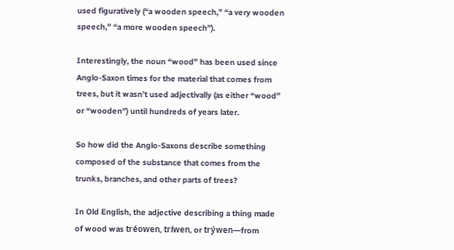used figuratively (“a wooden speech,” “a very wooden speech,” “a more wooden speech”).

Interestingly, the noun “wood” has been used since Anglo-Saxon times for the material that comes from trees, but it wasn’t used adjectivally (as either “wood” or “wooden”) until hundreds of years later.

So how did the Anglo-Saxons describe something composed of the substance that comes from the trunks, branches, and other parts of trees?

In Old English, the adjective describing a thing made of wood was tréowen, tríwen, or trýwen—from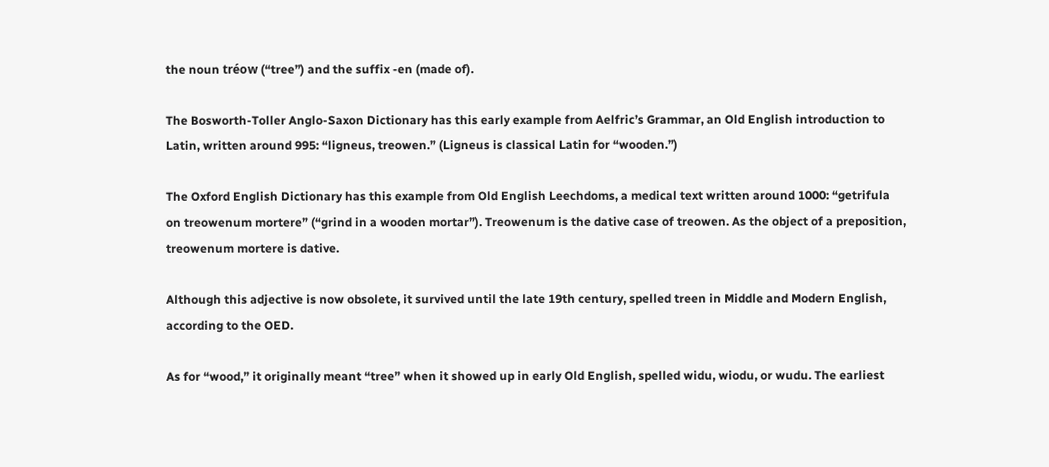the noun tréow (“tree”) and the suffix -en (made of).

The Bosworth-Toller Anglo-Saxon Dictionary has this early example from Aelfric’s Grammar, an Old English introduction to Latin, written around 995: “ligneus, treowen.” (Ligneus is classical Latin for “wooden.”)

The Oxford English Dictionary has this example from Old English Leechdoms, a medical text written around 1000: “getrifula on treowenum mortere” (“grind in a wooden mortar”). Treowenum is the dative case of treowen. As the object of a preposition, treowenum mortere is dative.

Although this adjective is now obsolete, it survived until the late 19th century, spelled treen in Middle and Modern English, according to the OED.

As for “wood,” it originally meant “tree” when it showed up in early Old English, spelled widu, wiodu, or wudu. The earliest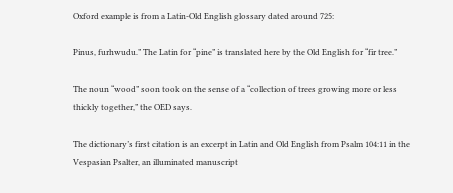Oxford example is from a Latin-Old English glossary dated around 725:

Pinus, furhwudu.” The Latin for “pine” is translated here by the Old English for “fir tree.”

The noun “wood” soon took on the sense of a “collection of trees growing more or less thickly together,” the OED says.

The dictionary’s first citation is an excerpt in Latin and Old English from Psalm 104:11 in the Vespasian Psalter, an illuminated manuscript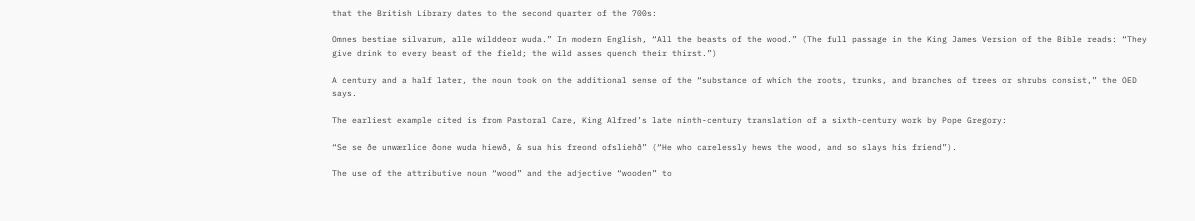that the British Library dates to the second quarter of the 700s:

Omnes bestiae silvarum, alle wilddeor wuda.” In modern English, “All the beasts of the wood.” (The full passage in the King James Version of the Bible reads: “They give drink to every beast of the field; the wild asses quench their thirst.”)

A century and a half later, the noun took on the additional sense of the “substance of which the roots, trunks, and branches of trees or shrubs consist,” the OED says.

The earliest example cited is from Pastoral Care, King Alfred’s late ninth-century translation of a sixth-century work by Pope Gregory:

“Se se ðe unwærlice ðone wuda hiewð, & sua his freond ofsliehð” (“He who carelessly hews the wood, and so slays his friend”).

The use of the attributive noun “wood” and the adjective “wooden” to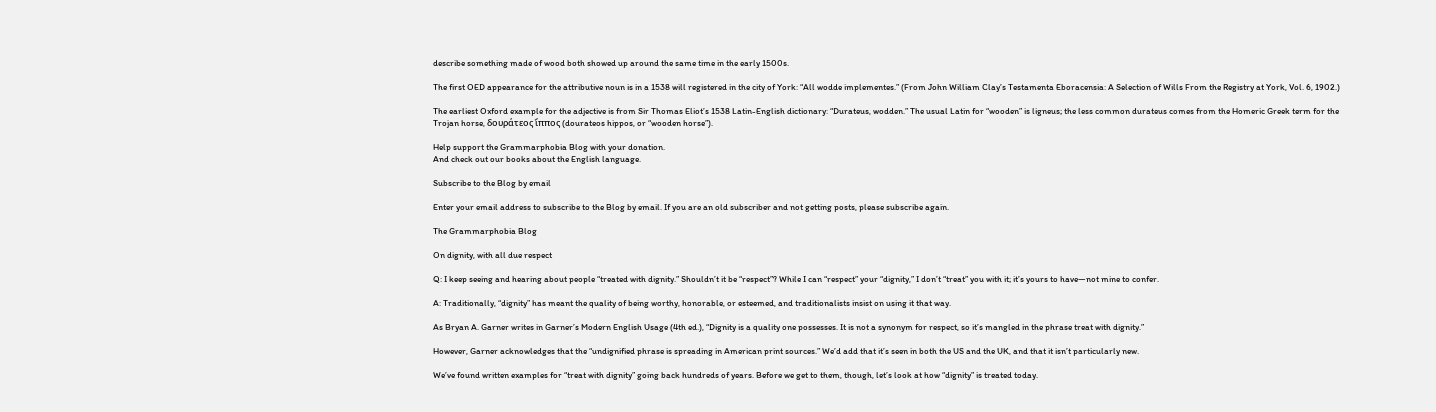describe something made of wood both showed up around the same time in the early 1500s.

The first OED appearance for the attributive noun is in a 1538 will registered in the city of York: “All wodde implementes.” (From John William Clay’s Testamenta Eboracensia: A Selection of Wills From the Registry at York, Vol. 6, 1902.)

The earliest Oxford example for the adjective is from Sir Thomas Eliot’s 1538 Latin-English dictionary: “Durateus, wodden.” The usual Latin for “wooden” is ligneus; the less common durateus comes from the Homeric Greek term for the Trojan horse, δουράτεος ἵππος (dourateos hippos, or “wooden horse”).

Help support the Grammarphobia Blog with your donation.
And check out our books about the English language.

Subscribe to the Blog by email

Enter your email address to subscribe to the Blog by email. If you are an old subscriber and not getting posts, please subscribe again.

The Grammarphobia Blog

On dignity, with all due respect

Q: I keep seeing and hearing about people “treated with dignity.” Shouldn’t it be “respect”? While I can “respect” your “dignity,” I don’t “treat” you with it; it’s yours to have—not mine to confer.

A: Traditionally, “dignity” has meant the quality of being worthy, honorable, or esteemed, and traditionalists insist on using it that way.

As Bryan A. Garner writes in Garner’s Modern English Usage (4th ed.), “Dignity is a quality one possesses. It is not a synonym for respect, so it’s mangled in the phrase treat with dignity.”

However, Garner acknowledges that the “undignified phrase is spreading in American print sources.” We’d add that it’s seen in both the US and the UK, and that it isn’t particularly new.

We’ve found written examples for “treat with dignity” going back hundreds of years. Before we get to them, though, let’s look at how “dignity” is treated today.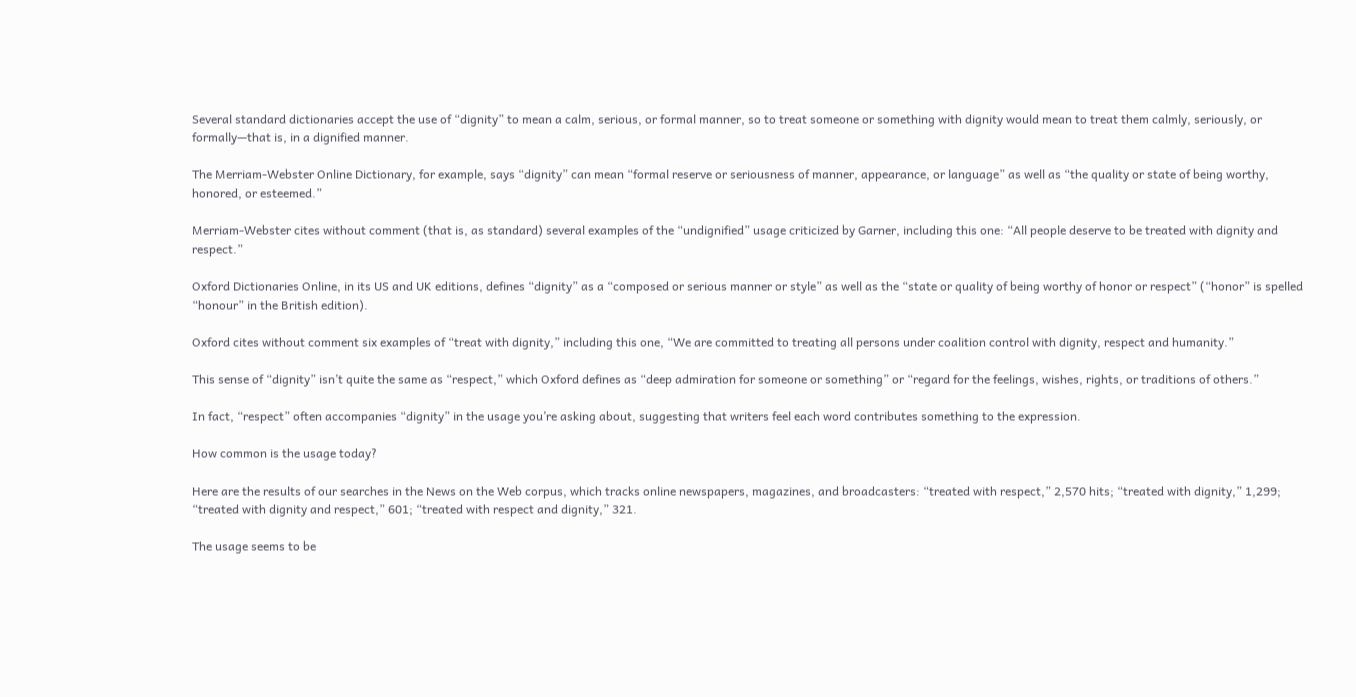Several standard dictionaries accept the use of “dignity” to mean a calm, serious, or formal manner, so to treat someone or something with dignity would mean to treat them calmly, seriously, or formally—that is, in a dignified manner.

The Merriam-Webster Online Dictionary, for example, says “dignity” can mean “formal reserve or seriousness of manner, appearance, or language” as well as “the quality or state of being worthy, honored, or esteemed.”

Merriam-Webster cites without comment (that is, as standard) several examples of the “undignified” usage criticized by Garner, including this one: “All people deserve to be treated with dignity and respect.”

Oxford Dictionaries Online, in its US and UK editions, defines “dignity” as a “composed or serious manner or style” as well as the “state or quality of being worthy of honor or respect” (“honor” is spelled “honour” in the British edition).

Oxford cites without comment six examples of “treat with dignity,” including this one, “We are committed to treating all persons under coalition control with dignity, respect and humanity.”

This sense of “dignity” isn’t quite the same as “respect,” which Oxford defines as “deep admiration for someone or something” or “regard for the feelings, wishes, rights, or traditions of others.”

In fact, “respect” often accompanies “dignity” in the usage you’re asking about, suggesting that writers feel each word contributes something to the expression.

How common is the usage today?

Here are the results of our searches in the News on the Web corpus, which tracks online newspapers, magazines, and broadcasters: “treated with respect,” 2,570 hits; “treated with dignity,” 1,299; “treated with dignity and respect,” 601; “treated with respect and dignity,” 321.

The usage seems to be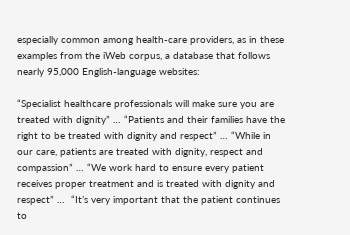especially common among health-care providers, as in these examples from the iWeb corpus, a database that follows nearly 95,000 English-language websites:

“Specialist healthcare professionals will make sure you are treated with dignity” … “Patients and their families have the right to be treated with dignity and respect” … “While in our care, patients are treated with dignity, respect and compassion” … “We work hard to ensure every patient receives proper treatment and is treated with dignity and respect” …  “It’s very important that the patient continues to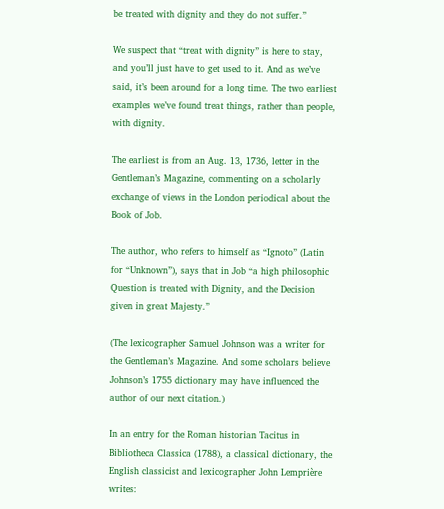be treated with dignity and they do not suffer.”

We suspect that “treat with dignity” is here to stay, and you’ll just have to get used to it. And as we’ve said, it’s been around for a long time. The two earliest examples we’ve found treat things, rather than people, with dignity.

The earliest is from an Aug. 13, 1736, letter in the Gentleman’s Magazine, commenting on a scholarly exchange of views in the London periodical about the Book of Job.

The author, who refers to himself as “Ignoto” (Latin for “Unknown”), says that in Job “a high philosophic Question is treated with Dignity, and the Decision given in great Majesty.”

(The lexicographer Samuel Johnson was a writer for the Gentleman’s Magazine. And some scholars believe Johnson’s 1755 dictionary may have influenced the author of our next citation.)

In an entry for the Roman historian Tacitus in Bibliotheca Classica (1788), a classical dictionary, the English classicist and lexicographer John Lemprière writes: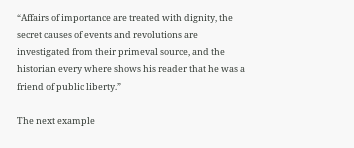“Affairs of importance are treated with dignity, the secret causes of events and revolutions are investigated from their primeval source, and the historian every where shows his reader that he was a friend of public liberty.”

The next example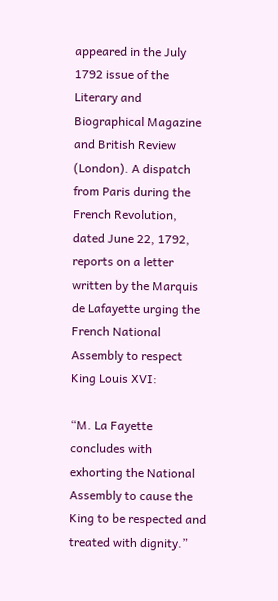appeared in the July 1792 issue of the Literary and Biographical Magazine and British Review (London). A dispatch from Paris during the French Revolution, dated June 22, 1792, reports on a letter written by the Marquis de Lafayette urging the French National Assembly to respect King Louis XVI:

“M. La Fayette concludes with exhorting the National Assembly to cause the King to be respected and treated with dignity.”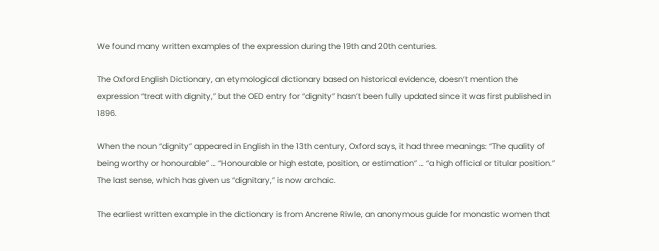We found many written examples of the expression during the 19th and 20th centuries.

The Oxford English Dictionary, an etymological dictionary based on historical evidence, doesn’t mention the expression “treat with dignity,” but the OED entry for “dignity” hasn’t been fully updated since it was first published in 1896.

When the noun “dignity” appeared in English in the 13th century, Oxford says, it had three meanings: “The quality of being worthy or honourable” … “Honourable or high estate, position, or estimation” … “a high official or titular position.” The last sense, which has given us “dignitary,” is now archaic.

The earliest written example in the dictionary is from Ancrene Riwle, an anonymous guide for monastic women that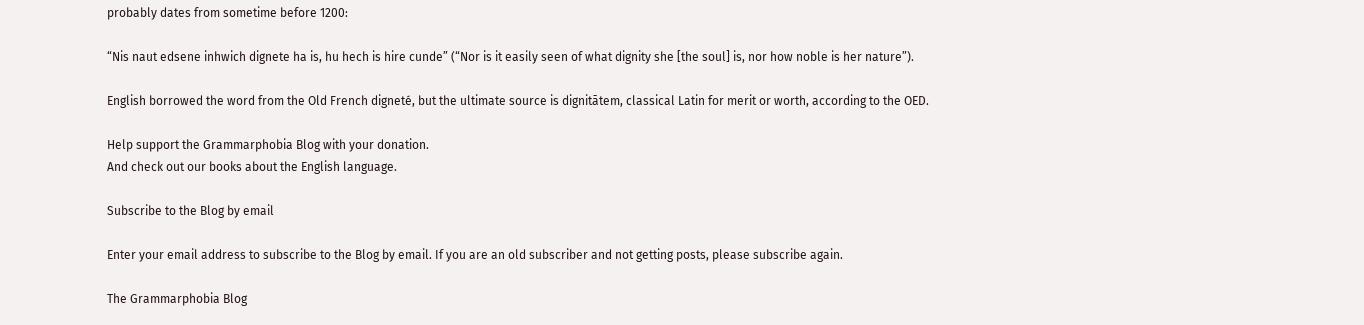probably dates from sometime before 1200:

“Nis naut edsene inhwich dignete ha is, hu hech is hire cunde” (“Nor is it easily seen of what dignity she [the soul] is, nor how noble is her nature”).

English borrowed the word from the Old French digneté, but the ultimate source is dignitātem, classical Latin for merit or worth, according to the OED.

Help support the Grammarphobia Blog with your donation.
And check out our books about the English language.

Subscribe to the Blog by email

Enter your email address to subscribe to the Blog by email. If you are an old subscriber and not getting posts, please subscribe again.

The Grammarphobia Blog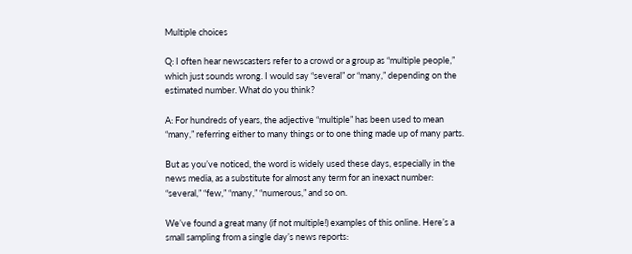Multiple choices

Q: I often hear newscasters refer to a crowd or a group as “multiple people,” which just sounds wrong. I would say “several” or “many,” depending on the estimated number. What do you think?

A: For hundreds of years, the adjective “multiple” has been used to mean “many,” referring either to many things or to one thing made up of many parts.

But as you’ve noticed, the word is widely used these days, especially in the news media, as a substitute for almost any term for an inexact number: “several,” “few,” “many,” “numerous,” and so on.

We’ve found a great many (if not multiple!) examples of this online. Here’s a small sampling from a single day’s news reports: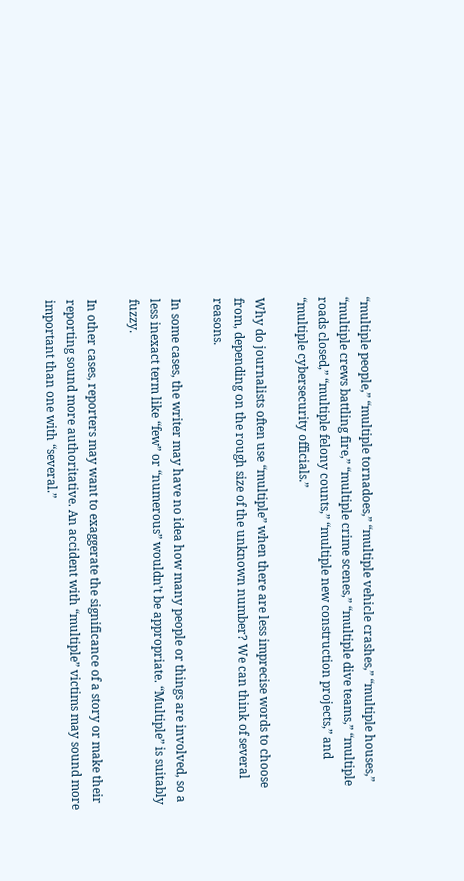“multiple people,” “multiple tornadoes,” “multiple vehicle crashes,” “multiple houses,” “multiple crews battling fire,” “multiple crime scenes,” “multiple dive teams,” “multiple roads closed,” “multiple felony counts,” “multiple new construction projects,” and “multiple cybersecurity officials.”

Why do journalists often use “multiple” when there are less imprecise words to choose from, depending on the rough size of the unknown number? We can think of several reasons.

In some cases, the writer may have no idea how many people or things are involved, so a less inexact term like “few” or “numerous” wouldn’t be appropriate. “Multiple” is suitably fuzzy.

In other cases, reporters may want to exaggerate the significance of a story or make their reporting sound more authoritative. An accident with “multiple” victims may sound more important than one with “several.”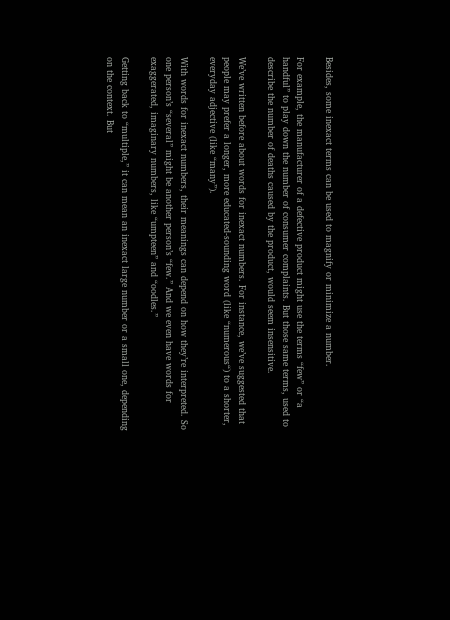Besides, some inexact terms can be used to magnify or minimize a number.

For example, the manufacturer of a defective product might use the terms “few” or “a handful” to play down the number of consumer complaints. But those same terms, used to describe the number of deaths caused by the product, would seem insensitive.

We’ve written before about words for inexact numbers. For instance, we’ve suggested that people may prefer a longer, more educated-sounding word (like “numerous“) to a shorter, everyday adjective (like “many”).

With words for inexact numbers, their meanings can depend on how they’re interpreted. So one person’s “several” might be another person’s “few.” And we even have words for exaggerated, imaginary numbers, like “umpteen” and “oodles.”

Getting back to “multiple,” it can mean an inexact large number or a small one, depending on the context. But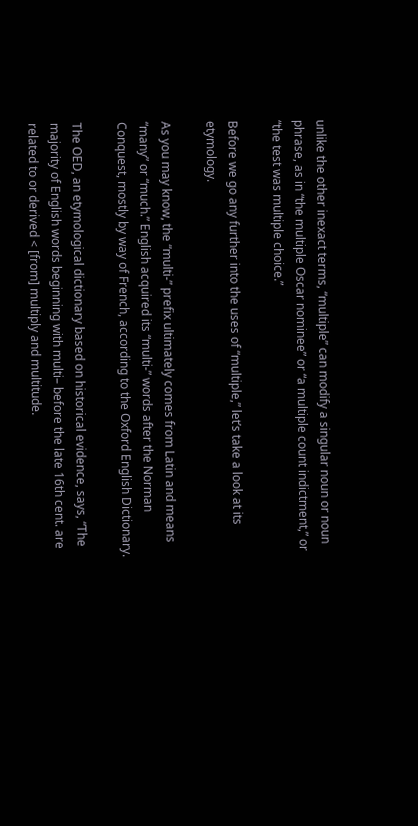unlike the other inexact terms, “multiple” can modify a singular noun or noun phrase, as in “the multiple Oscar nominee” or “a multiple count indictment,” or “the test was multiple choice.”

Before we go any further into the uses of “multiple,” let’s take a look at its etymology.

As you may know, the “multi-” prefix ultimately comes from Latin and means “many” or “much.” English acquired its “multi-” words after the Norman Conquest, mostly by way of French, according to the Oxford English Dictionary.

The OED, an etymological dictionary based on historical evidence, says, “The majority of English words beginning with multi– before the late 16th cent. are related to or derived < [from] multiply and multitude.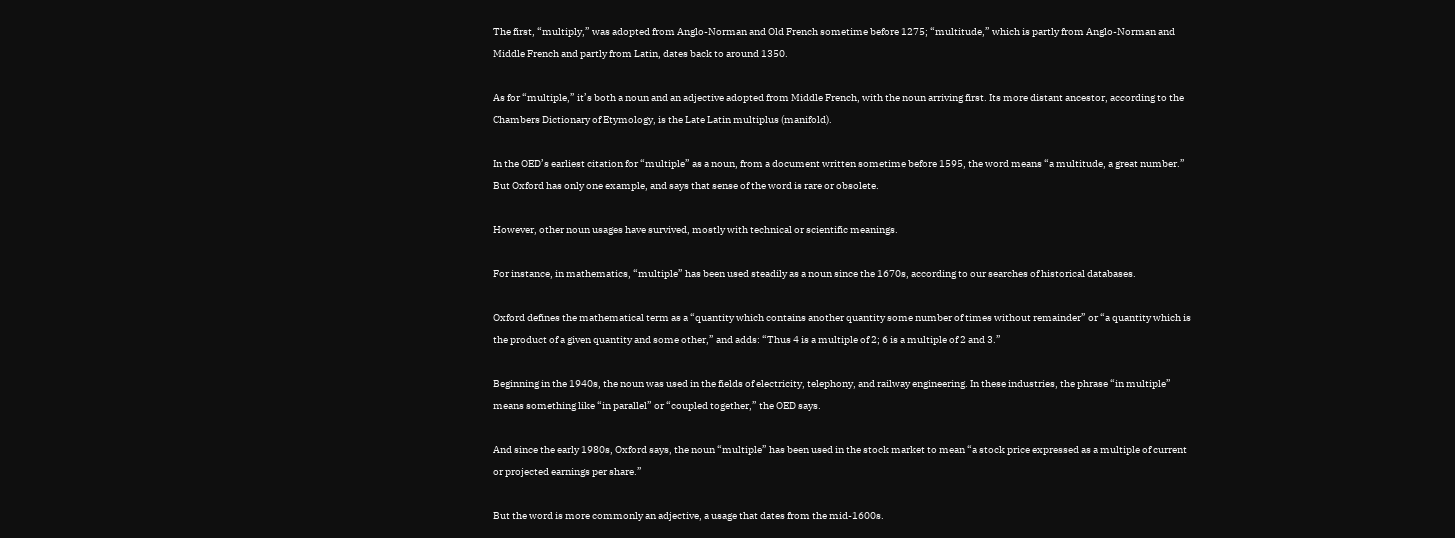The first, “multiply,” was adopted from Anglo-Norman and Old French sometime before 1275; “multitude,” which is partly from Anglo-Norman and Middle French and partly from Latin, dates back to around 1350.

As for “multiple,” it’s both a noun and an adjective adopted from Middle French, with the noun arriving first. Its more distant ancestor, according to the Chambers Dictionary of Etymology, is the Late Latin multiplus (manifold).

In the OED’s earliest citation for “multiple” as a noun, from a document written sometime before 1595, the word means “a multitude, a great number.” But Oxford has only one example, and says that sense of the word is rare or obsolete.

However, other noun usages have survived, mostly with technical or scientific meanings.

For instance, in mathematics, “multiple” has been used steadily as a noun since the 1670s, according to our searches of historical databases.

Oxford defines the mathematical term as a “quantity which contains another quantity some number of times without remainder” or “a quantity which is the product of a given quantity and some other,” and adds: “Thus 4 is a multiple of 2; 6 is a multiple of 2 and 3.”

Beginning in the 1940s, the noun was used in the fields of electricity, telephony, and railway engineering. In these industries, the phrase “in multiple” means something like “in parallel” or “coupled together,” the OED says.

And since the early 1980s, Oxford says, the noun “multiple” has been used in the stock market to mean “a stock price expressed as a multiple of current or projected earnings per share.”

But the word is more commonly an adjective, a usage that dates from the mid-1600s.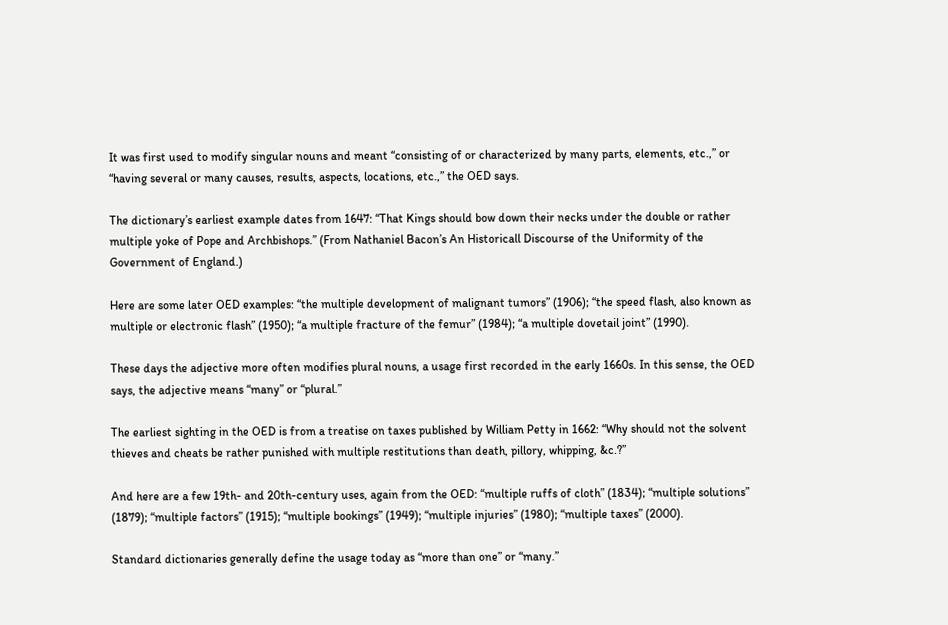It was first used to modify singular nouns and meant “consisting of or characterized by many parts, elements, etc.,” or “having several or many causes, results, aspects, locations, etc.,” the OED says.

The dictionary’s earliest example dates from 1647: “That Kings should bow down their necks under the double or rather multiple yoke of Pope and Archbishops.” (From Nathaniel Bacon’s An Historicall Discourse of the Uniformity of the Government of England.)

Here are some later OED examples: “the multiple development of malignant tumors” (1906); “the speed flash, also known as multiple or electronic flash” (1950); “a multiple fracture of the femur” (1984); “a multiple dovetail joint” (1990).

These days the adjective more often modifies plural nouns, a usage first recorded in the early 1660s. In this sense, the OED says, the adjective means “many” or “plural.”

The earliest sighting in the OED is from a treatise on taxes published by William Petty in 1662: “Why should not the solvent thieves and cheats be rather punished with multiple restitutions than death, pillory, whipping, &c.?”

And here are a few 19th- and 20th-century uses, again from the OED: “multiple ruffs of cloth” (1834); “multiple solutions” (1879); “multiple factors” (1915); “multiple bookings” (1949); “multiple injuries” (1980); “multiple taxes” (2000).

Standard dictionaries generally define the usage today as “more than one” or “many.”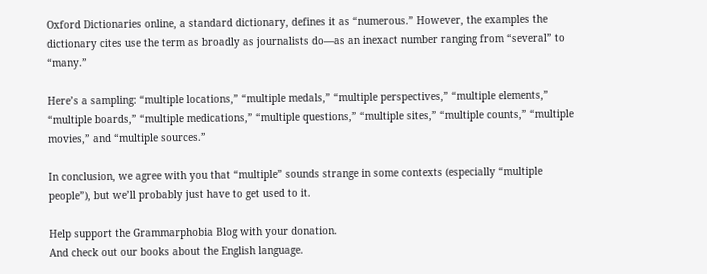Oxford Dictionaries online, a standard dictionary, defines it as “numerous.” However, the examples the dictionary cites use the term as broadly as journalists do—as an inexact number ranging from “several” to “many.”

Here’s a sampling: “multiple locations,” “multiple medals,” “multiple perspectives,” “multiple elements,” “multiple boards,” “multiple medications,” “multiple questions,” “multiple sites,” “multiple counts,” “multiple movies,” and “multiple sources.”

In conclusion, we agree with you that “multiple” sounds strange in some contexts (especially “multiple people”), but we’ll probably just have to get used to it.

Help support the Grammarphobia Blog with your donation.
And check out our books about the English language.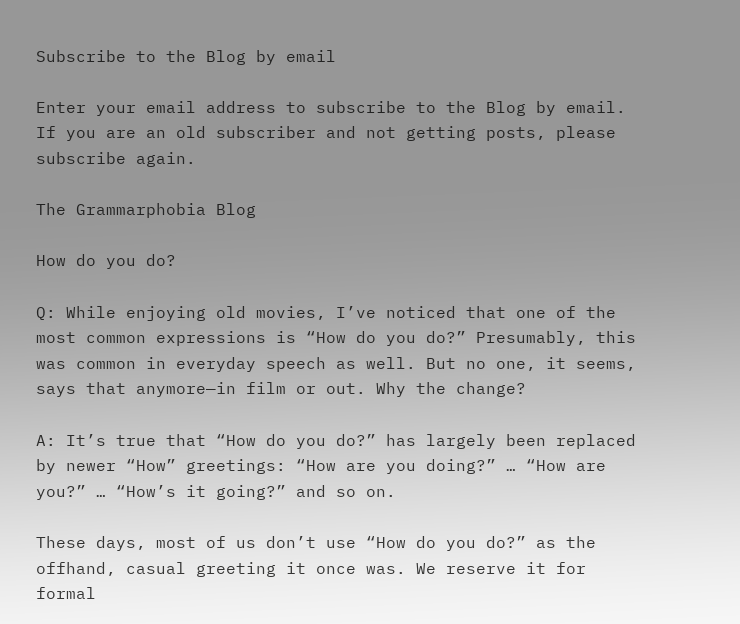Subscribe to the Blog by email

Enter your email address to subscribe to the Blog by email. If you are an old subscriber and not getting posts, please subscribe again.

The Grammarphobia Blog

How do you do?

Q: While enjoying old movies, I’ve noticed that one of the most common expressions is “How do you do?” Presumably, this was common in everyday speech as well. But no one, it seems, says that anymore—in film or out. Why the change?

A: It’s true that “How do you do?” has largely been replaced by newer “How” greetings: “How are you doing?” … “How are you?” … “How’s it going?” and so on.

These days, most of us don’t use “How do you do?” as the offhand, casual greeting it once was. We reserve it for formal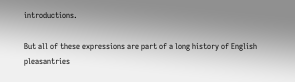introductions.

But all of these expressions are part of a long history of English pleasantries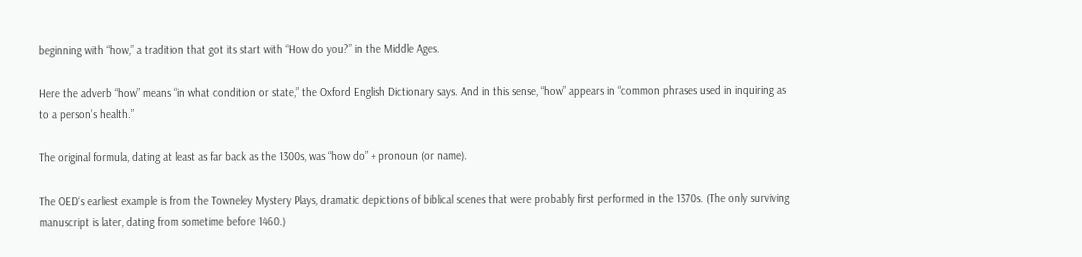beginning with “how,” a tradition that got its start with “How do you?” in the Middle Ages.

Here the adverb “how” means “in what condition or state,” the Oxford English Dictionary says. And in this sense, “how” appears in “common phrases used in inquiring as to a person’s health.”

The original formula, dating at least as far back as the 1300s, was “how do” + pronoun (or name).

The OED‘s earliest example is from the Towneley Mystery Plays, dramatic depictions of biblical scenes that were probably first performed in the 1370s. (The only surviving manuscript is later, dating from sometime before 1460.)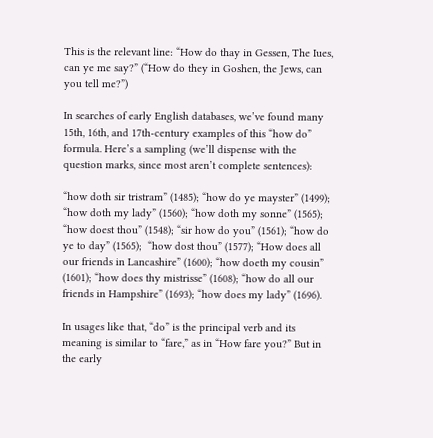This is the relevant line: “How do thay in Gessen, The Iues, can ye me say?” (“How do they in Goshen, the Jews, can you tell me?”)

In searches of early English databases, we’ve found many 15th, 16th, and 17th-century examples of this “how do” formula. Here’s a sampling (we’ll dispense with the question marks, since most aren’t complete sentences):

“how doth sir tristram” (1485); “how do ye mayster” (1499); “how doth my lady” (1560); “how doth my sonne” (1565); “how doest thou” (1548); “sir how do you” (1561); “how do ye to day” (1565);  “how dost thou” (1577); “How does all our friends in Lancashire” (1600); “how doeth my cousin” (1601); “how does thy mistrisse” (1608); “how do all our friends in Hampshire” (1693); “how does my lady” (1696).

In usages like that, “do” is the principal verb and its meaning is similar to “fare,” as in “How fare you?” But in the early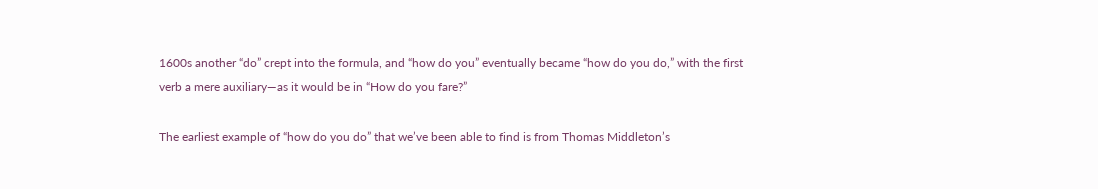1600s another “do” crept into the formula, and “how do you” eventually became “how do you do,” with the first verb a mere auxiliary—as it would be in “How do you fare?”

The earliest example of “how do you do” that we’ve been able to find is from Thomas Middleton’s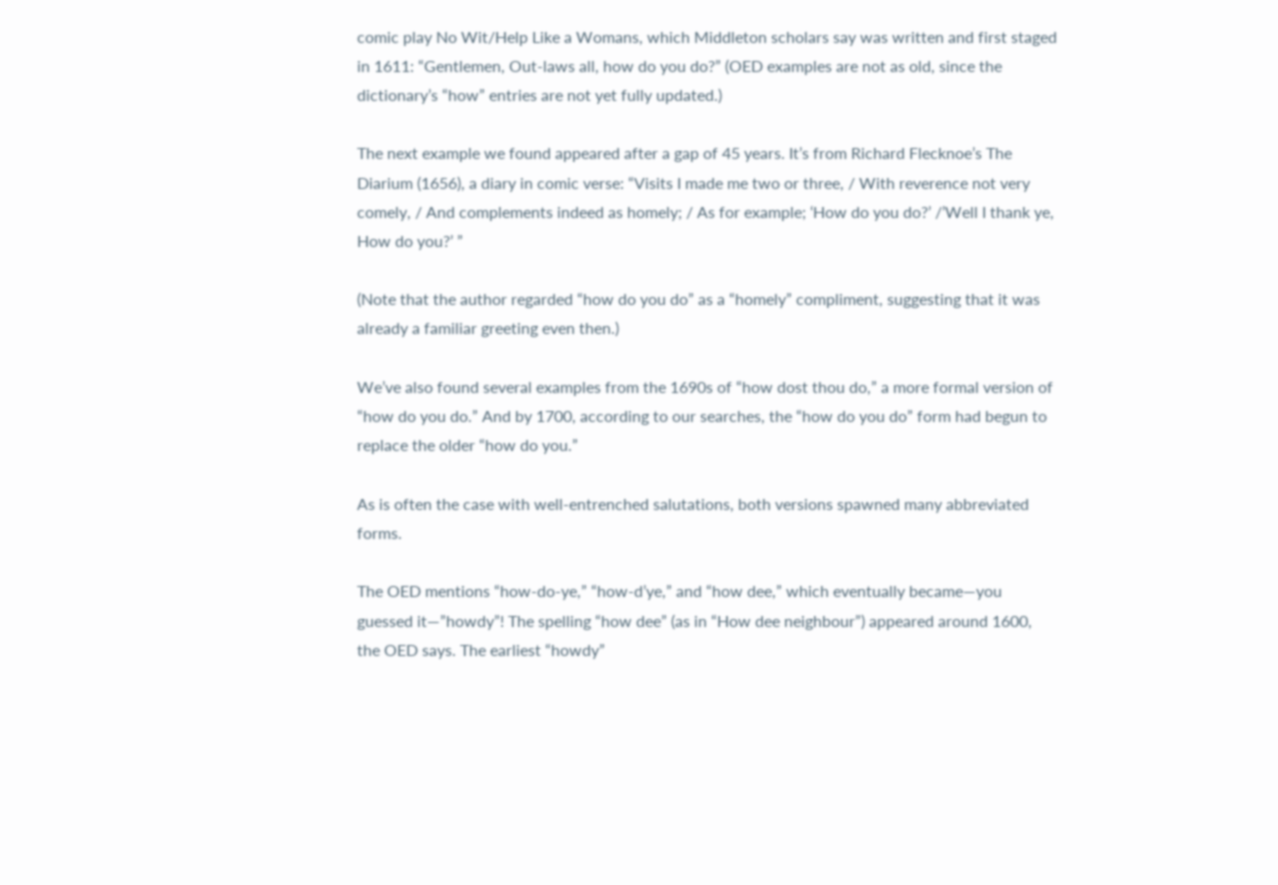comic play No Wit/Help Like a Womans, which Middleton scholars say was written and first staged in 1611: “Gentlemen, Out-laws all, how do you do?” (OED examples are not as old, since the dictionary’s “how” entries are not yet fully updated.)

The next example we found appeared after a gap of 45 years. It’s from Richard Flecknoe’s The Diarium (1656), a diary in comic verse: “Visits I made me two or three, / With reverence not very comely, / And complements indeed as homely; / As for example; ‘How do you do?’ /’Well I thank ye, How do you?’ ”

(Note that the author regarded “how do you do” as a “homely” compliment, suggesting that it was already a familiar greeting even then.)

We’ve also found several examples from the 1690s of “how dost thou do,” a more formal version of “how do you do.” And by 1700, according to our searches, the “how do you do” form had begun to replace the older “how do you.”

As is often the case with well-entrenched salutations, both versions spawned many abbreviated forms.

The OED mentions “how-do-ye,” “how-d’ye,” and “how dee,” which eventually became—you guessed it—”howdy”! The spelling “how dee” (as in “How dee neighbour”) appeared around 1600, the OED says. The earliest “howdy”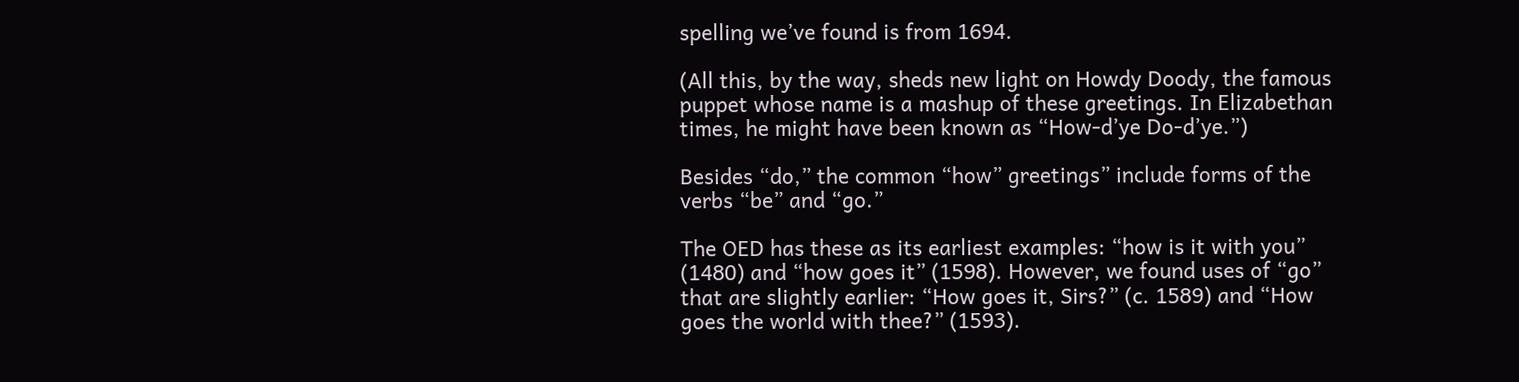spelling we’ve found is from 1694.

(All this, by the way, sheds new light on Howdy Doody, the famous puppet whose name is a mashup of these greetings. In Elizabethan times, he might have been known as “How-d’ye Do-d’ye.”)

Besides “do,” the common “how” greetings” include forms of the verbs “be” and “go.”

The OED has these as its earliest examples: “how is it with you” (1480) and “how goes it” (1598). However, we found uses of “go” that are slightly earlier: “How goes it, Sirs?” (c. 1589) and “How goes the world with thee?” (1593).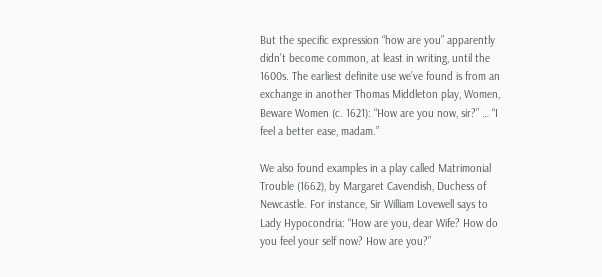But the specific expression “how are you” apparently didn’t become common, at least in writing, until the 1600s. The earliest definite use we’ve found is from an exchange in another Thomas Middleton play, Women, Beware Women (c. 1621): “How are you now, sir?” … “I feel a better ease, madam.”

We also found examples in a play called Matrimonial Trouble (1662), by Margaret Cavendish, Duchess of Newcastle. For instance, Sir William Lovewell says to Lady Hypocondria: “How are you, dear Wife? How do you feel your self now? How are you?”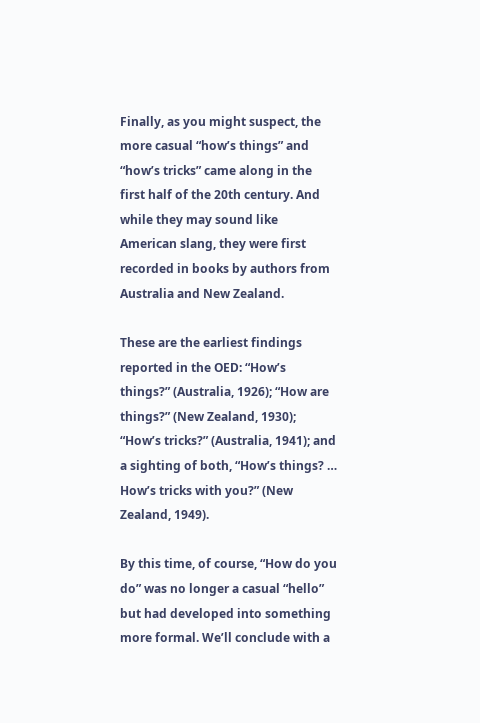Finally, as you might suspect, the more casual “how’s things” and “how’s tricks” came along in the first half of the 20th century. And while they may sound like American slang, they were first recorded in books by authors from Australia and New Zealand.

These are the earliest findings reported in the OED: “How’s things?” (Australia, 1926); “How are things?” (New Zealand, 1930); “How’s tricks?” (Australia, 1941); and a sighting of both, “How’s things? … How’s tricks with you?” (New Zealand, 1949).

By this time, of course, “How do you do” was no longer a casual “hello” but had developed into something more formal. We’ll conclude with a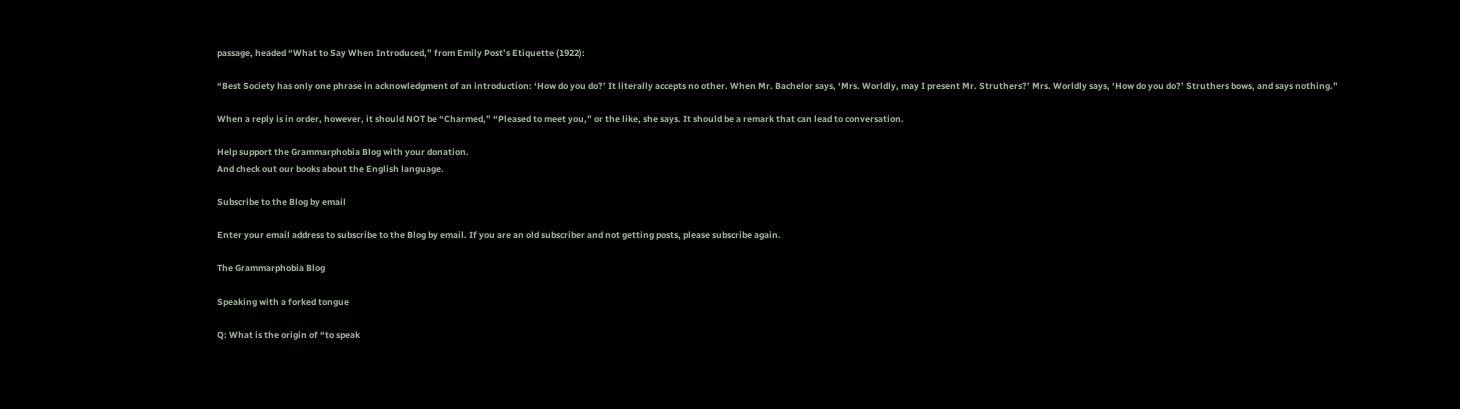passage, headed “What to Say When Introduced,” from Emily Post’s Etiquette (1922):

“Best Society has only one phrase in acknowledgment of an introduction: ‘How do you do?’ It literally accepts no other. When Mr. Bachelor says, ‘Mrs. Worldly, may I present Mr. Struthers?’ Mrs. Worldly says, ‘How do you do?’ Struthers bows, and says nothing.”

When a reply is in order, however, it should NOT be “Charmed,” “Pleased to meet you,” or the like, she says. It should be a remark that can lead to conversation.

Help support the Grammarphobia Blog with your donation.
And check out our books about the English language.

Subscribe to the Blog by email

Enter your email address to subscribe to the Blog by email. If you are an old subscriber and not getting posts, please subscribe again.

The Grammarphobia Blog

Speaking with a forked tongue

Q: What is the origin of “to speak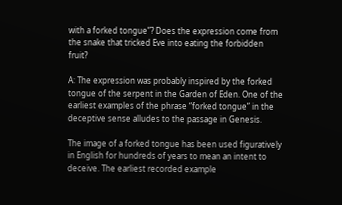with a forked tongue”? Does the expression come from the snake that tricked Eve into eating the forbidden fruit?

A: The expression was probably inspired by the forked tongue of the serpent in the Garden of Eden. One of the earliest examples of the phrase “forked tongue” in the deceptive sense alludes to the passage in Genesis.

The image of a forked tongue has been used figuratively in English for hundreds of years to mean an intent to deceive. The earliest recorded example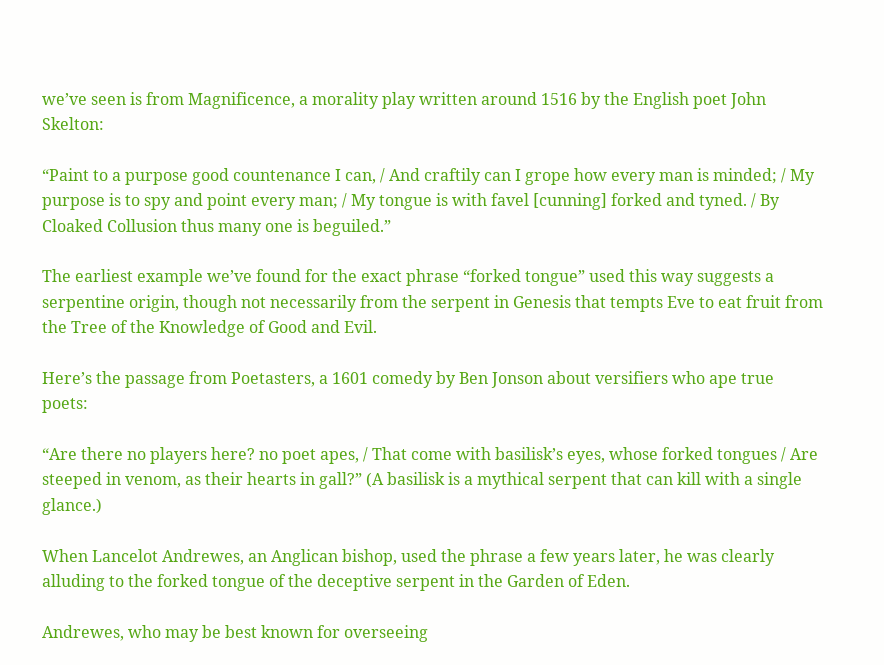we’ve seen is from Magnificence, a morality play written around 1516 by the English poet John Skelton:

“Paint to a purpose good countenance I can, / And craftily can I grope how every man is minded; / My purpose is to spy and point every man; / My tongue is with favel [cunning] forked and tyned. / By Cloaked Collusion thus many one is beguiled.”

The earliest example we’ve found for the exact phrase “forked tongue” used this way suggests a serpentine origin, though not necessarily from the serpent in Genesis that tempts Eve to eat fruit from the Tree of the Knowledge of Good and Evil.

Here’s the passage from Poetasters, a 1601 comedy by Ben Jonson about versifiers who ape true poets:

“Are there no players here? no poet apes, / That come with basilisk’s eyes, whose forked tongues / Are steeped in venom, as their hearts in gall?” (A basilisk is a mythical serpent that can kill with a single glance.)

When Lancelot Andrewes, an Anglican bishop, used the phrase a few years later, he was clearly alluding to the forked tongue of the deceptive serpent in the Garden of Eden.

Andrewes, who may be best known for overseeing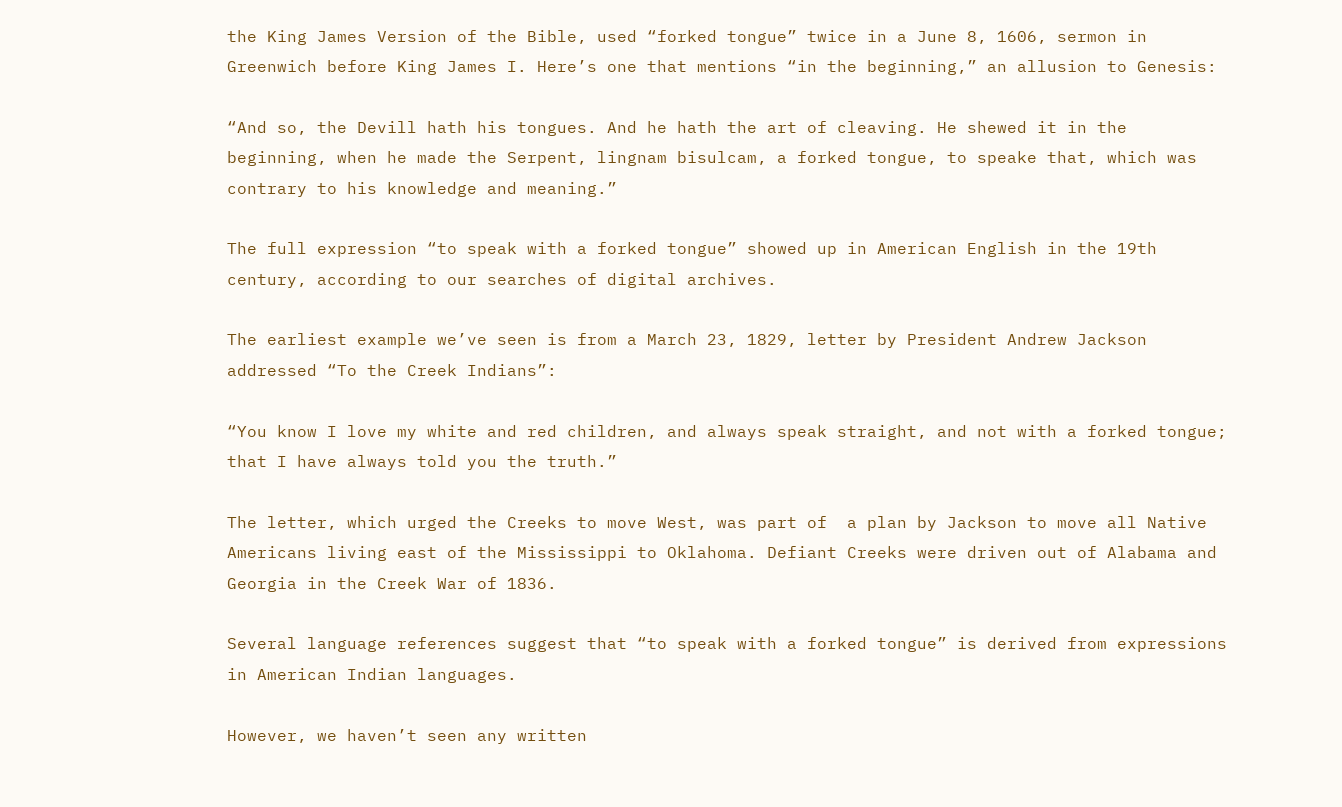the King James Version of the Bible, used “forked tongue” twice in a June 8, 1606, sermon in Greenwich before King James I. Here’s one that mentions “in the beginning,” an allusion to Genesis:

“And so, the Devill hath his tongues. And he hath the art of cleaving. He shewed it in the beginning, when he made the Serpent, lingnam bisulcam, a forked tongue, to speake that, which was contrary to his knowledge and meaning.”

The full expression “to speak with a forked tongue” showed up in American English in the 19th century, according to our searches of digital archives.

The earliest example we’ve seen is from a March 23, 1829, letter by President Andrew Jackson addressed “To the Creek Indians”:

“You know I love my white and red children, and always speak straight, and not with a forked tongue; that I have always told you the truth.”

The letter, which urged the Creeks to move West, was part of  a plan by Jackson to move all Native Americans living east of the Mississippi to Oklahoma. Defiant Creeks were driven out of Alabama and Georgia in the Creek War of 1836.

Several language references suggest that “to speak with a forked tongue” is derived from expressions in American Indian languages.

However, we haven’t seen any written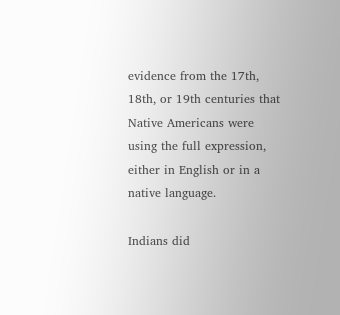evidence from the 17th, 18th, or 19th centuries that Native Americans were using the full expression, either in English or in a native language.

Indians did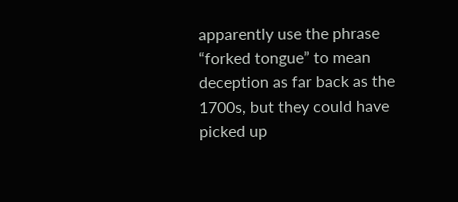apparently use the phrase “forked tongue” to mean deception as far back as the 1700s, but they could have picked up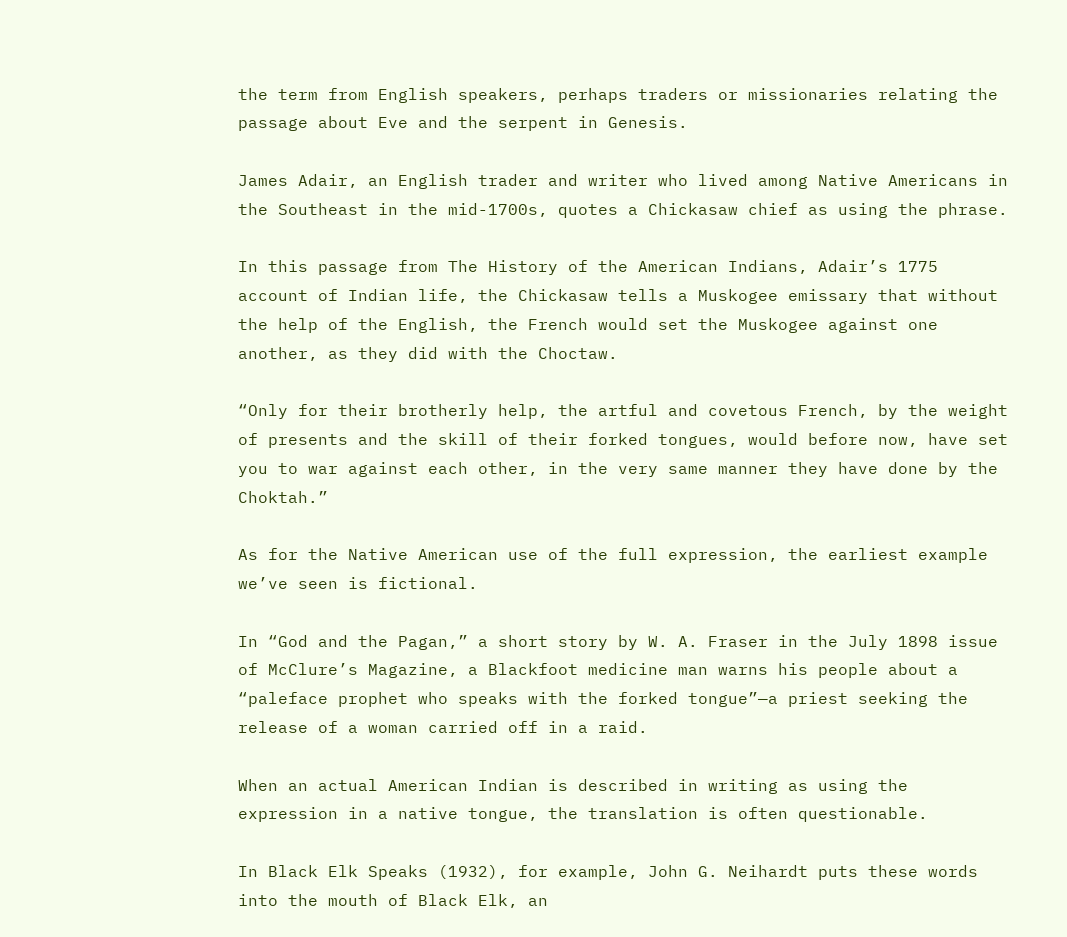the term from English speakers, perhaps traders or missionaries relating the passage about Eve and the serpent in Genesis.

James Adair, an English trader and writer who lived among Native Americans in the Southeast in the mid-1700s, quotes a Chickasaw chief as using the phrase.

In this passage from The History of the American Indians, Adair’s 1775 account of Indian life, the Chickasaw tells a Muskogee emissary that without the help of the English, the French would set the Muskogee against one another, as they did with the Choctaw.

“Only for their brotherly help, the artful and covetous French, by the weight of presents and the skill of their forked tongues, would before now, have set you to war against each other, in the very same manner they have done by the Choktah.”

As for the Native American use of the full expression, the earliest example we’ve seen is fictional.

In “God and the Pagan,” a short story by W. A. Fraser in the July 1898 issue of McClure’s Magazine, a Blackfoot medicine man warns his people about a “paleface prophet who speaks with the forked tongue”—a priest seeking the release of a woman carried off in a raid.

When an actual American Indian is described in writing as using the expression in a native tongue, the translation is often questionable.

In Black Elk Speaks (1932), for example, John G. Neihardt puts these words into the mouth of Black Elk, an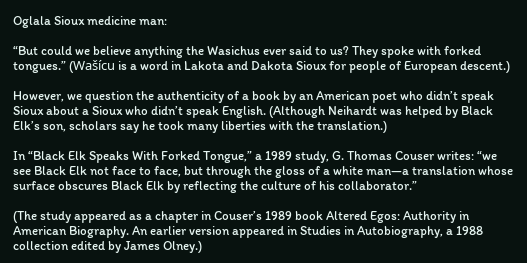Oglala Sioux medicine man:

“But could we believe anything the Wasichus ever said to us? They spoke with forked tongues.” (Wašícu is a word in Lakota and Dakota Sioux for people of European descent.)

However, we question the authenticity of a book by an American poet who didn’t speak Sioux about a Sioux who didn’t speak English. (Although Neihardt was helped by Black Elk’s son, scholars say he took many liberties with the translation.)

In “Black Elk Speaks With Forked Tongue,” a 1989 study, G. Thomas Couser writes: “we see Black Elk not face to face, but through the gloss of a white man—a translation whose surface obscures Black Elk by reflecting the culture of his collaborator.”

(The study appeared as a chapter in Couser’s 1989 book Altered Egos: Authority in American Biography. An earlier version appeared in Studies in Autobiography, a 1988 collection edited by James Olney.)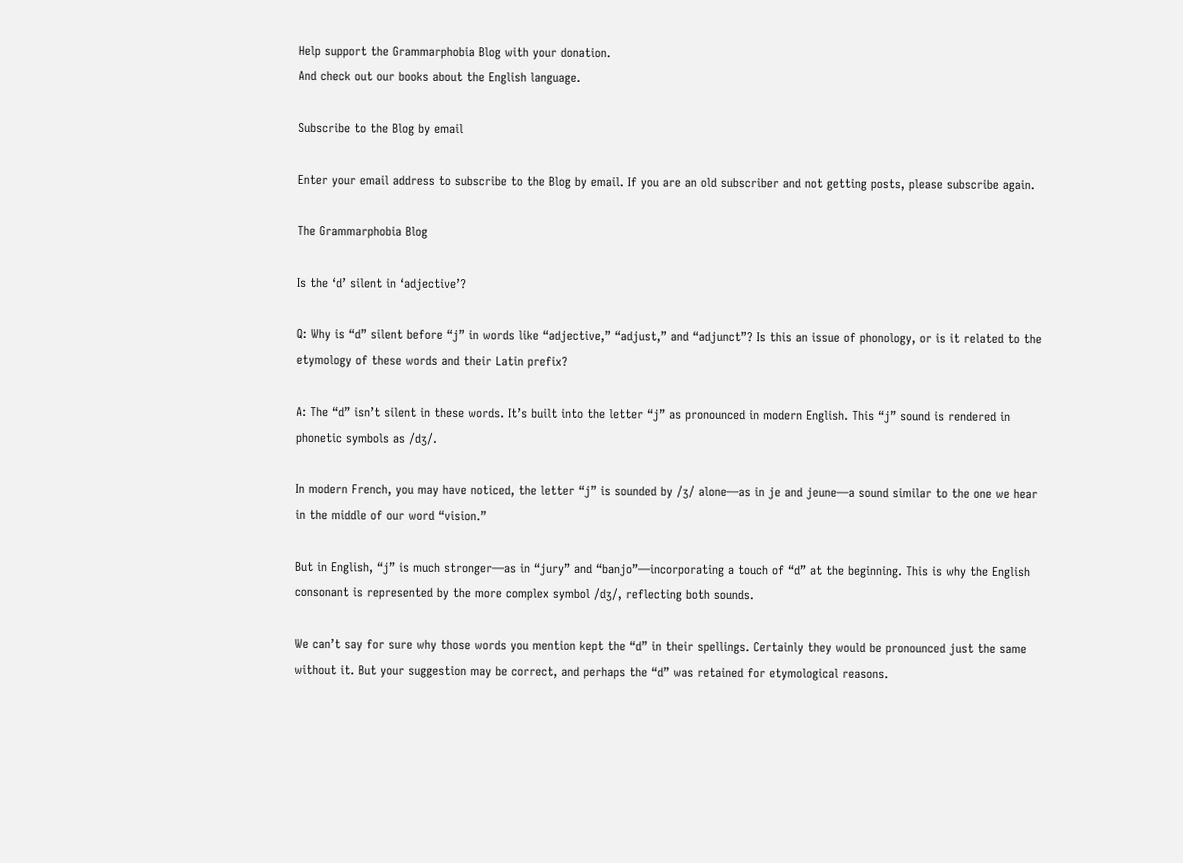Help support the Grammarphobia Blog with your donation.
And check out our books about the English language.

Subscribe to the Blog by email

Enter your email address to subscribe to the Blog by email. If you are an old subscriber and not getting posts, please subscribe again.

The Grammarphobia Blog

Is the ‘d’ silent in ‘adjective’?

Q: Why is “d” silent before “j” in words like “adjective,” “adjust,” and “adjunct”? Is this an issue of phonology, or is it related to the etymology of these words and their Latin prefix?

A: The “d” isn’t silent in these words. It’s built into the letter “j” as pronounced in modern English. This “j” sound is rendered in phonetic symbols as /dʒ/.

In modern French, you may have noticed, the letter “j” is sounded by /ʒ/ alone—as in je and jeune—a sound similar to the one we hear in the middle of our word “vision.”

But in English, “j” is much stronger—as in “jury” and “banjo”—incorporating a touch of “d” at the beginning. This is why the English consonant is represented by the more complex symbol /dʒ/, reflecting both sounds.

We can’t say for sure why those words you mention kept the “d” in their spellings. Certainly they would be pronounced just the same without it. But your suggestion may be correct, and perhaps the “d” was retained for etymological reasons.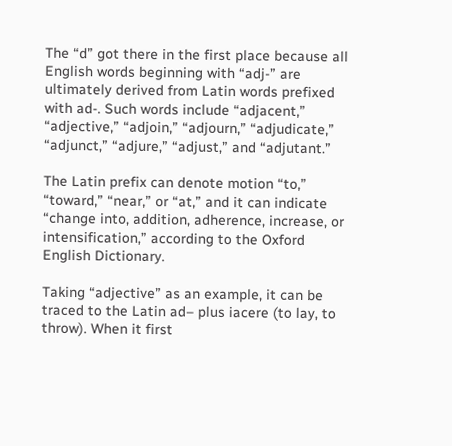The “d” got there in the first place because all English words beginning with “adj-” are ultimately derived from Latin words prefixed with ad-. Such words include “adjacent,” “adjective,” “adjoin,” “adjourn,” “adjudicate,” “adjunct,” “adjure,” “adjust,” and “adjutant.”

The Latin prefix can denote motion “to,” “toward,” “near,” or “at,” and it can indicate “change into, addition, adherence, increase, or intensification,” according to the Oxford English Dictionary.

Taking “adjective” as an example, it can be traced to the Latin ad– plus iacere (to lay, to throw). When it first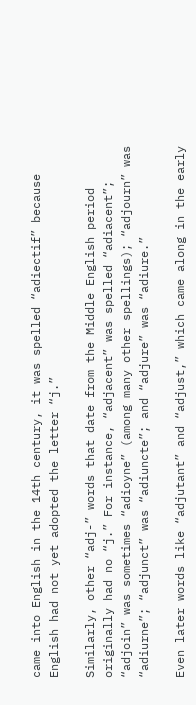came into English in the 14th century, it was spelled “adiectif” because English had not yet adopted the letter “j.”

Similarly, other “adj-” words that date from the Middle English period originally had no “j.” For instance, “adjacent” was spelled “adiacent”; “adjoin” was sometimes “adioyne” (among many other spellings); “adjourn” was “adiurne”; “adjunct” was “adiuncte”; and “adjure” was “adiure.”

Even later words like “adjutant” and “adjust,” which came along in the early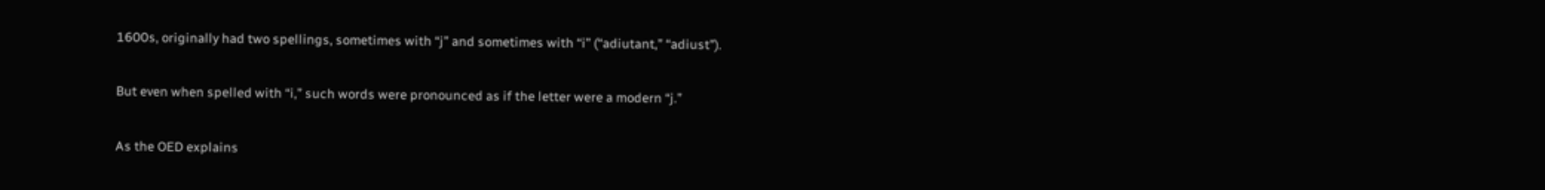1600s, originally had two spellings, sometimes with “j” and sometimes with “i” (“adiutant,” “adiust”).

But even when spelled with “i,” such words were pronounced as if the letter were a modern “j.”

As the OED explains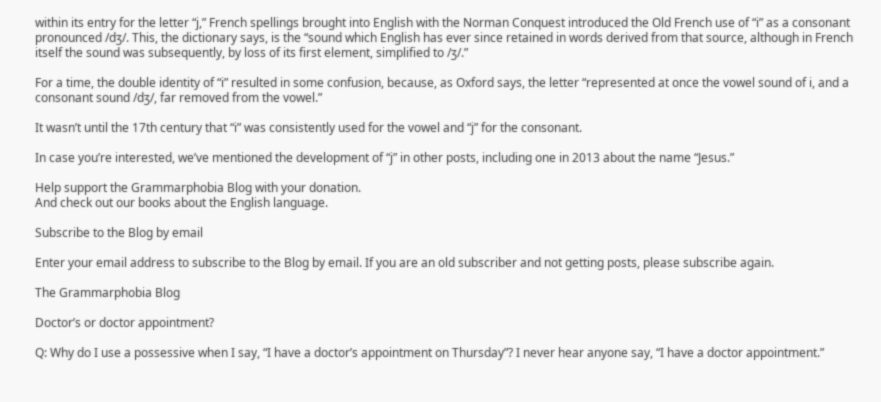within its entry for the letter “j,” French spellings brought into English with the Norman Conquest introduced the Old French use of “i” as a consonant pronounced /dʒ/. This, the dictionary says, is the “sound which English has ever since retained in words derived from that source, although in French itself the sound was subsequently, by loss of its first element, simplified to /ʒ/.”

For a time, the double identity of “i” resulted in some confusion, because, as Oxford says, the letter “represented at once the vowel sound of i, and a consonant sound /dʒ/, far removed from the vowel.”

It wasn’t until the 17th century that “i” was consistently used for the vowel and “j” for the consonant.

In case you’re interested, we’ve mentioned the development of “j” in other posts, including one in 2013 about the name “Jesus.”

Help support the Grammarphobia Blog with your donation.
And check out our books about the English language.

Subscribe to the Blog by email

Enter your email address to subscribe to the Blog by email. If you are an old subscriber and not getting posts, please subscribe again.

The Grammarphobia Blog

Doctor’s or doctor appointment?

Q: Why do I use a possessive when I say, “I have a doctor’s appointment on Thursday”? I never hear anyone say, “I have a doctor appointment.”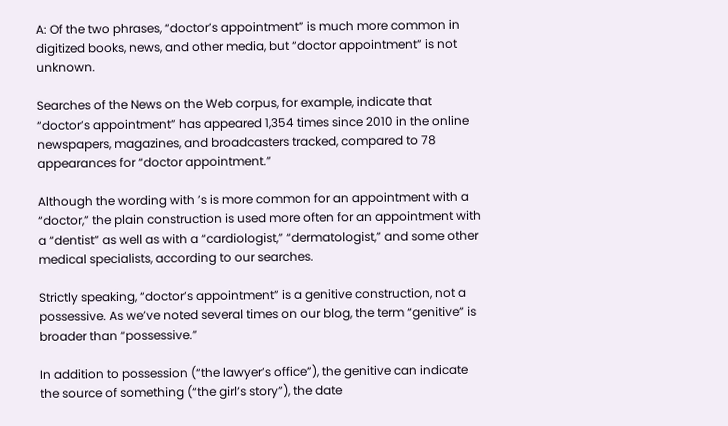A: Of the two phrases, “doctor’s appointment” is much more common in digitized books, news, and other media, but “doctor appointment” is not unknown.

Searches of the News on the Web corpus, for example, indicate that “doctor’s appointment” has appeared 1,354 times since 2010 in the online newspapers, magazines, and broadcasters tracked, compared to 78 appearances for “doctor appointment.”

Although the wording with ’s is more common for an appointment with a “doctor,” the plain construction is used more often for an appointment with a “dentist” as well as with a “cardiologist,” “dermatologist,” and some other medical specialists, according to our searches.

Strictly speaking, “doctor’s appointment” is a genitive construction, not a possessive. As we’ve noted several times on our blog, the term “genitive” is broader than “possessive.”

In addition to possession (“the lawyer’s office”), the genitive can indicate the source of something (“the girl’s story”), the date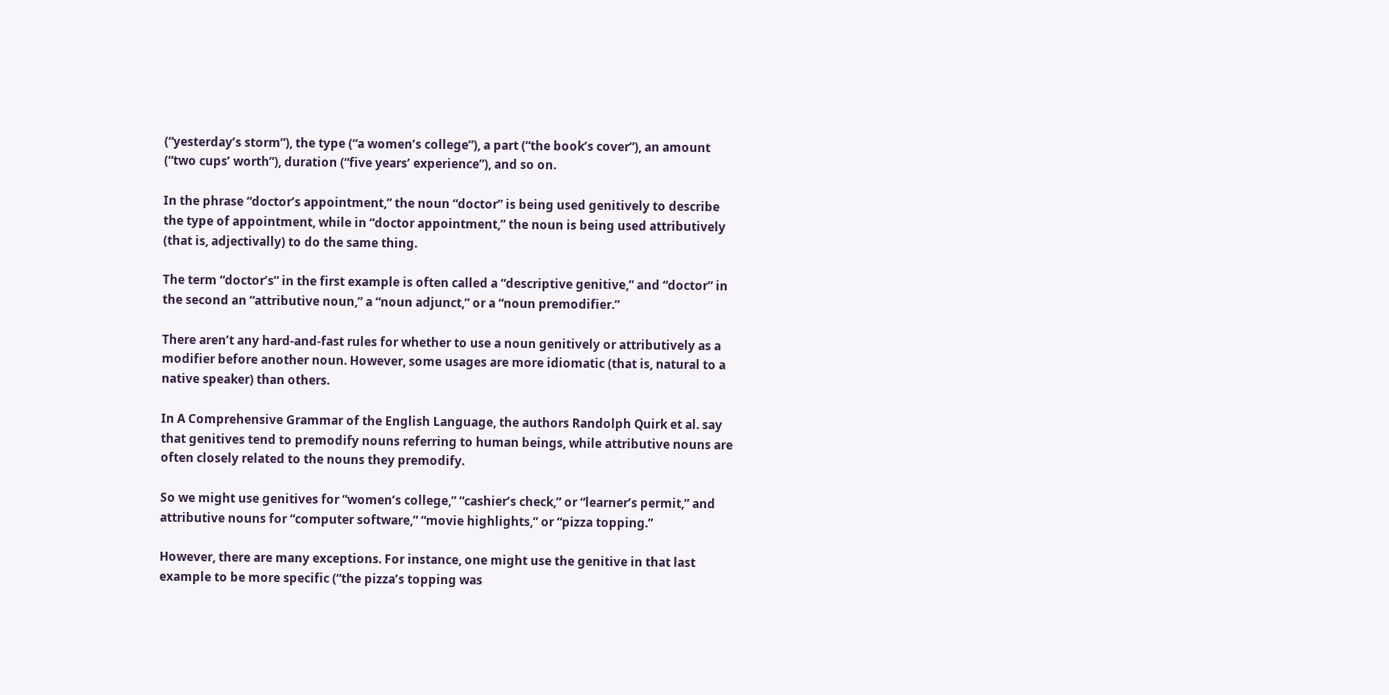(“yesterday’s storm”), the type (“a women’s college”), a part (“the book’s cover”), an amount (“two cups’ worth”), duration (“five years’ experience”), and so on.

In the phrase “doctor’s appointment,” the noun “doctor” is being used genitively to describe the type of appointment, while in “doctor appointment,” the noun is being used attributively (that is, adjectivally) to do the same thing.

The term “doctor’s” in the first example is often called a “descriptive genitive,” and “doctor” in the second an “attributive noun,” a “noun adjunct,” or a “noun premodifier.”

There aren’t any hard-and-fast rules for whether to use a noun genitively or attributively as a modifier before another noun. However, some usages are more idiomatic (that is, natural to a native speaker) than others.

In A Comprehensive Grammar of the English Language, the authors Randolph Quirk et al. say that genitives tend to premodify nouns referring to human beings, while attributive nouns are often closely related to the nouns they premodify.

So we might use genitives for “women’s college,” “cashier’s check,” or “learner’s permit,” and attributive nouns for “computer software,” “movie highlights,” or “pizza topping.”

However, there are many exceptions. For instance, one might use the genitive in that last example to be more specific (“the pizza’s topping was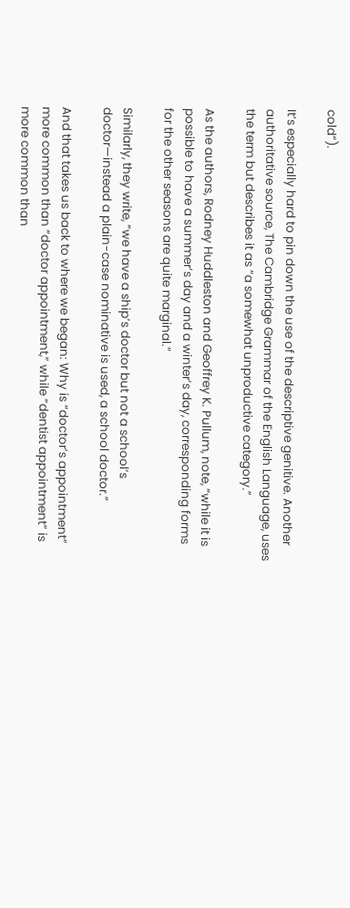cold”).

It’s especially hard to pin down the use of the descriptive genitive. Another authoritative source, The Cambridge Grammar of the English Language, uses the term but describes it as “a somewhat unproductive category.”

As the authors, Rodney Huddleston and Geoffrey K. Pullum, note, “while it is possible to have a summer’s day and a winter’s day, corresponding forms for the other seasons are quite marginal.”

Similarly, they write, “we have a ship’s doctor but not a school’s doctor—instead a plain-case nominative is used, a school doctor.”

And that takes us back to where we began: Why is “doctor’s appointment” more common than “doctor appointment,” while “dentist appointment” is more common than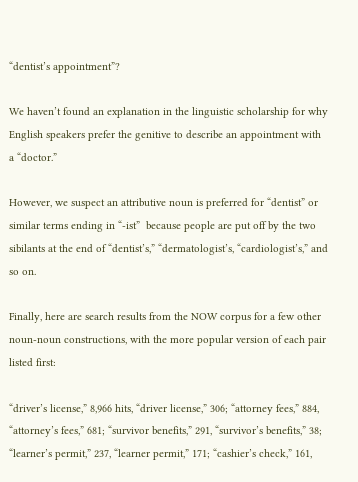“dentist’s appointment”?

We haven’t found an explanation in the linguistic scholarship for why English speakers prefer the genitive to describe an appointment with a “doctor.”

However, we suspect an attributive noun is preferred for “dentist” or similar terms ending in “-ist”  because people are put off by the two sibilants at the end of “dentist’s,” “dermatologist’s, “cardiologist’s,” and so on.

Finally, here are search results from the NOW corpus for a few other noun-noun constructions, with the more popular version of each pair listed first:

“driver’s license,” 8,966 hits, “driver license,” 306; “attorney fees,” 884, “attorney’s fees,” 681; “survivor benefits,” 291, “survivor’s benefits,” 38; “learner’s permit,” 237, “learner permit,” 171; “cashier’s check,” 161,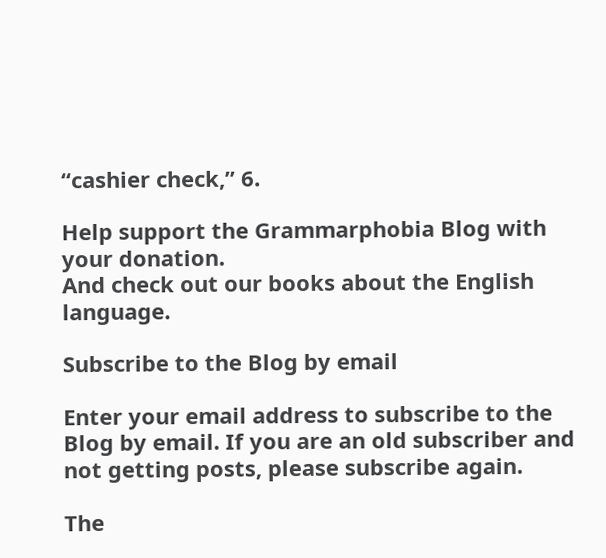“cashier check,” 6.

Help support the Grammarphobia Blog with your donation.
And check out our books about the English language.

Subscribe to the Blog by email

Enter your email address to subscribe to the Blog by email. If you are an old subscriber and not getting posts, please subscribe again.

The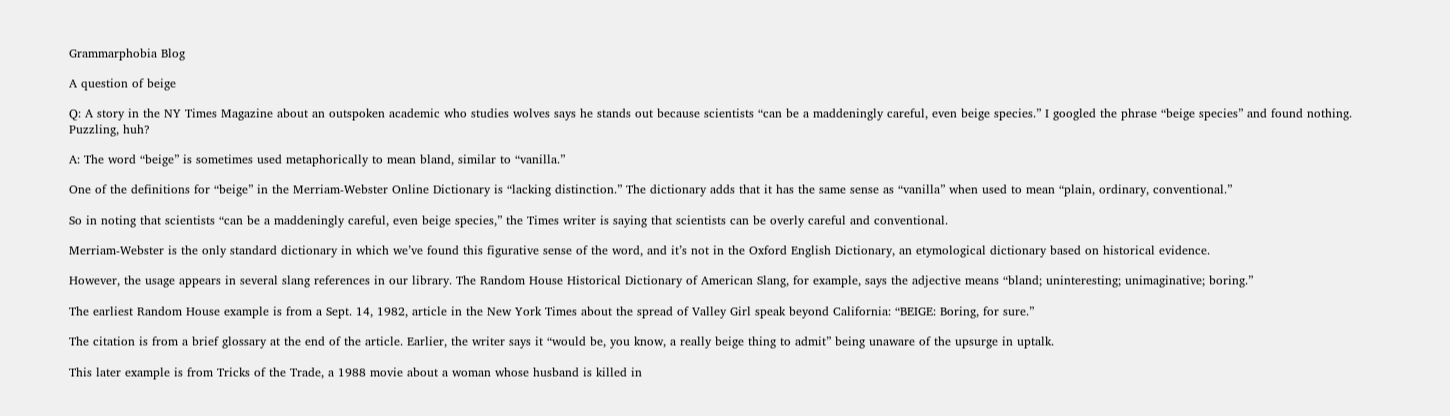Grammarphobia Blog

A question of beige

Q: A story in the NY Times Magazine about an outspoken academic who studies wolves says he stands out because scientists “can be a maddeningly careful, even beige species.” I googled the phrase “beige species” and found nothing. Puzzling, huh?

A: The word “beige” is sometimes used metaphorically to mean bland, similar to “vanilla.”

One of the definitions for “beige” in the Merriam-Webster Online Dictionary is “lacking distinction.” The dictionary adds that it has the same sense as “vanilla” when used to mean “plain, ordinary, conventional.”

So in noting that scientists “can be a maddeningly careful, even beige species,” the Times writer is saying that scientists can be overly careful and conventional.

Merriam-Webster is the only standard dictionary in which we’ve found this figurative sense of the word, and it’s not in the Oxford English Dictionary, an etymological dictionary based on historical evidence.

However, the usage appears in several slang references in our library. The Random House Historical Dictionary of American Slang, for example, says the adjective means “bland; uninteresting; unimaginative; boring.”

The earliest Random House example is from a Sept. 14, 1982, article in the New York Times about the spread of Valley Girl speak beyond California: “BEIGE: Boring, for sure.”

The citation is from a brief glossary at the end of the article. Earlier, the writer says it “would be, you know, a really beige thing to admit” being unaware of the upsurge in uptalk.

This later example is from Tricks of the Trade, a 1988 movie about a woman whose husband is killed in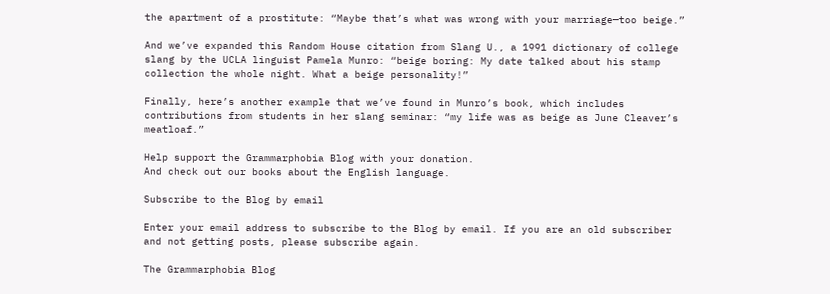the apartment of a prostitute: “Maybe that’s what was wrong with your marriage—too beige.”

And we’ve expanded this Random House citation from Slang U., a 1991 dictionary of college slang by the UCLA linguist Pamela Munro: “beige boring: My date talked about his stamp collection the whole night. What a beige personality!”

Finally, here’s another example that we’ve found in Munro’s book, which includes contributions from students in her slang seminar: “my life was as beige as June Cleaver’s meatloaf.”

Help support the Grammarphobia Blog with your donation.
And check out our books about the English language.

Subscribe to the Blog by email

Enter your email address to subscribe to the Blog by email. If you are an old subscriber and not getting posts, please subscribe again.

The Grammarphobia Blog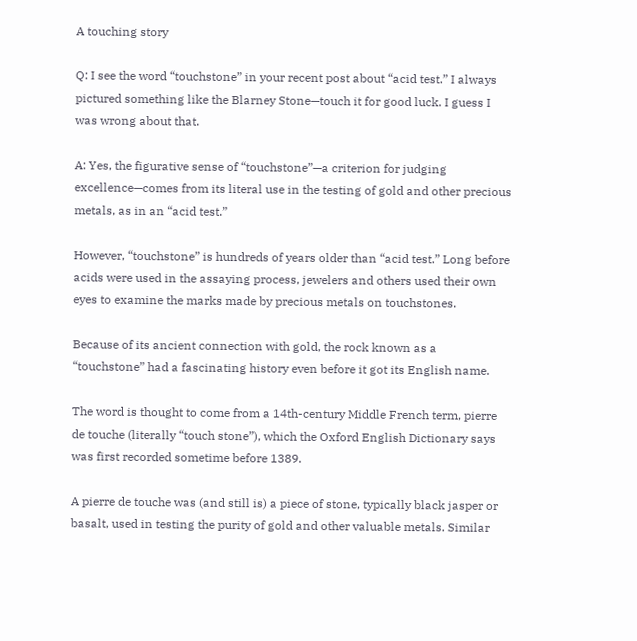A touching story

Q: I see the word “touchstone” in your recent post about “acid test.” I always pictured something like the Blarney Stone—touch it for good luck. I guess I was wrong about that.

A: Yes, the figurative sense of “touchstone”—a criterion for judging excellence—comes from its literal use in the testing of gold and other precious metals, as in an “acid test.”

However, “touchstone” is hundreds of years older than “acid test.” Long before acids were used in the assaying process, jewelers and others used their own eyes to examine the marks made by precious metals on touchstones.

Because of its ancient connection with gold, the rock known as a “touchstone” had a fascinating history even before it got its English name.

The word is thought to come from a 14th-century Middle French term, pierre de touche (literally “touch stone”), which the Oxford English Dictionary says was first recorded sometime before 1389.

A pierre de touche was (and still is) a piece of stone, typically black jasper or basalt, used in testing the purity of gold and other valuable metals. Similar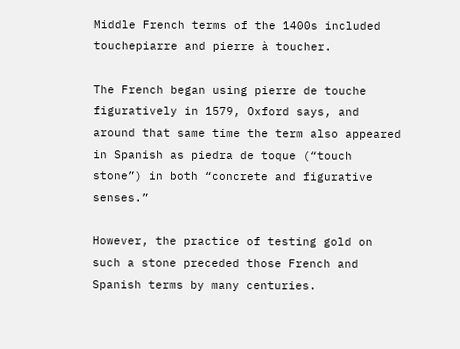Middle French terms of the 1400s included touchepiarre and pierre à toucher.

The French began using pierre de touche figuratively in 1579, Oxford says, and around that same time the term also appeared in Spanish as piedra de toque (“touch stone”) in both “concrete and figurative senses.”

However, the practice of testing gold on such a stone preceded those French and Spanish terms by many centuries.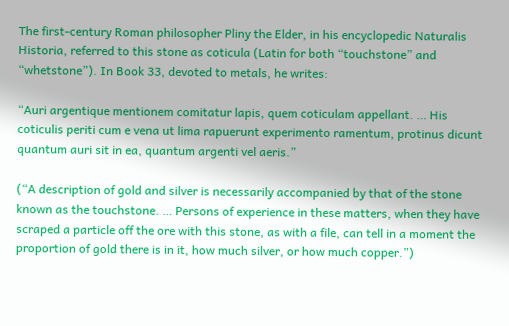The first-century Roman philosopher Pliny the Elder, in his encyclopedic Naturalis Historia, referred to this stone as coticula (Latin for both “touchstone” and “whetstone”). In Book 33, devoted to metals, he writes:

“Auri argentique mentionem comitatur lapis, quem coticulam appellant. … His coticulis periti cum e vena ut lima rapuerunt experimento ramentum, protinus dicunt quantum auri sit in ea, quantum argenti vel aeris.”

(“A description of gold and silver is necessarily accompanied by that of the stone known as the touchstone. … Persons of experience in these matters, when they have scraped a particle off the ore with this stone, as with a file, can tell in a moment the proportion of gold there is in it, how much silver, or how much copper.”)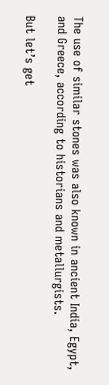The use of similar stones was also known in ancient India, Egypt, and Greece, according to historians and metallurgists.

But let’s get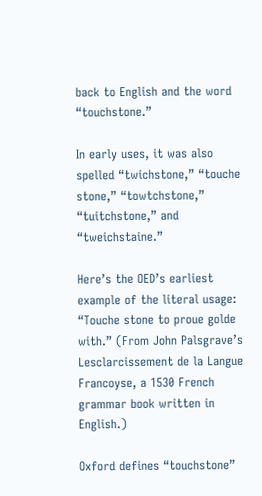back to English and the word “touchstone.”

In early uses, it was also spelled “twichstone,” “touche stone,” “towtchstone,” “tuitchstone,” and “tweichstaine.”

Here’s the OED’s earliest example of the literal usage: “Touche stone to proue golde with.” (From John Palsgrave’s Lesclarcissement de la Langue Francoyse, a 1530 French grammar book written in English.)

Oxford defines “touchstone”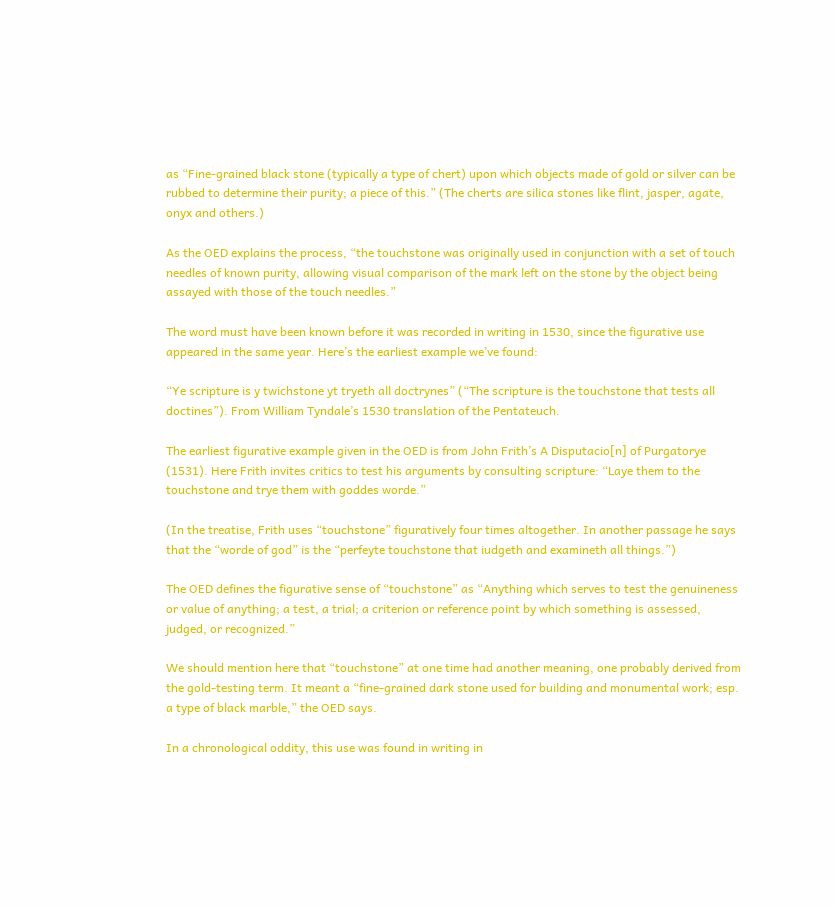as “Fine-grained black stone (typically a type of chert) upon which objects made of gold or silver can be rubbed to determine their purity; a piece of this.” (The cherts are silica stones like flint, jasper, agate, onyx and others.)

As the OED explains the process, “the touchstone was originally used in conjunction with a set of touch needles of known purity, allowing visual comparison of the mark left on the stone by the object being assayed with those of the touch needles.”

The word must have been known before it was recorded in writing in 1530, since the figurative use appeared in the same year. Here’s the earliest example we’ve found:

“Ye scripture is y twichstone yt tryeth all doctrynes” (“The scripture is the touchstone that tests all doctines”). From William Tyndale’s 1530 translation of the Pentateuch.

The earliest figurative example given in the OED is from John Frith’s A Disputacio[n] of Purgatorye (1531). Here Frith invites critics to test his arguments by consulting scripture: “Laye them to the touchstone and trye them with goddes worde.”

(In the treatise, Frith uses “touchstone” figuratively four times altogether. In another passage he says that the “worde of god” is the “perfeyte touchstone that iudgeth and examineth all things.”)

The OED defines the figurative sense of “touchstone” as “Anything which serves to test the genuineness or value of anything; a test, a trial; a criterion or reference point by which something is assessed, judged, or recognized.”

We should mention here that “touchstone” at one time had another meaning, one probably derived from the gold-testing term. It meant a “fine-grained dark stone used for building and monumental work; esp. a type of black marble,” the OED says.

In a chronological oddity, this use was found in writing in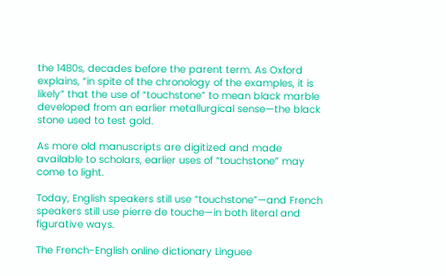the 1480s, decades before the parent term. As Oxford explains, “in spite of the chronology of the examples, it is likely” that the use of “touchstone” to mean black marble developed from an earlier metallurgical sense—the black stone used to test gold.

As more old manuscripts are digitized and made available to scholars, earlier uses of “touchstone” may come to light.

Today, English speakers still use “touchstone”—and French speakers still use pierre de touche—in both literal and figurative ways.

The French-English online dictionary Linguee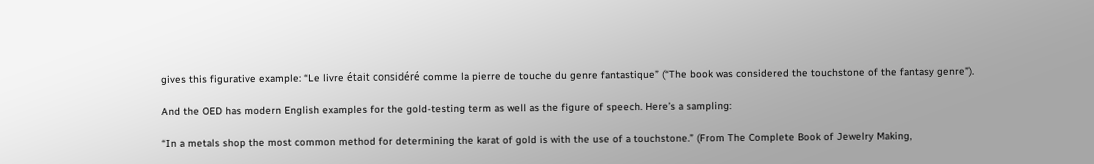gives this figurative example: “Le livre était considéré comme la pierre de touche du genre fantastique” (“The book was considered the touchstone of the fantasy genre”).

And the OED has modern English examples for the gold-testing term as well as the figure of speech. Here’s a sampling:

“In a metals shop the most common method for determining the karat of gold is with the use of a touchstone.” (From The Complete Book of Jewelry Making,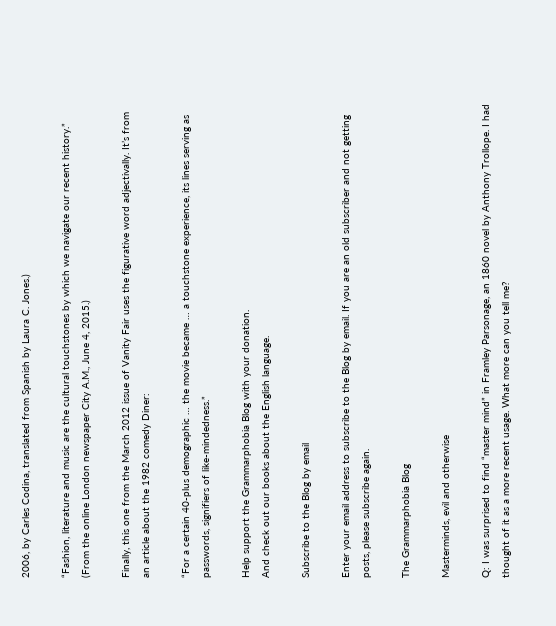2006, by Carles Codina, translated from Spanish by Laura C. Jones.)

“Fashion, literature and music are the cultural touchstones by which we navigate our recent history.” (From the online London newspaper City A.M., June 4, 2015.)

Finally, this one from the March 2012 issue of Vanity Fair uses the figurative word adjectivally. It’s from an article about the 1982 comedy Diner:

“For a certain 40-plus demographic … the movie became … a touchstone experience, its lines serving as passwords, signifiers of like-mindedness.”

Help support the Grammarphobia Blog with your donation.
And check out our books about the English language.

Subscribe to the Blog by email

Enter your email address to subscribe to the Blog by email. If you are an old subscriber and not getting posts, please subscribe again.

The Grammarphobia Blog

Masterminds, evil and otherwise

Q: I was surprised to find “master mind” in Framley Parsonage, an 1860 novel by Anthony Trollope. I had thought of it as a more recent usage. What more can you tell me?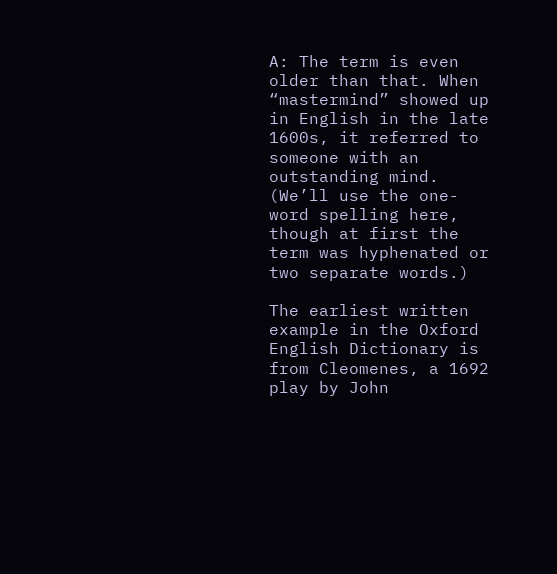A: The term is even older than that. When “mastermind” showed up in English in the late 1600s, it referred to someone with an outstanding mind. (We’ll use the one-word spelling here, though at first the term was hyphenated or two separate words.)

The earliest written example in the Oxford English Dictionary is from Cleomenes, a 1692 play by John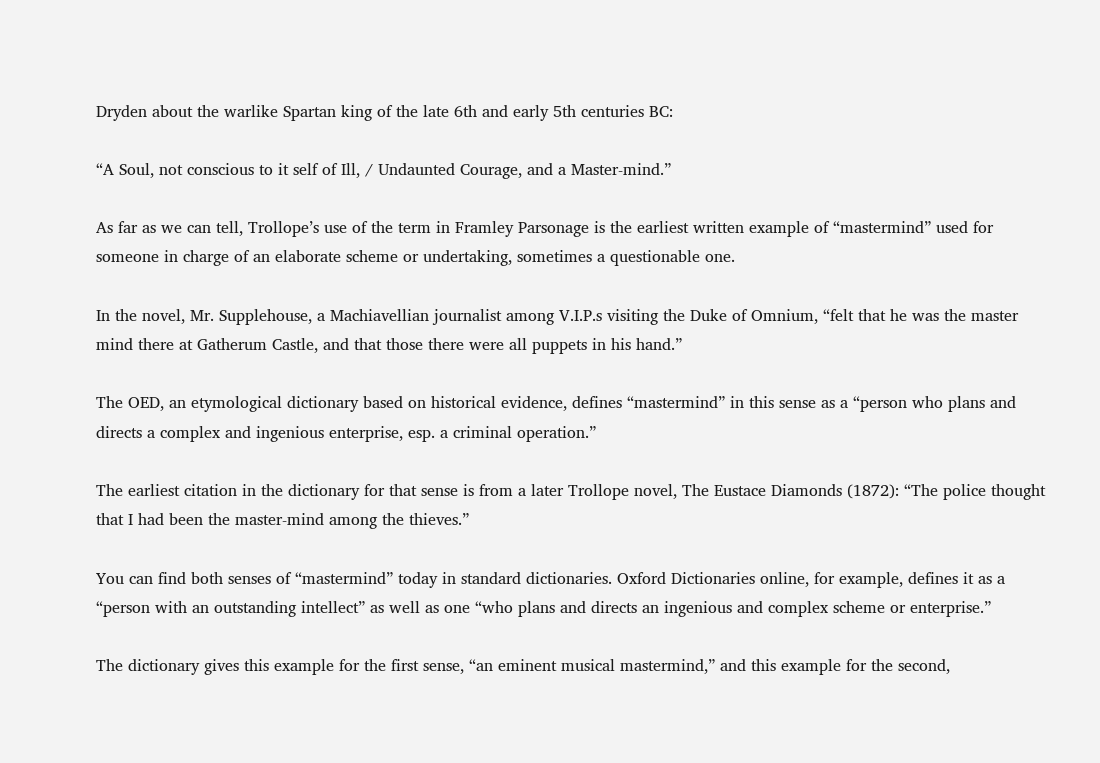Dryden about the warlike Spartan king of the late 6th and early 5th centuries BC:

“A Soul, not conscious to it self of Ill, / Undaunted Courage, and a Master-mind.”

As far as we can tell, Trollope’s use of the term in Framley Parsonage is the earliest written example of “mastermind” used for someone in charge of an elaborate scheme or undertaking, sometimes a questionable one.

In the novel, Mr. Supplehouse, a Machiavellian journalist among V.I.P.s visiting the Duke of Omnium, “felt that he was the master mind there at Gatherum Castle, and that those there were all puppets in his hand.”

The OED, an etymological dictionary based on historical evidence, defines “mastermind” in this sense as a “person who plans and directs a complex and ingenious enterprise, esp. a criminal operation.”

The earliest citation in the dictionary for that sense is from a later Trollope novel, The Eustace Diamonds (1872): “The police thought that I had been the master-mind among the thieves.”

You can find both senses of “mastermind” today in standard dictionaries. Oxford Dictionaries online, for example, defines it as a “person with an outstanding intellect” as well as one “who plans and directs an ingenious and complex scheme or enterprise.”

The dictionary gives this example for the first sense, “an eminent musical mastermind,” and this example for the second,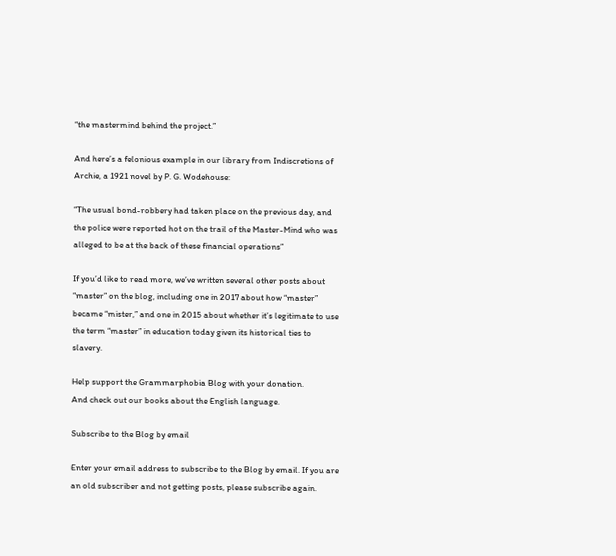“the mastermind behind the project.”

And here’s a felonious example in our library from Indiscretions of Archie, a 1921 novel by P. G. Wodehouse:

“The usual bond-robbery had taken place on the previous day, and the police were reported hot on the trail of the Master-Mind who was alleged to be at the back of these financial operations”

If you’d like to read more, we’ve written several other posts about “master” on the blog, including one in 2017 about how “master” became “mister,” and one in 2015 about whether it’s legitimate to use the term “master” in education today given its historical ties to slavery.

Help support the Grammarphobia Blog with your donation.
And check out our books about the English language.

Subscribe to the Blog by email

Enter your email address to subscribe to the Blog by email. If you are an old subscriber and not getting posts, please subscribe again.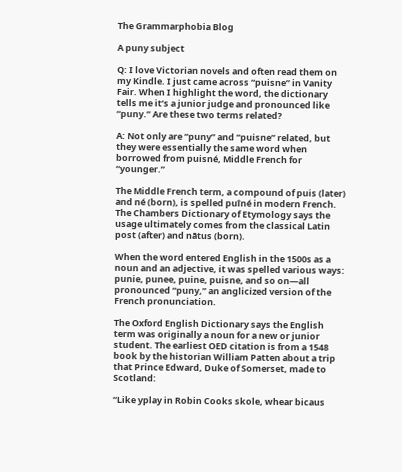The Grammarphobia Blog

A puny subject

Q: I love Victorian novels and often read them on my Kindle. I just came across “puisne” in Vanity Fair. When I highlight the word, the dictionary tells me it’s a junior judge and pronounced like “puny.” Are these two terms related?

A: Not only are “puny” and “puisne” related, but they were essentially the same word when borrowed from puisné, Middle French for “younger.”

The Middle French term, a compound of puis (later) and né (born), is spelled puîné in modern French. The Chambers Dictionary of Etymology says the usage ultimately comes from the classical Latin post (after) and nātus (born).

When the word entered English in the 1500s as a noun and an adjective, it was spelled various ways: punie, punee, puine, puisne, and so on—all pronounced “puny,” an anglicized version of the French pronunciation.

The Oxford English Dictionary says the English term was originally a noun for a new or junior student. The earliest OED citation is from a 1548 book by the historian William Patten about a trip that Prince Edward, Duke of Somerset, made to Scotland:

“Like yplay in Robin Cooks skole, whear bicaus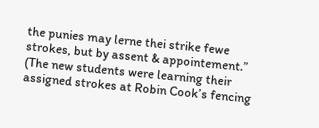the punies may lerne thei strike fewe strokes, but by assent & appointement.” (The new students were learning their assigned strokes at Robin Cook’s fencing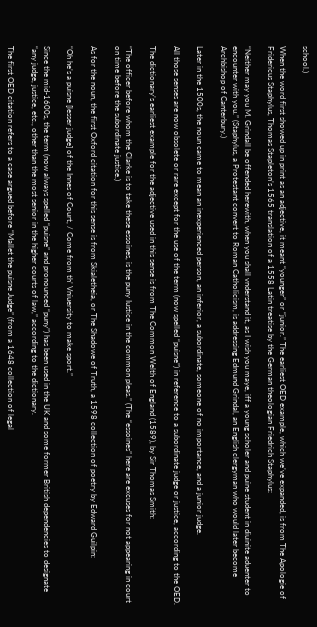school.)

When the word first showed up in print as an adjective, it meant “younger” or “junior.” The earliest OED example, which we’ve expanded, is from The Apologie of Fridericus Staphylus, Thomas Stapleton’s 1565 translation of a 1558 Latin treatise by the German theologian Friedrich Staphylus:

“Neither may you M. Grindall be offended herewith, when you shall vnderstand it, as I wish you maye, iff a young scholer and puine student in diuinite aduenter to encounter with you.” (Staphylus, a Protestant convert to Roman Catholicism, is addressing Edmund Grindal, an English clergyman who would later become Archbishop of Canterbury.)

Later in the 1500s, the noun came to mean an inexperienced person, an inferior, a subordinate, someone of no importance, and a junior judge.

All those senses are now obsolete or rare except for the use of the term (now spelled “puisne”) in reference to a subordinate judge or justice, according to the OED.

The dictionary’s earliest example for the adjective used in this sense is from The Common Welth of England (1589), by Sir Thomas Smith:

“The officer before whom the Clarke is to take these essoines, is the puny Iustice in the common pleas.” (The “essoines” here are excuses for not appearing in court on time before the subordinate justice.)

As for the noun, the first Oxford citation for this sense is from Skialetheia, or The Shadowe of Truth, a 1598 collection of poetry by Edward Guilpin:

“Oh he’s a puisne [lesser judge] of the Innes of Court, / Come from th’ Vniuersity to make sport.”

Since the mid-1600s, the term (now always spelled “puisne” and pronounced “puny”) has been used in the UK and some former British dependencies to designate “any judge, justice, etc., other than the most senior in the higher courts of law,” according to the dictionary.

The first OED citation refers to a case argued before “Mallet the puisne Judge” (from a 1648 collection of legal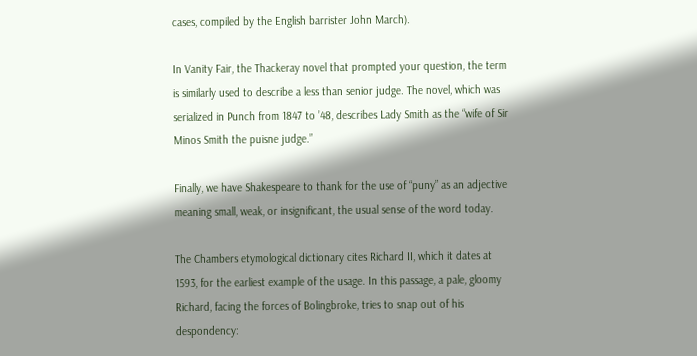cases, compiled by the English barrister John March).

In Vanity Fair, the Thackeray novel that prompted your question, the term is similarly used to describe a less than senior judge. The novel, which was serialized in Punch from 1847 to ’48, describes Lady Smith as the “wife of Sir Minos Smith the puisne judge.”

Finally, we have Shakespeare to thank for the use of “puny” as an adjective meaning small, weak, or insignificant, the usual sense of the word today.

The Chambers etymological dictionary cites Richard II, which it dates at 1593, for the earliest example of the usage. In this passage, a pale, gloomy Richard, facing the forces of Bolingbroke, tries to snap out of his despondency: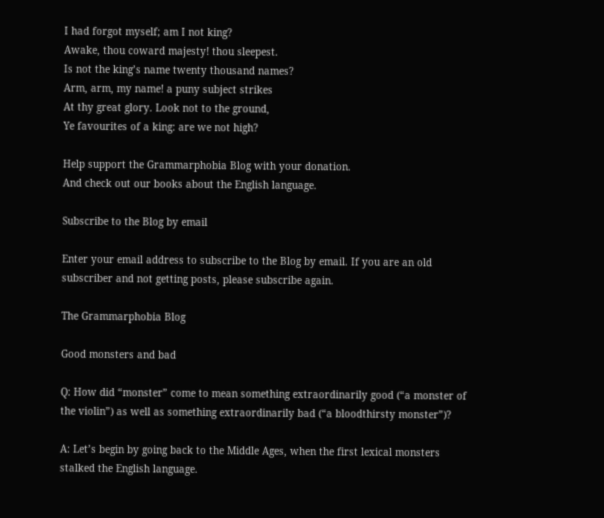I had forgot myself; am I not king?
Awake, thou coward majesty! thou sleepest.
Is not the king’s name twenty thousand names?
Arm, arm, my name! a puny subject strikes
At thy great glory. Look not to the ground,
Ye favourites of a king: are we not high?

Help support the Grammarphobia Blog with your donation.
And check out our books about the English language.

Subscribe to the Blog by email

Enter your email address to subscribe to the Blog by email. If you are an old subscriber and not getting posts, please subscribe again.

The Grammarphobia Blog

Good monsters and bad

Q: How did “monster” come to mean something extraordinarily good (“a monster of the violin”) as well as something extraordinarily bad (“a bloodthirsty monster”)?

A: Let’s begin by going back to the Middle Ages, when the first lexical monsters stalked the English language.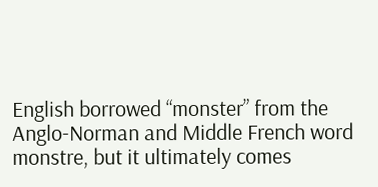English borrowed “monster” from the Anglo-Norman and Middle French word monstre, but it ultimately comes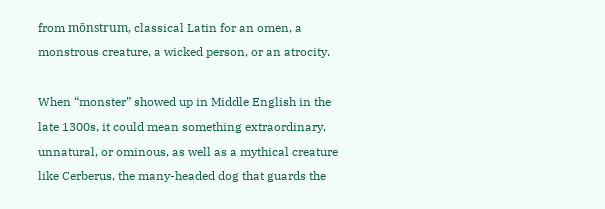from mōnstrum, classical Latin for an omen, a monstrous creature, a wicked person, or an atrocity.

When “monster” showed up in Middle English in the late 1300s, it could mean something extraordinary, unnatural, or ominous, as well as a mythical creature like Cerberus, the many-headed dog that guards the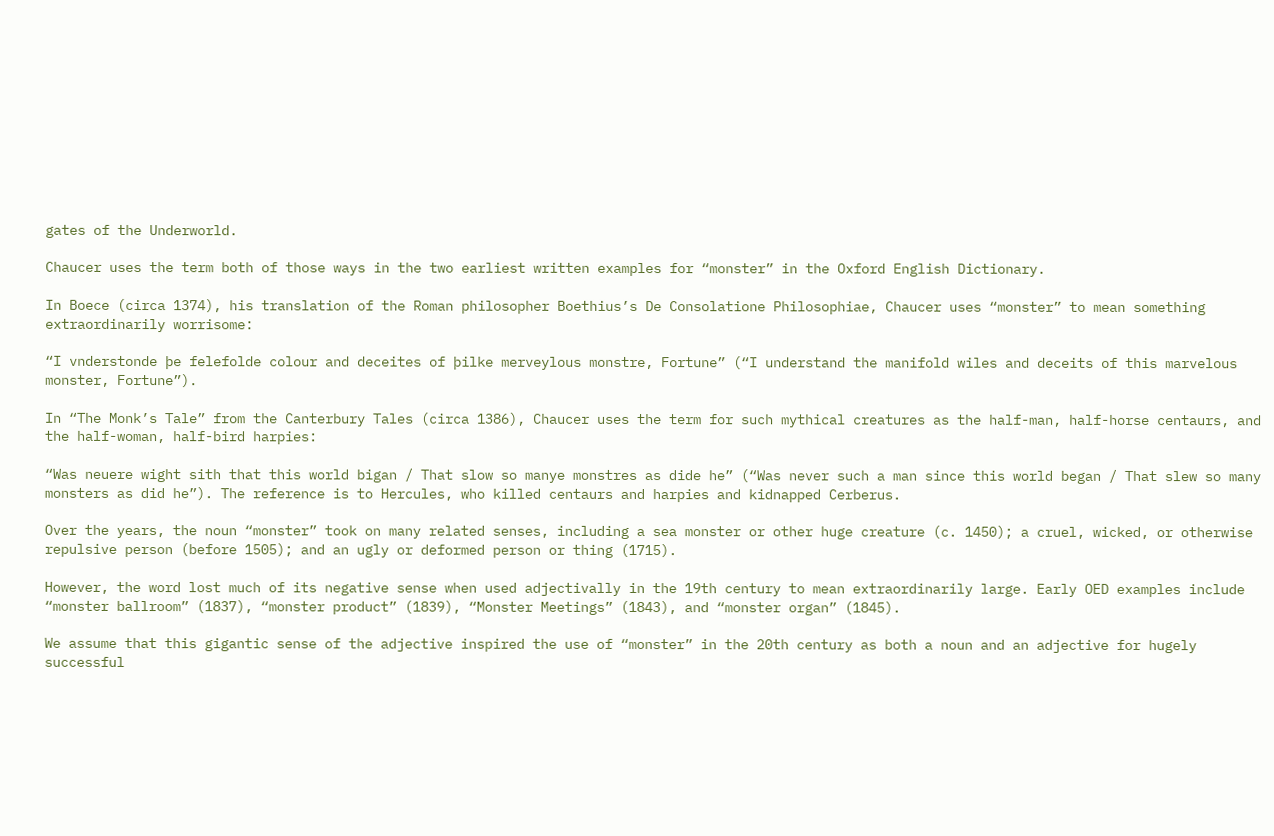gates of the Underworld.

Chaucer uses the term both of those ways in the two earliest written examples for “monster” in the Oxford English Dictionary.

In Boece (circa 1374), his translation of the Roman philosopher Boethius’s De Consolatione Philosophiae, Chaucer uses “monster” to mean something extraordinarily worrisome:

“I vnderstonde þe felefolde colour and deceites of þilke merveylous monstre, Fortune” (“I understand the manifold wiles and deceits of this marvelous monster, Fortune”).

In “The Monk’s Tale” from the Canterbury Tales (circa 1386), Chaucer uses the term for such mythical creatures as the half-man, half-horse centaurs, and the half-woman, half-bird harpies:

“Was neuere wight sith that this world bigan / That slow so manye monstres as dide he” (“Was never such a man since this world began / That slew so many monsters as did he”). The reference is to Hercules, who killed centaurs and harpies and kidnapped Cerberus.

Over the years, the noun “monster” took on many related senses, including a sea monster or other huge creature (c. 1450); a cruel, wicked, or otherwise repulsive person (before 1505); and an ugly or deformed person or thing (1715).

However, the word lost much of its negative sense when used adjectivally in the 19th century to mean extraordinarily large. Early OED examples include “monster ballroom” (1837), “monster product” (1839), “Monster Meetings” (1843), and “monster organ” (1845).

We assume that this gigantic sense of the adjective inspired the use of “monster” in the 20th century as both a noun and an adjective for hugely successful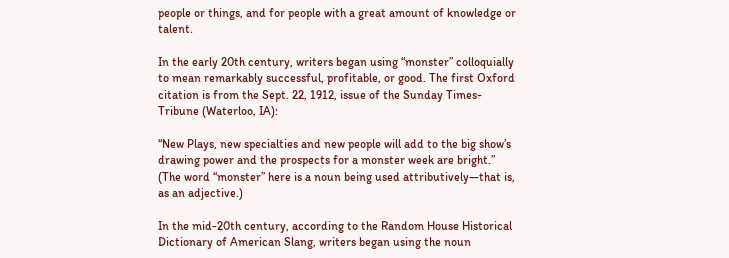people or things, and for people with a great amount of knowledge or talent.

In the early 20th century, writers began using “monster” colloquially to mean remarkably successful, profitable, or good. The first Oxford citation is from the Sept. 22, 1912, issue of the Sunday Times-Tribune (Waterloo, IA):

“New Plays, new specialties and new people will add to the big show’s drawing power and the prospects for a monster week are bright.” (The word “monster” here is a noun being used attributively—that is, as an adjective.)

In the mid-20th century, according to the Random House Historical Dictionary of American Slang, writers began using the noun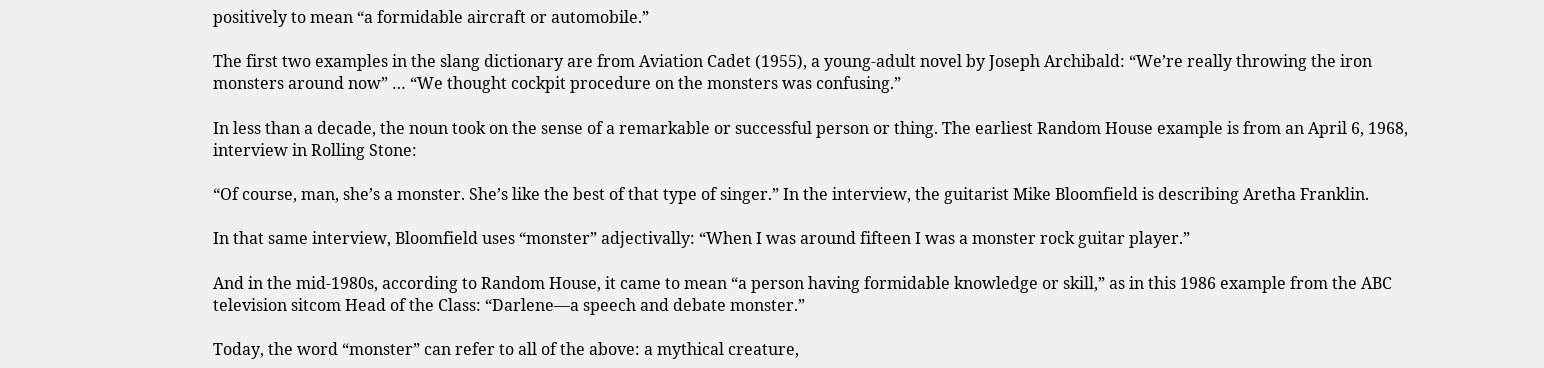positively to mean “a formidable aircraft or automobile.”

The first two examples in the slang dictionary are from Aviation Cadet (1955), a young-adult novel by Joseph Archibald: “We’re really throwing the iron monsters around now” … “We thought cockpit procedure on the monsters was confusing.”

In less than a decade, the noun took on the sense of a remarkable or successful person or thing. The earliest Random House example is from an April 6, 1968, interview in Rolling Stone:

“Of course, man, she’s a monster. She’s like the best of that type of singer.” In the interview, the guitarist Mike Bloomfield is describing Aretha Franklin.

In that same interview, Bloomfield uses “monster” adjectivally: “When I was around fifteen I was a monster rock guitar player.”

And in the mid-1980s, according to Random House, it came to mean “a person having formidable knowledge or skill,” as in this 1986 example from the ABC television sitcom Head of the Class: “Darlene—a speech and debate monster.”

Today, the word “monster” can refer to all of the above: a mythical creature,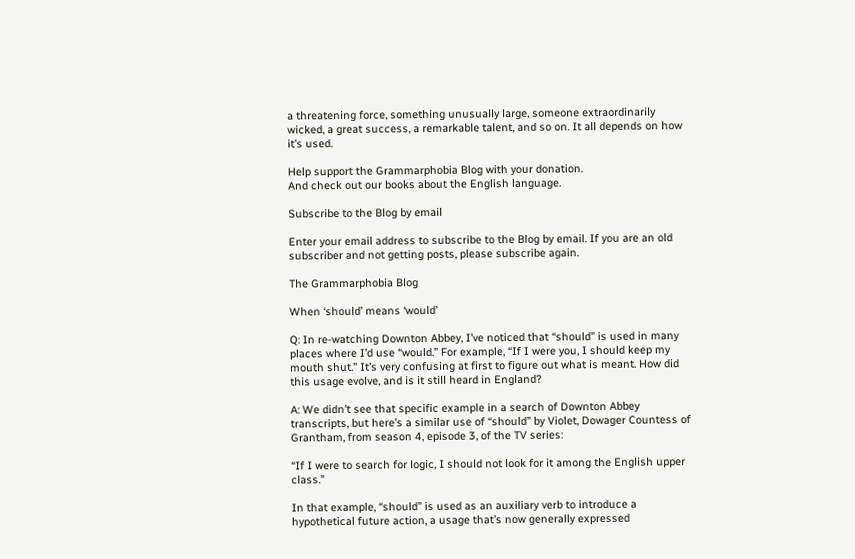a threatening force, something unusually large, someone extraordinarily wicked, a great success, a remarkable talent, and so on. It all depends on how it’s used.

Help support the Grammarphobia Blog with your donation.
And check out our books about the English language.

Subscribe to the Blog by email

Enter your email address to subscribe to the Blog by email. If you are an old subscriber and not getting posts, please subscribe again.

The Grammarphobia Blog

When ‘should’ means ‘would’

Q: In re-watching Downton Abbey, I’ve noticed that “should” is used in many places where I’d use “would.” For example, “If I were you, I should keep my mouth shut.” It’s very confusing at first to figure out what is meant. How did this usage evolve, and is it still heard in England?

A: We didn’t see that specific example in a search of Downton Abbey transcripts, but here’s a similar use of “should” by Violet, Dowager Countess of Grantham, from season 4, episode 3, of the TV series:

“If I were to search for logic, I should not look for it among the English upper class.”

In that example, “should” is used as an auxiliary verb to introduce a hypothetical future action, a usage that’s now generally expressed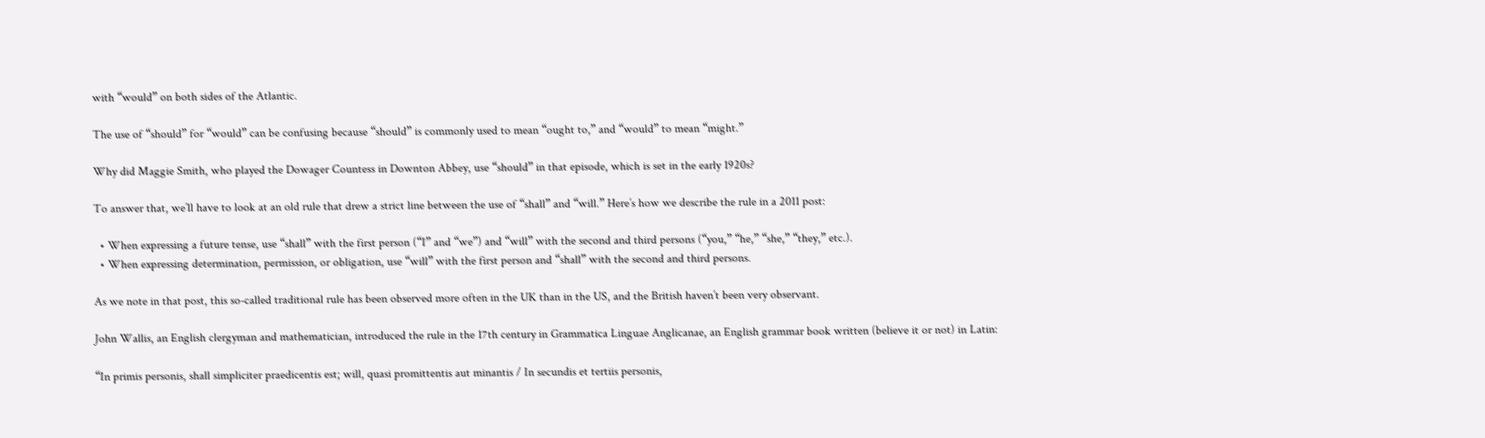with “would” on both sides of the Atlantic.

The use of “should” for “would” can be confusing because “should” is commonly used to mean “ought to,” and “would” to mean “might.”

Why did Maggie Smith, who played the Dowager Countess in Downton Abbey, use “should” in that episode, which is set in the early 1920s?

To answer that, we’ll have to look at an old rule that drew a strict line between the use of “shall” and “will.” Here’s how we describe the rule in a 2011 post:

  • When expressing a future tense, use “shall” with the first person (“I” and “we”) and “will” with the second and third persons (“you,” “he,” “she,” “they,” etc.).
  • When expressing determination, permission, or obligation, use “will” with the first person and “shall” with the second and third persons.

As we note in that post, this so-called traditional rule has been observed more often in the UK than in the US, and the British haven’t been very observant.

John Wallis, an English clergyman and mathematician, introduced the rule in the 17th century in Grammatica Linguae Anglicanae, an English grammar book written (believe it or not) in Latin:

“In primis personis, shall simpliciter praedicentis est; will, quasi promittentis aut minantis / In secundis et tertiis personis,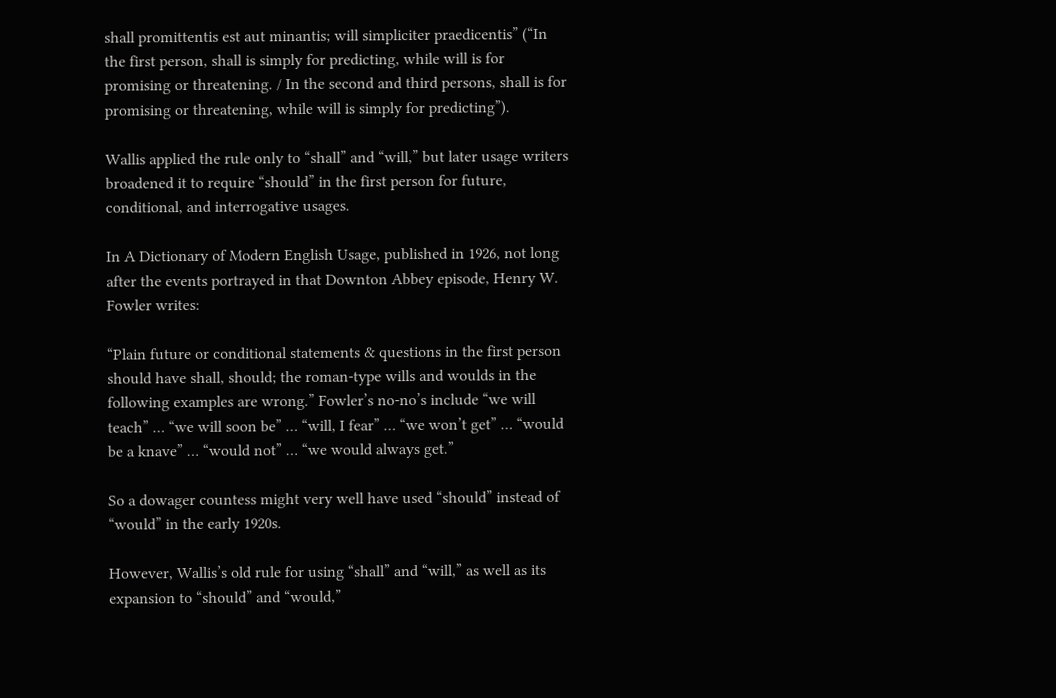shall promittentis est aut minantis; will simpliciter praedicentis” (“In the first person, shall is simply for predicting, while will is for promising or threatening. / In the second and third persons, shall is for promising or threatening, while will is simply for predicting”).

Wallis applied the rule only to “shall” and “will,” but later usage writers broadened it to require “should” in the first person for future, conditional, and interrogative usages.

In A Dictionary of Modern English Usage, published in 1926, not long after the events portrayed in that Downton Abbey episode, Henry W. Fowler writes:

“Plain future or conditional statements & questions in the first person should have shall, should; the roman-type wills and woulds in the following examples are wrong.” Fowler’s no-no’s include “we will teach” … “we will soon be” … “will, I fear” … “we won’t get” … “would be a knave” … “would not” … “we would always get.”

So a dowager countess might very well have used “should” instead of “would” in the early 1920s.

However, Wallis’s old rule for using “shall” and “will,” as well as its expansion to “should” and “would,”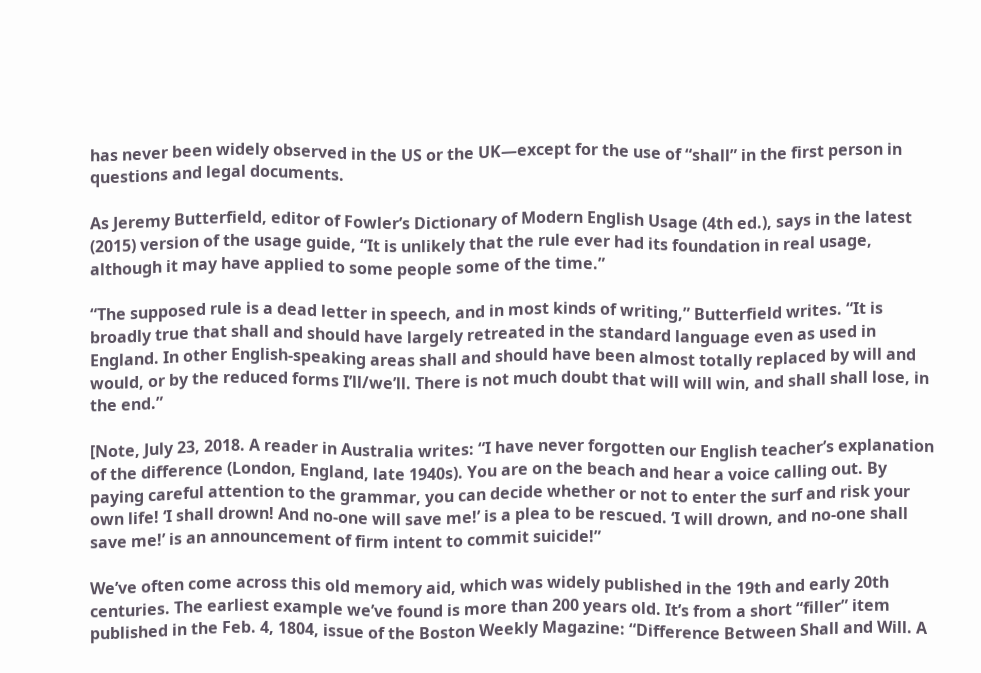has never been widely observed in the US or the UK—except for the use of “shall” in the first person in questions and legal documents.

As Jeremy Butterfield, editor of Fowler’s Dictionary of Modern English Usage (4th ed.), says in the latest (2015) version of the usage guide, “It is unlikely that the rule ever had its foundation in real usage, although it may have applied to some people some of the time.”

“The supposed rule is a dead letter in speech, and in most kinds of writing,” Butterfield writes. “It is broadly true that shall and should have largely retreated in the standard language even as used in England. In other English-speaking areas shall and should have been almost totally replaced by will and would, or by the reduced forms I’ll/we’ll. There is not much doubt that will will win, and shall shall lose, in the end.”

[Note, July 23, 2018. A reader in Australia writes: “I have never forgotten our English teacher’s explanation of the difference (London, England, late 1940s). You are on the beach and hear a voice calling out. By paying careful attention to the grammar, you can decide whether or not to enter the surf and risk your own life! ‘I shall drown! And no-one will save me!’ is a plea to be rescued. ‘I will drown, and no-one shall save me!’ is an announcement of firm intent to commit suicide!”

We’ve often come across this old memory aid, which was widely published in the 19th and early 20th centuries. The earliest example we’ve found is more than 200 years old. It’s from a short “filler” item published in the Feb. 4, 1804, issue of the Boston Weekly Magazine: “Difference Between Shall and Will. A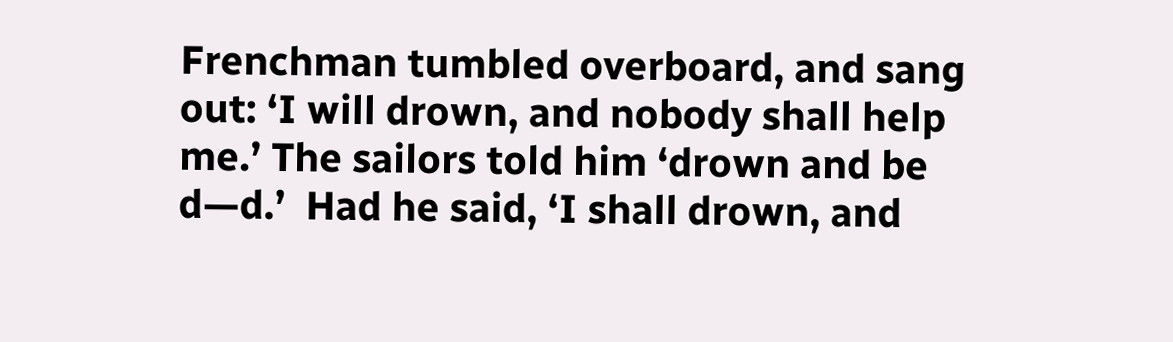Frenchman tumbled overboard, and sang out: ‘I will drown, and nobody shall help me.’ The sailors told him ‘drown and be d—d.’  Had he said, ‘I shall drown, and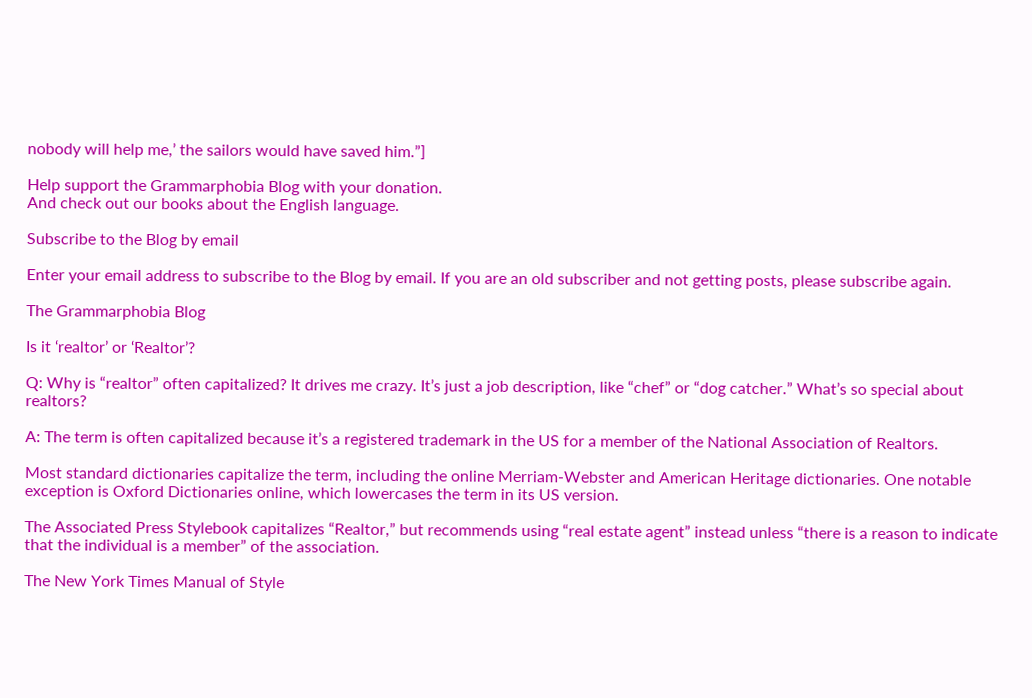nobody will help me,’ the sailors would have saved him.”]

Help support the Grammarphobia Blog with your donation.
And check out our books about the English language.

Subscribe to the Blog by email

Enter your email address to subscribe to the Blog by email. If you are an old subscriber and not getting posts, please subscribe again.

The Grammarphobia Blog

Is it ‘realtor’ or ‘Realtor’?

Q: Why is “realtor” often capitalized? It drives me crazy. It’s just a job description, like “chef” or “dog catcher.” What’s so special about realtors?

A: The term is often capitalized because it’s a registered trademark in the US for a member of the National Association of Realtors.

Most standard dictionaries capitalize the term, including the online Merriam-Webster and American Heritage dictionaries. One notable exception is Oxford Dictionaries online, which lowercases the term in its US version.

The Associated Press Stylebook capitalizes “Realtor,” but recommends using “real estate agent” instead unless “there is a reason to indicate that the individual is a member” of the association.

The New York Times Manual of Style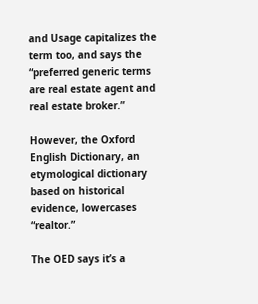and Usage capitalizes the term too, and says the “preferred generic terms are real estate agent and real estate broker.”

However, the Oxford English Dictionary, an etymological dictionary based on historical evidence, lowercases “realtor.”

The OED says it’s a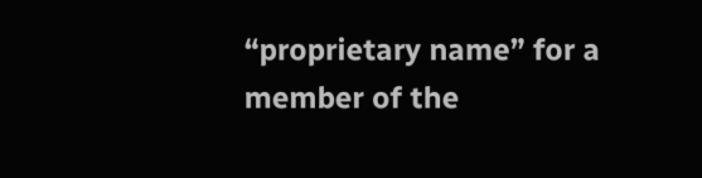“proprietary name” for a member of the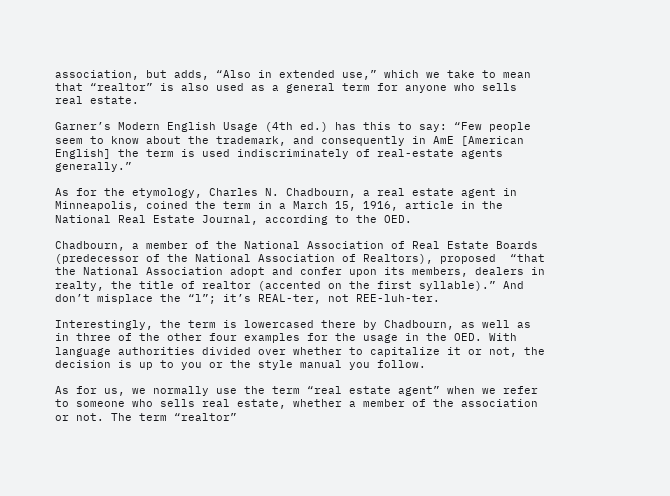association, but adds, “Also in extended use,” which we take to mean that “realtor” is also used as a general term for anyone who sells real estate.

Garner’s Modern English Usage (4th ed.) has this to say: “Few people seem to know about the trademark, and consequently in AmE [American English] the term is used indiscriminately of real-estate agents generally.”

As for the etymology, Charles N. Chadbourn, a real estate agent in Minneapolis, coined the term in a March 15, 1916, article in the National Real Estate Journal, according to the OED.

Chadbourn, a member of the National Association of Real Estate Boards (predecessor of the National Association of Realtors), proposed  “that the National Association adopt and confer upon its members, dealers in realty, the title of realtor (accented on the first syllable).” And don’t misplace the “l”; it’s REAL-ter, not REE-luh-ter.

Interestingly, the term is lowercased there by Chadbourn, as well as in three of the other four examples for the usage in the OED. With language authorities divided over whether to capitalize it or not, the decision is up to you or the style manual you follow.

As for us, we normally use the term “real estate agent” when we refer to someone who sells real estate, whether a member of the association or not. The term “realtor”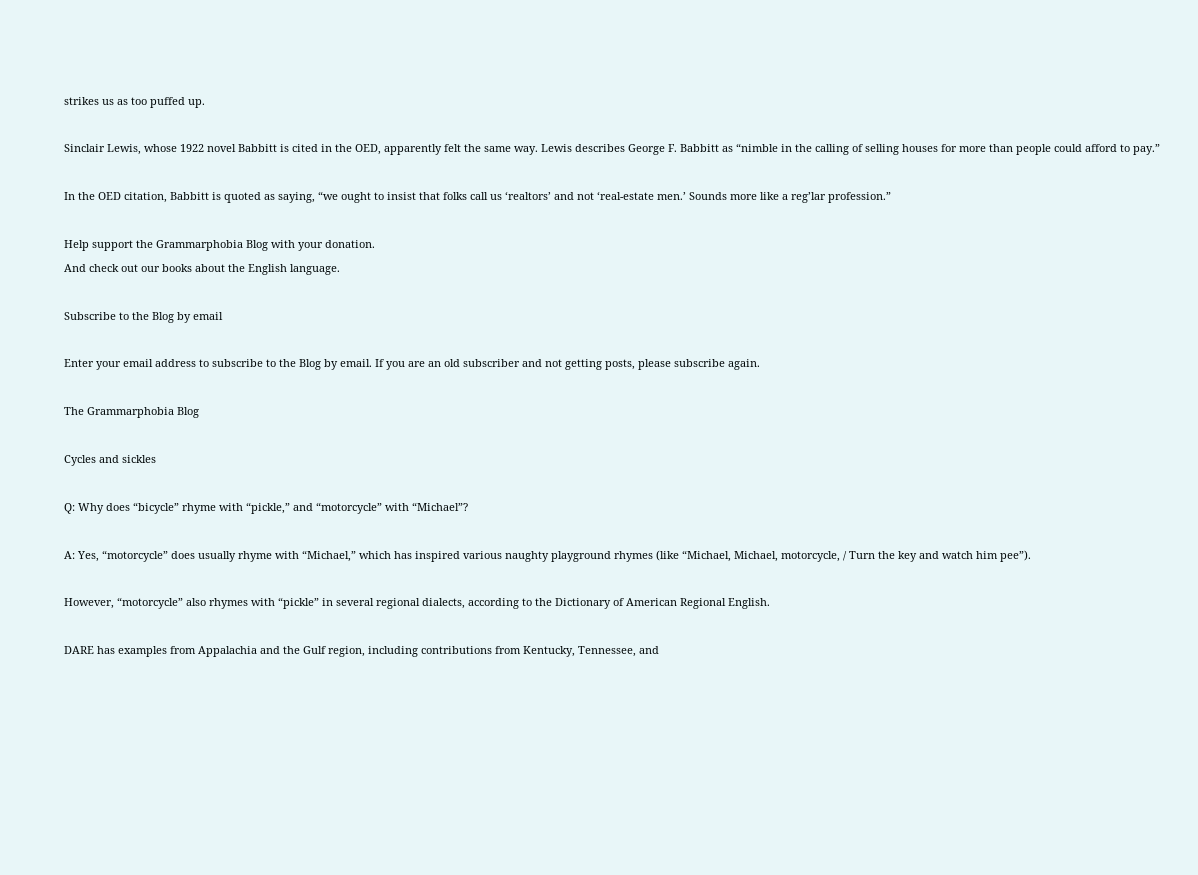strikes us as too puffed up.

Sinclair Lewis, whose 1922 novel Babbitt is cited in the OED, apparently felt the same way. Lewis describes George F. Babbitt as “nimble in the calling of selling houses for more than people could afford to pay.”

In the OED citation, Babbitt is quoted as saying, “we ought to insist that folks call us ‘realtors’ and not ‘real-estate men.’ Sounds more like a reg’lar profession.”

Help support the Grammarphobia Blog with your donation.
And check out our books about the English language.

Subscribe to the Blog by email

Enter your email address to subscribe to the Blog by email. If you are an old subscriber and not getting posts, please subscribe again.

The Grammarphobia Blog

Cycles and sickles

Q: Why does “bicycle” rhyme with “pickle,” and “motorcycle” with “Michael”?

A: Yes, “motorcycle” does usually rhyme with “Michael,” which has inspired various naughty playground rhymes (like “Michael, Michael, motorcycle, / Turn the key and watch him pee”).

However, “motorcycle” also rhymes with “pickle” in several regional dialects, according to the Dictionary of American Regional English.

DARE has examples from Appalachia and the Gulf region, including contributions from Kentucky, Tennessee, and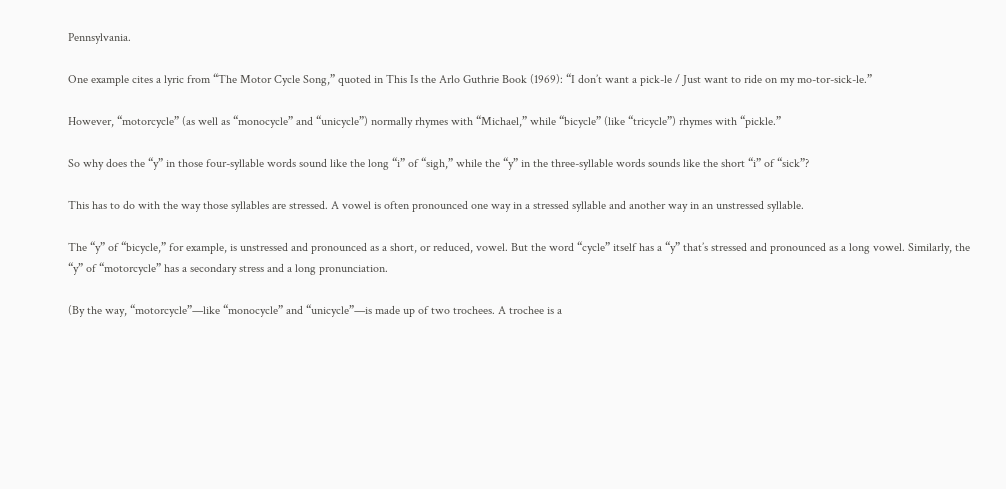Pennsylvania.

One example cites a lyric from “The Motor Cycle Song,” quoted in This Is the Arlo Guthrie Book (1969): “I don’t want a pick-le / Just want to ride on my mo-tor-sick-le.”

However, “motorcycle” (as well as “monocycle” and “unicycle”) normally rhymes with “Michael,” while “bicycle” (like “tricycle”) rhymes with “pickle.”

So why does the “y” in those four-syllable words sound like the long “i” of “sigh,” while the “y” in the three-syllable words sounds like the short “i” of “sick”?

This has to do with the way those syllables are stressed. A vowel is often pronounced one way in a stressed syllable and another way in an unstressed syllable.

The “y” of “bicycle,” for example, is unstressed and pronounced as a short, or reduced, vowel. But the word “cycle” itself has a “y” that’s stressed and pronounced as a long vowel. Similarly, the “y” of “motorcycle” has a secondary stress and a long pronunciation.

(By the way, “motorcycle”—like “monocycle” and “unicycle”—is made up of two trochees. A trochee is a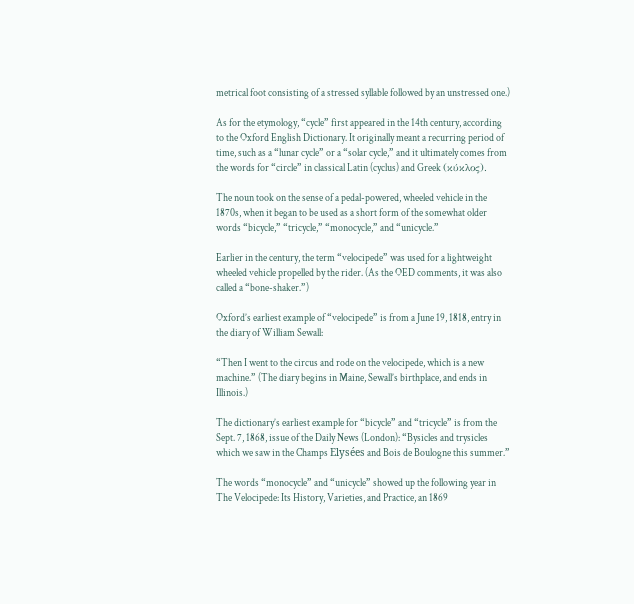metrical foot consisting of a stressed syllable followed by an unstressed one.)

As for the etymology, “cycle” first appeared in the 14th century, according to the Oxford English Dictionary. It originally meant a recurring period of time, such as a “lunar cycle” or a “solar cycle,” and it ultimately comes from the words for “circle” in classical Latin (cyclus) and Greek (κύκλος).

The noun took on the sense of a pedal-powered, wheeled vehicle in the 1870s, when it began to be used as a short form of the somewhat older words “bicycle,” “tricycle,” “monocycle,” and “unicycle.”

Earlier in the century, the term “velocipede” was used for a lightweight wheeled vehicle propelled by the rider. (As the OED comments, it was also called a “bone-shaker.”)

Oxford’s earliest example of “velocipede” is from a June 19, 1818, entry in the diary of William Sewall:

“Then I went to the circus and rode on the velocipede, which is a new machine.” (The diary begins in Maine, Sewall’s birthplace, and ends in Illinois.)

The dictionary’s earliest example for “bicycle” and “tricycle” is from the Sept. 7, 1868, issue of the Daily News (London): “Bysicles and trysicles which we saw in the Champs Elysées and Bois de Boulogne this summer.”

The words “monocycle” and “unicycle” showed up the following year in The Velocipede: Its History, Varieties, and Practice, an 1869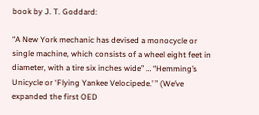book by J. T. Goddard:

“A New York mechanic has devised a monocycle or single machine, which consists of a wheel eight feet in diameter, with a tire six inches wide” … “Hemming’s Unicycle or ‘Flying Yankee Velocipede.’ ” (We’ve expanded the first OED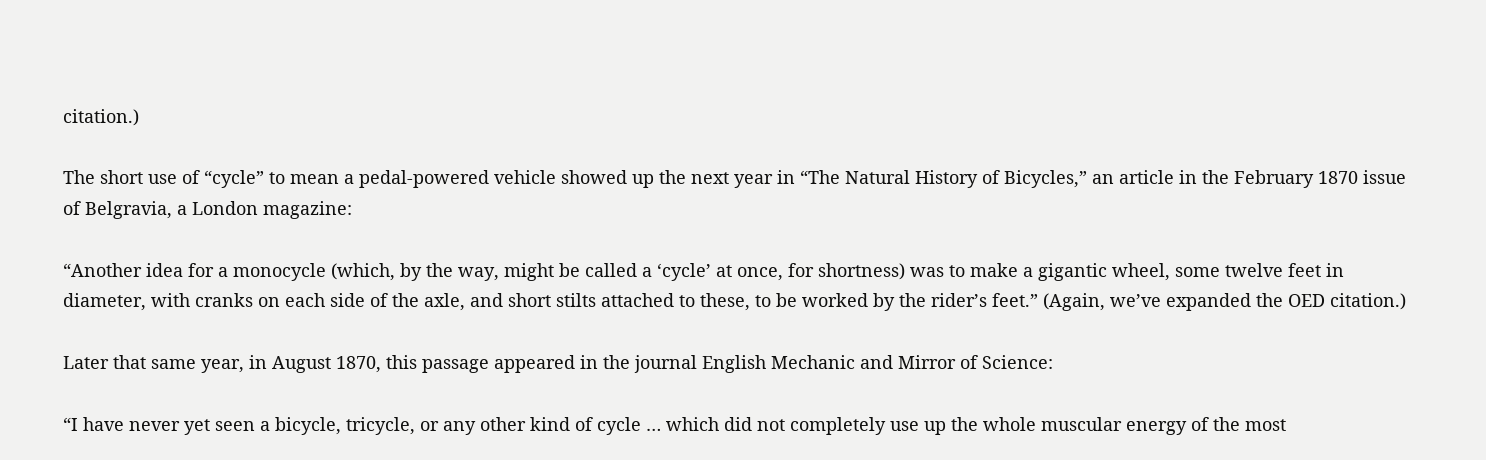citation.)

The short use of “cycle” to mean a pedal-powered vehicle showed up the next year in “The Natural History of Bicycles,” an article in the February 1870 issue of Belgravia, a London magazine:

“Another idea for a monocycle (which, by the way, might be called a ‘cycle’ at once, for shortness) was to make a gigantic wheel, some twelve feet in diameter, with cranks on each side of the axle, and short stilts attached to these, to be worked by the rider’s feet.” (Again, we’ve expanded the OED citation.)

Later that same year, in August 1870, this passage appeared in the journal English Mechanic and Mirror of Science:

“I have never yet seen a bicycle, tricycle, or any other kind of cycle … which did not completely use up the whole muscular energy of the most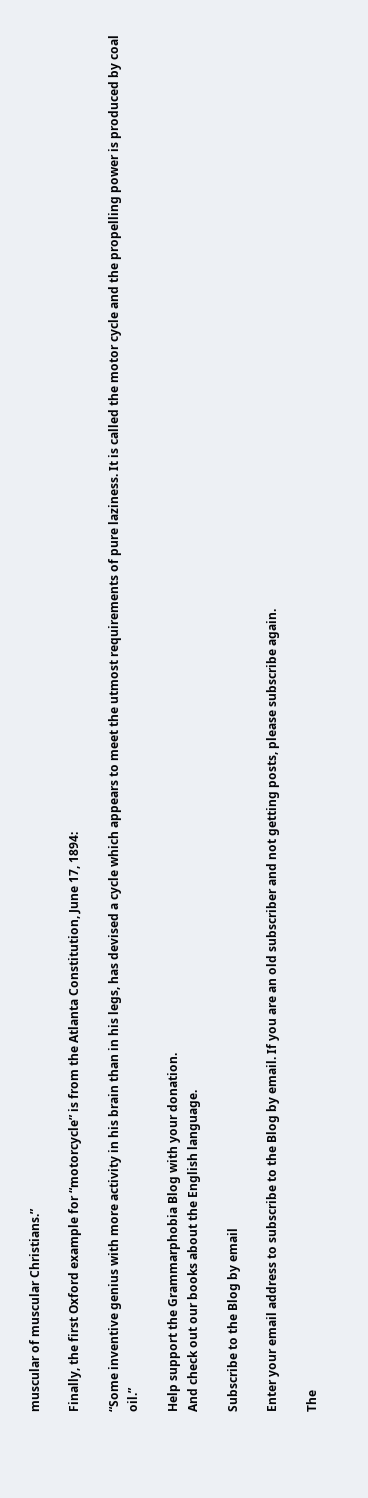muscular of muscular Christians.”

Finally, the first Oxford example for “motorcycle” is from the Atlanta Constitution, June 17, 1894:

“Some inventive genius with more activity in his brain than in his legs, has devised a cycle which appears to meet the utmost requirements of pure laziness. It is called the motor cycle and the propelling power is produced by coal oil.”

Help support the Grammarphobia Blog with your donation.
And check out our books about the English language.

Subscribe to the Blog by email

Enter your email address to subscribe to the Blog by email. If you are an old subscriber and not getting posts, please subscribe again.

The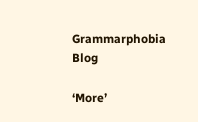Grammarphobia Blog

‘More’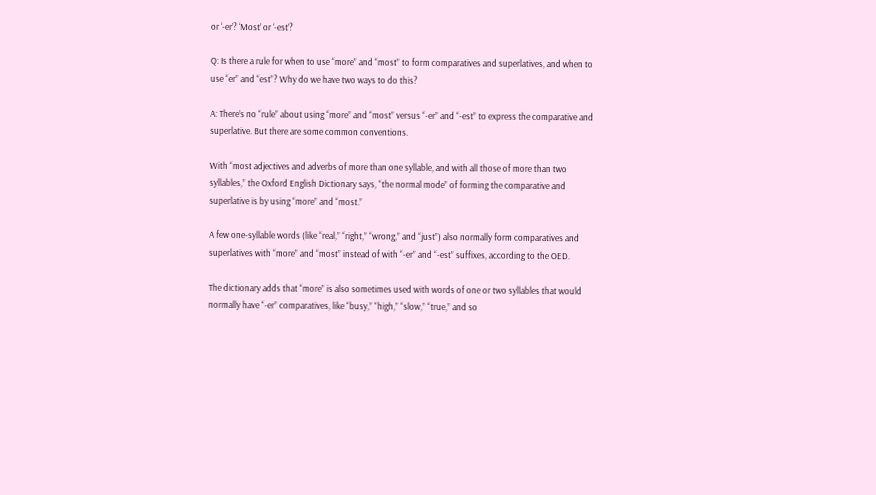or ‘-er’? ‘Most’ or ‘-est’?

Q: Is there a rule for when to use “more” and “most” to form comparatives and superlatives, and when to use “er” and “est”? Why do we have two ways to do this?

A: There’s no “rule” about using “more” and “most” versus “-er” and “-est” to express the comparative and superlative. But there are some common conventions.

With “most adjectives and adverbs of more than one syllable, and with all those of more than two syllables,” the Oxford English Dictionary says, “the normal mode” of forming the comparative and superlative is by using “more” and “most.”

A few one-syllable words (like “real,” “right,” “wrong,” and “just”) also normally form comparatives and superlatives with “more” and “most” instead of with “-er” and “-est” suffixes, according to the OED.

The dictionary adds that “more” is also sometimes used with words of one or two syllables that would normally have “-er” comparatives, like “busy,” “high,” “slow,” “true,” and so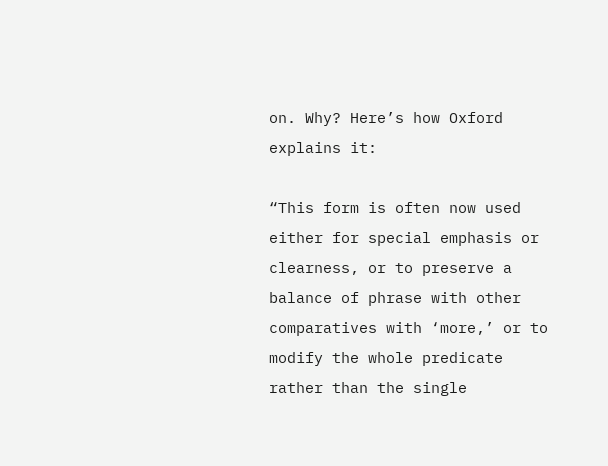on. Why? Here’s how Oxford explains it:

“This form is often now used either for special emphasis or clearness, or to preserve a balance of phrase with other comparatives with ‘more,’ or to modify the whole predicate rather than the single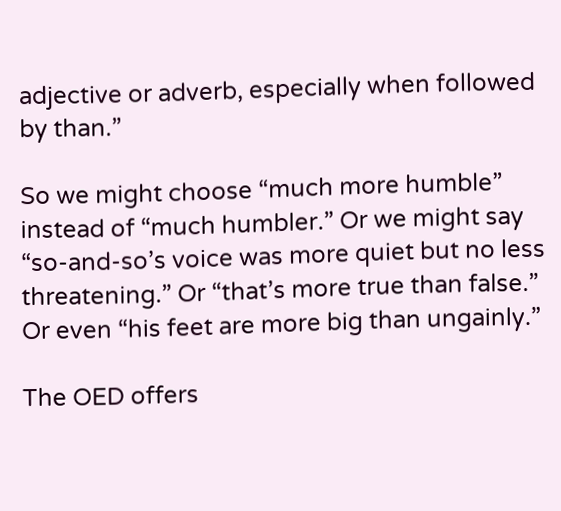adjective or adverb, especially when followed by than.”

So we might choose “much more humble” instead of “much humbler.” Or we might say “so-and-so’s voice was more quiet but no less threatening.” Or “that’s more true than false.” Or even “his feet are more big than ungainly.”

The OED offers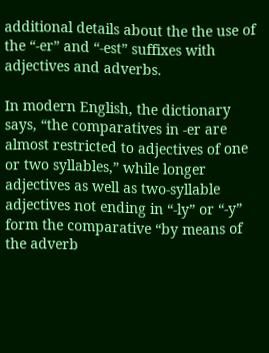additional details about the the use of the “-er” and “-est” suffixes with adjectives and adverbs.

In modern English, the dictionary says, “the comparatives in -er are almost restricted to adjectives of one or two syllables,” while longer adjectives as well as two-syllable adjectives not ending in “-ly” or “-y” form the comparative “by means of the adverb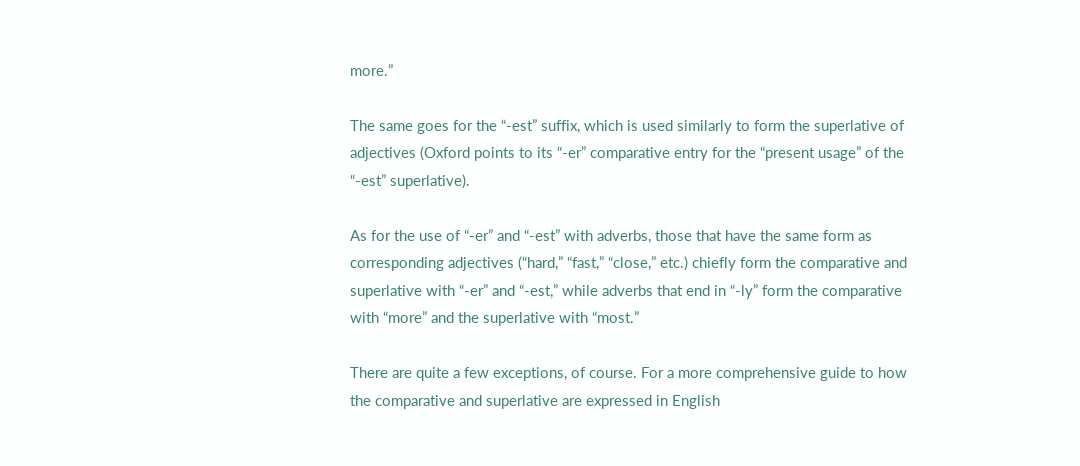more.”

The same goes for the “-est” suffix, which is used similarly to form the superlative of adjectives (Oxford points to its “-er” comparative entry for the “present usage” of the “-est” superlative).

As for the use of “-er” and “-est” with adverbs, those that have the same form as corresponding adjectives (“hard,” “fast,” “close,” etc.) chiefly form the comparative and superlative with “-er” and “-est,” while adverbs that end in “-ly” form the comparative with “more” and the superlative with “most.”

There are quite a few exceptions, of course. For a more comprehensive guide to how the comparative and superlative are expressed in English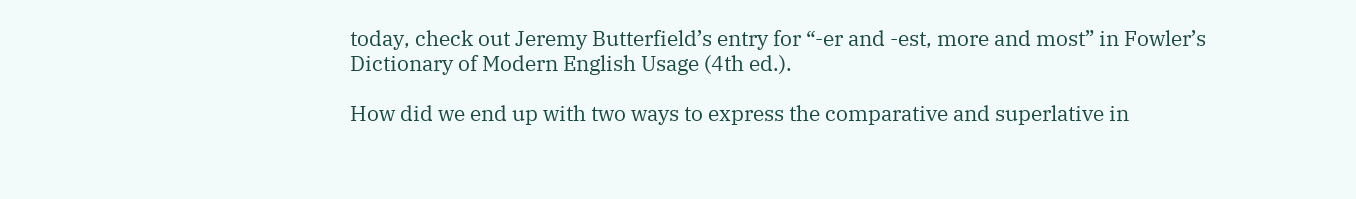today, check out Jeremy Butterfield’s entry for “-er and -est, more and most” in Fowler’s Dictionary of Modern English Usage (4th ed.).

How did we end up with two ways to express the comparative and superlative in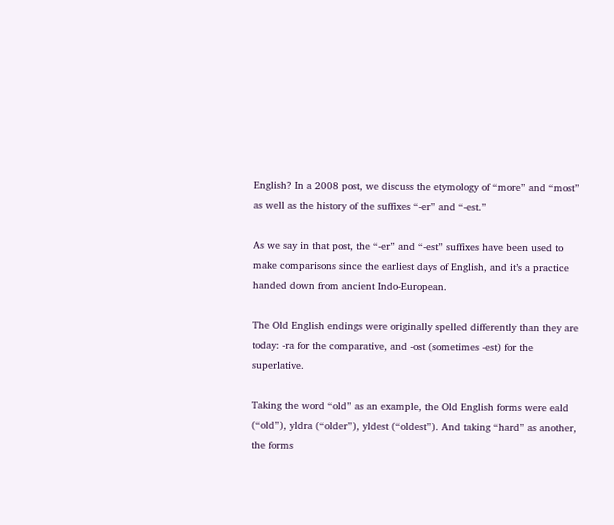English? In a 2008 post, we discuss the etymology of “more” and “most” as well as the history of the suffixes “-er” and “-est.”

As we say in that post, the “-er” and “-est” suffixes have been used to make comparisons since the earliest days of English, and it’s a practice handed down from ancient Indo-European.

The Old English endings were originally spelled differently than they are today: -ra for the comparative, and -ost (sometimes -est) for the superlative.

Taking the word “old” as an example, the Old English forms were eald (“old”), yldra (“older”), yldest (“oldest”). And taking “hard” as another, the forms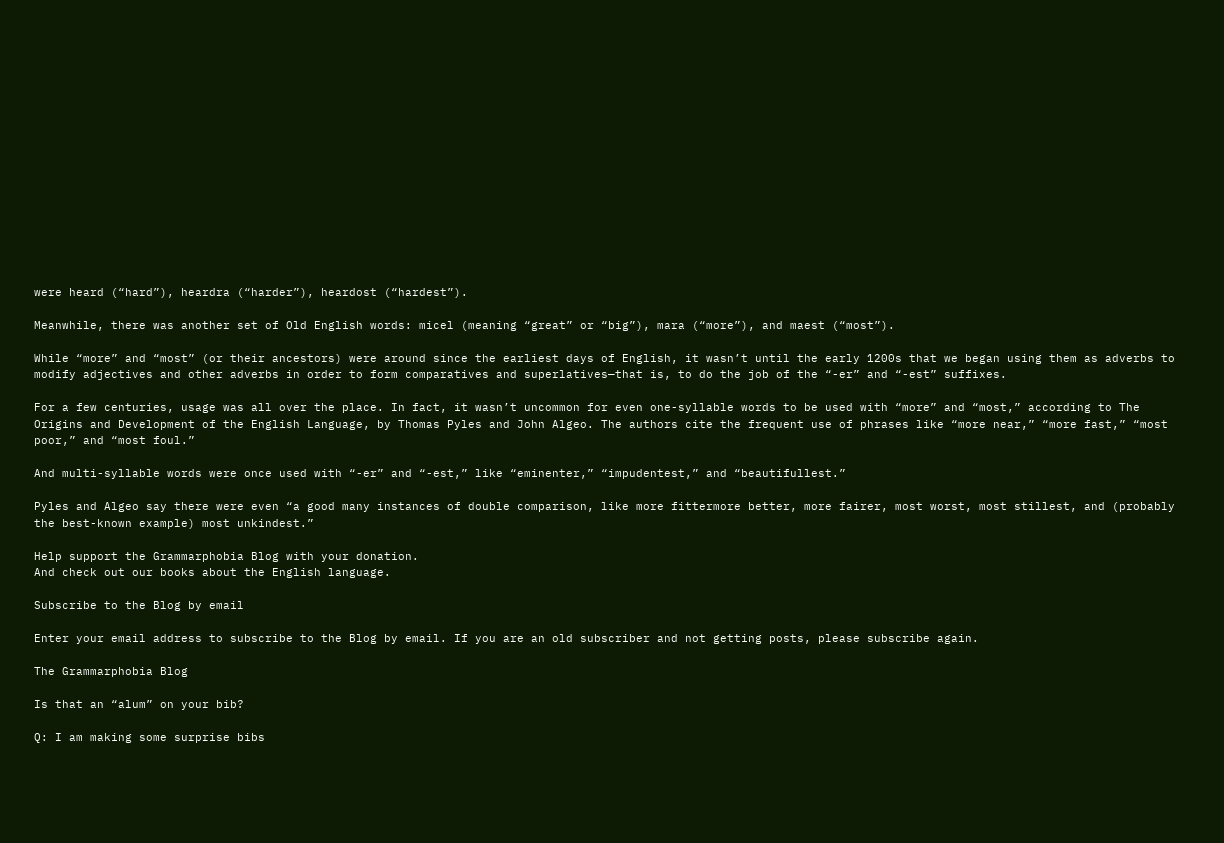were heard (“hard”), heardra (“harder”), heardost (“hardest”).

Meanwhile, there was another set of Old English words: micel (meaning “great” or “big”), mara (“more”), and maest (“most”).

While “more” and “most” (or their ancestors) were around since the earliest days of English, it wasn’t until the early 1200s that we began using them as adverbs to modify adjectives and other adverbs in order to form comparatives and superlatives—that is, to do the job of the “-er” and “-est” suffixes.

For a few centuries, usage was all over the place. In fact, it wasn’t uncommon for even one-syllable words to be used with “more” and “most,” according to The Origins and Development of the English Language, by Thomas Pyles and John Algeo. The authors cite the frequent use of phrases like “more near,” “more fast,” “most poor,” and “most foul.”

And multi-syllable words were once used with “-er” and “-est,” like “eminenter,” “impudentest,” and “beautifullest.”

Pyles and Algeo say there were even “a good many instances of double comparison, like more fittermore better, more fairer, most worst, most stillest, and (probably the best-known example) most unkindest.”

Help support the Grammarphobia Blog with your donation.
And check out our books about the English language.

Subscribe to the Blog by email

Enter your email address to subscribe to the Blog by email. If you are an old subscriber and not getting posts, please subscribe again.

The Grammarphobia Blog

Is that an “alum” on your bib?

Q: I am making some surprise bibs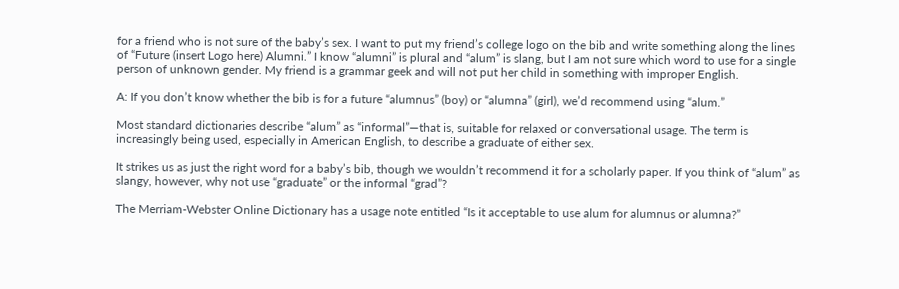for a friend who is not sure of the baby’s sex. I want to put my friend’s college logo on the bib and write something along the lines of “Future (insert Logo here) Alumni.” I know “alumni” is plural and “alum” is slang, but I am not sure which word to use for a single person of unknown gender. My friend is a grammar geek and will not put her child in something with improper English.

A: If you don’t know whether the bib is for a future “alumnus” (boy) or “alumna” (girl), we’d recommend using “alum.”

Most standard dictionaries describe “alum” as “informal”—that is, suitable for relaxed or conversational usage. The term is increasingly being used, especially in American English, to describe a graduate of either sex.

It strikes us as just the right word for a baby’s bib, though we wouldn’t recommend it for a scholarly paper. If you think of “alum” as slangy, however, why not use “graduate” or the informal “grad”?

The Merriam-Webster Online Dictionary has a usage note entitled “Is it acceptable to use alum for alumnus or alumna?”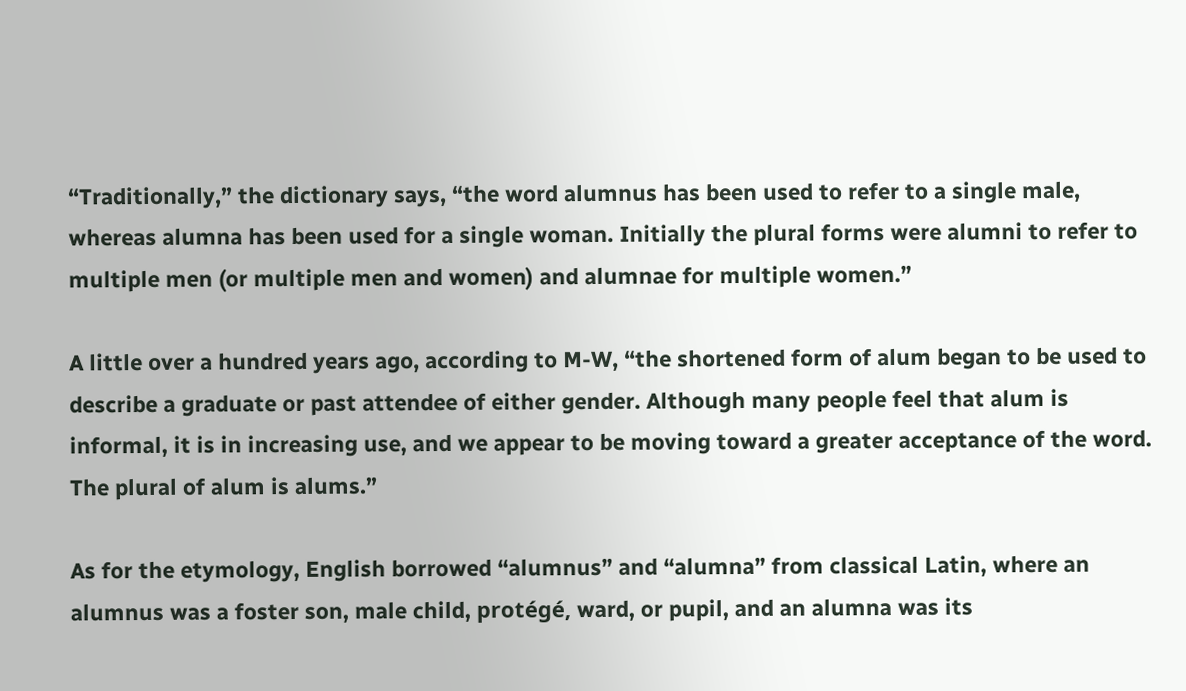“Traditionally,” the dictionary says, “the word alumnus has been used to refer to a single male, whereas alumna has been used for a single woman. Initially the plural forms were alumni to refer to multiple men (or multiple men and women) and alumnae for multiple women.”

A little over a hundred years ago, according to M-W, “the shortened form of alum began to be used to describe a graduate or past attendee of either gender. Although many people feel that alum is informal, it is in increasing use, and we appear to be moving toward a greater acceptance of the word. The plural of alum is alums.”

As for the etymology, English borrowed “alumnus” and “alumna” from classical Latin, where an alumnus was a foster son, male child, protégé, ward, or pupil, and an alumna was its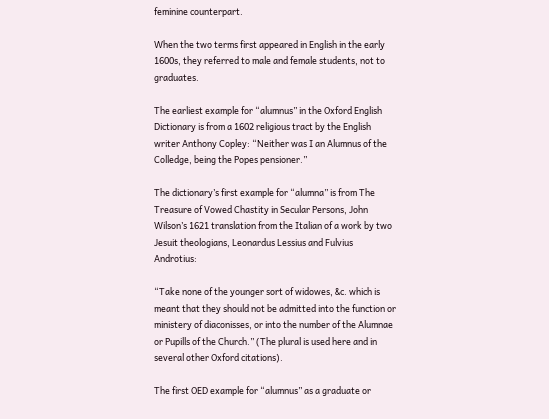feminine counterpart.

When the two terms first appeared in English in the early 1600s, they referred to male and female students, not to graduates.

The earliest example for “alumnus” in the Oxford English Dictionary is from a 1602 religious tract by the English writer Anthony Copley: “Neither was I an Alumnus of the Colledge, being the Popes pensioner.”

The dictionary’s first example for “alumna” is from The Treasure of Vowed Chastity in Secular Persons, John Wilson’s 1621 translation from the Italian of a work by two Jesuit theologians, Leonardus Lessius and Fulvius Androtius:

“Take none of the younger sort of widowes, &c. which is meant that they should not be admitted into the function or ministery of diaconisses, or into the number of the Alumnae or Pupills of the Church.” (The plural is used here and in several other Oxford citations).

The first OED example for “alumnus” as a graduate or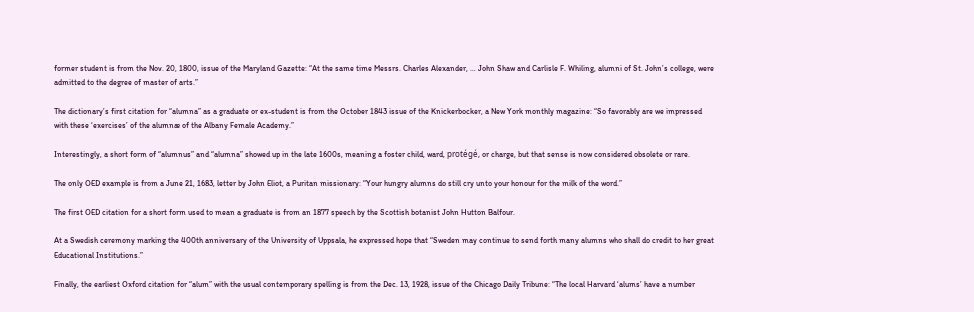former student is from the Nov. 20, 1800, issue of the Maryland Gazette: “At the same time Messrs. Charles Alexander, … John Shaw and Carlisle F. Whiling, alumni of St. John’s college, were admitted to the degree of master of arts.”

The dictionary’s first citation for “alumna” as a graduate or ex-student is from the October 1843 issue of the Knickerbocker, a New York monthly magazine: “So favorably are we impressed with these ‘exercises’ of the alumnæ of the Albany Female Academy.”

Interestingly, a short form of “alumnus” and “alumna” showed up in the late 1600s, meaning a foster child, ward, protégé, or charge, but that sense is now considered obsolete or rare.

The only OED example is from a June 21, 1683, letter by John Eliot, a Puritan missionary: “Your hungry alumns do still cry unto your honour for the milk of the word.”

The first OED citation for a short form used to mean a graduate is from an 1877 speech by the Scottish botanist John Hutton Balfour.

At a Swedish ceremony marking the 400th anniversary of the University of Uppsala, he expressed hope that “Sweden may continue to send forth many alumns who shall do credit to her great Educational Institutions.”

Finally, the earliest Oxford citation for “alum” with the usual contemporary spelling is from the Dec. 13, 1928, issue of the Chicago Daily Tribune: “The local Harvard ‘alums’ have a number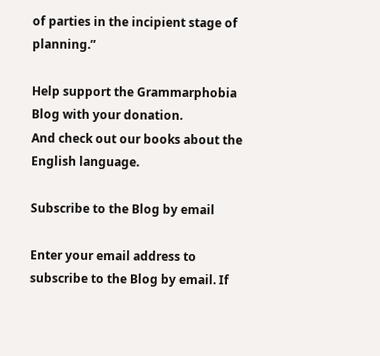of parties in the incipient stage of planning.”

Help support the Grammarphobia Blog with your donation.
And check out our books about the English language.

Subscribe to the Blog by email

Enter your email address to subscribe to the Blog by email. If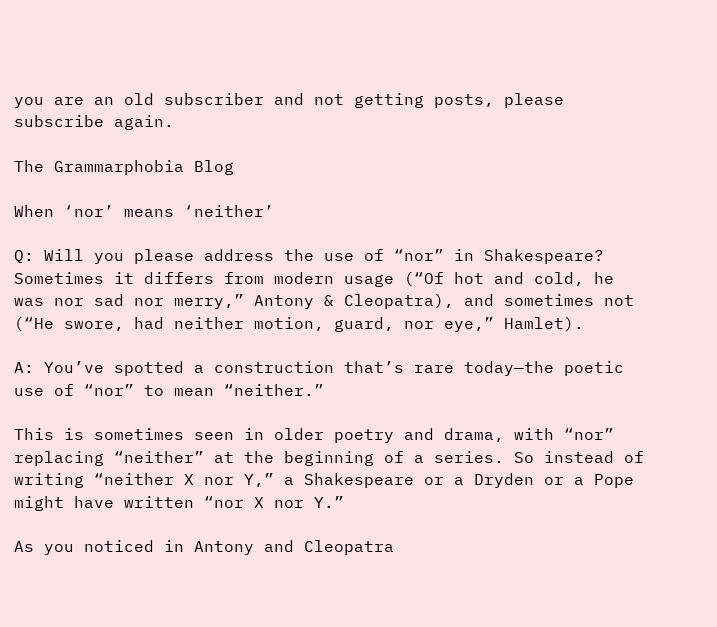you are an old subscriber and not getting posts, please subscribe again.

The Grammarphobia Blog

When ‘nor’ means ‘neither’

Q: Will you please address the use of “nor” in Shakespeare? Sometimes it differs from modern usage (“Of hot and cold, he was nor sad nor merry,” Antony & Cleopatra), and sometimes not (“He swore, had neither motion, guard, nor eye,” Hamlet).

A: You’ve spotted a construction that’s rare today—the poetic use of “nor” to mean “neither.”

This is sometimes seen in older poetry and drama, with “nor” replacing “neither” at the beginning of a series. So instead of writing “neither X nor Y,” a Shakespeare or a Dryden or a Pope might have written “nor X nor Y.”

As you noticed in Antony and Cleopatra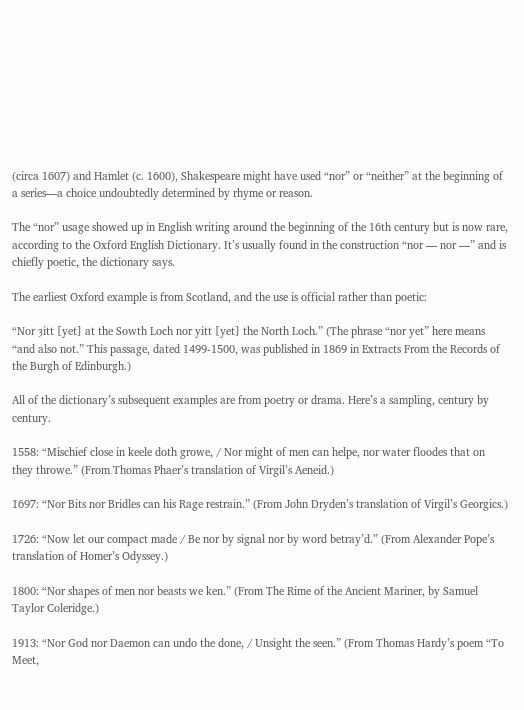(circa 1607) and Hamlet (c. 1600), Shakespeare might have used “nor” or “neither” at the beginning of a series—a choice undoubtedly determined by rhyme or reason.

The “nor” usage showed up in English writing around the beginning of the 16th century but is now rare, according to the Oxford English Dictionary. It’s usually found in the construction “nor — nor —” and is chiefly poetic, the dictionary says.

The earliest Oxford example is from Scotland, and the use is official rather than poetic:

“Nor ȝitt [yet] at the Sowth Loch nor yitt [yet] the North Loch.” (The phrase “nor yet” here means “and also not.” This passage, dated 1499-1500, was published in 1869 in Extracts From the Records of the Burgh of Edinburgh.)

All of the dictionary’s subsequent examples are from poetry or drama. Here’s a sampling, century by century.

1558: “Mischief close in keele doth growe, / Nor might of men can helpe, nor water floodes that on they throwe.” (From Thomas Phaer’s translation of Virgil’s Aeneid.)

1697: “Nor Bits nor Bridles can his Rage restrain.” (From John Dryden’s translation of Virgil’s Georgics.)

1726: “Now let our compact made / Be nor by signal nor by word betray’d.” (From Alexander Pope’s translation of Homer’s Odyssey.)

1800: “Nor shapes of men nor beasts we ken.” (From The Rime of the Ancient Mariner, by Samuel Taylor Coleridge.)

1913: “Nor God nor Daemon can undo the done, / Unsight the seen.” (From Thomas Hardy’s poem “To Meet,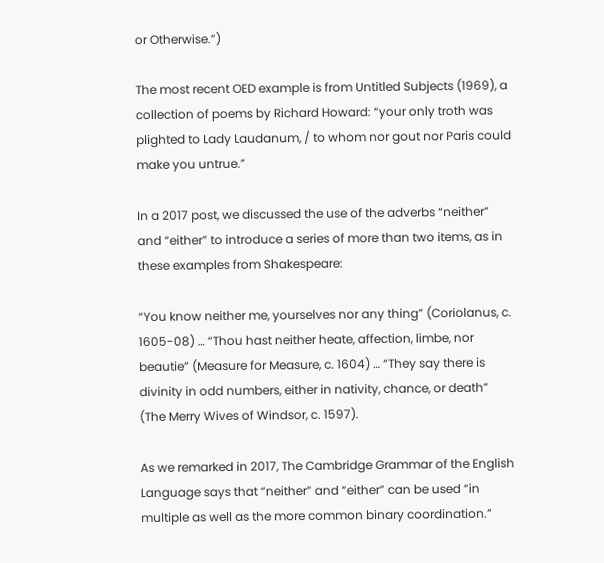or Otherwise.”)

The most recent OED example is from Untitled Subjects (1969), a collection of poems by Richard Howard: “your only troth was plighted to Lady Laudanum, / to whom nor gout nor Paris could make you untrue.”

In a 2017 post, we discussed the use of the adverbs “neither” and “either” to introduce a series of more than two items, as in these examples from Shakespeare:

“You know neither me, yourselves nor any thing” (Coriolanus, c. 1605-08) … “Thou hast neither heate, affection, limbe, nor beautie” (Measure for Measure, c. 1604) … “They say there is divinity in odd numbers, either in nativity, chance, or death” (The Merry Wives of Windsor, c. 1597).

As we remarked in 2017, The Cambridge Grammar of the English Language says that “neither” and “either” can be used “in multiple as well as the more common binary coordination.”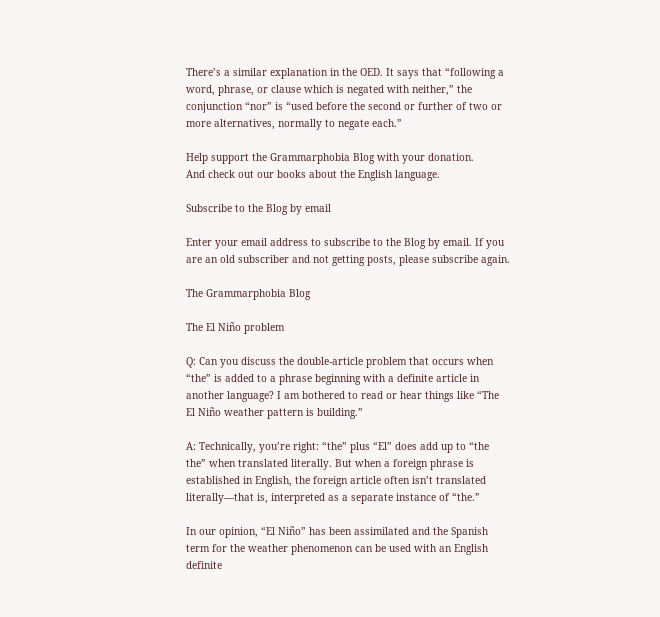There’s a similar explanation in the OED. It says that “following a word, phrase, or clause which is negated with neither,” the conjunction “nor” is “used before the second or further of two or more alternatives, normally to negate each.”

Help support the Grammarphobia Blog with your donation.
And check out our books about the English language.

Subscribe to the Blog by email

Enter your email address to subscribe to the Blog by email. If you are an old subscriber and not getting posts, please subscribe again.

The Grammarphobia Blog

The El Niño problem

Q: Can you discuss the double-article problem that occurs when “the” is added to a phrase beginning with a definite article in another language? I am bothered to read or hear things like “The El Niño weather pattern is building.”

A: Technically, you’re right: “the” plus “El” does add up to “the the” when translated literally. But when a foreign phrase is established in English, the foreign article often isn’t translated literally—that is, interpreted as a separate instance of “the.”

In our opinion, “El Niño” has been assimilated and the Spanish term for the weather phenomenon can be used with an English definite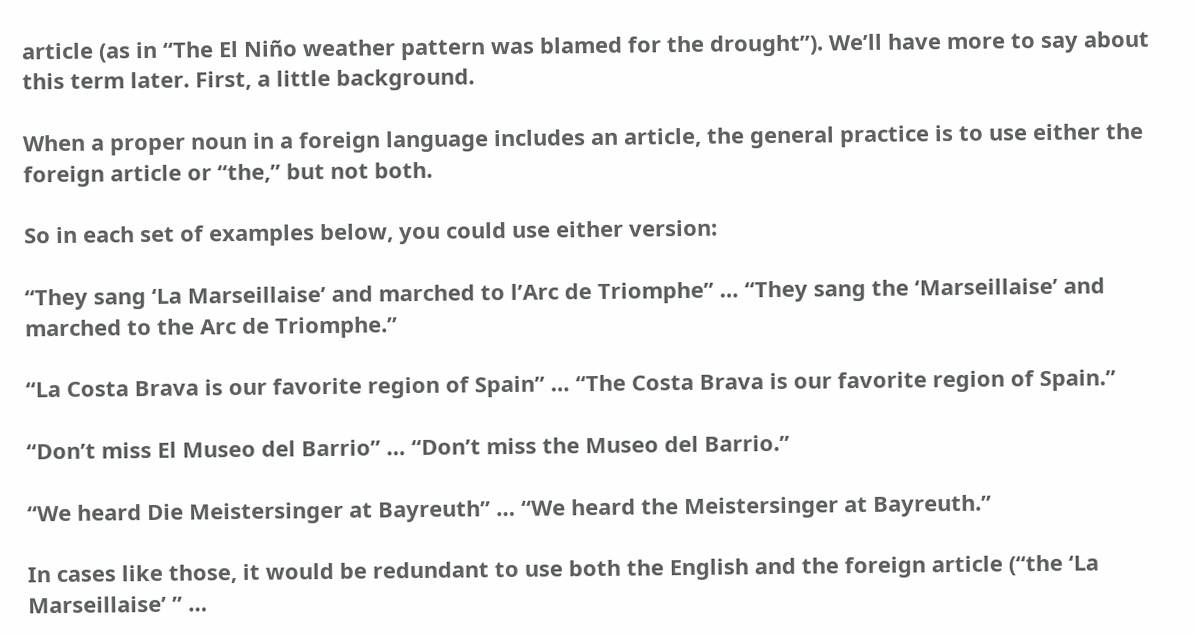article (as in “The El Niño weather pattern was blamed for the drought”). We’ll have more to say about this term later. First, a little background.

When a proper noun in a foreign language includes an article, the general practice is to use either the foreign article or “the,” but not both.

So in each set of examples below, you could use either version:

“They sang ‘La Marseillaise’ and marched to l’Arc de Triomphe” … “They sang the ‘Marseillaise’ and marched to the Arc de Triomphe.”

“La Costa Brava is our favorite region of Spain” … “The Costa Brava is our favorite region of Spain.”

“Don’t miss El Museo del Barrio” … “Don’t miss the Museo del Barrio.”

“We heard Die Meistersinger at Bayreuth” … “We heard the Meistersinger at Bayreuth.”

In cases like those, it would be redundant to use both the English and the foreign article (“the ‘La Marseillaise’ ” …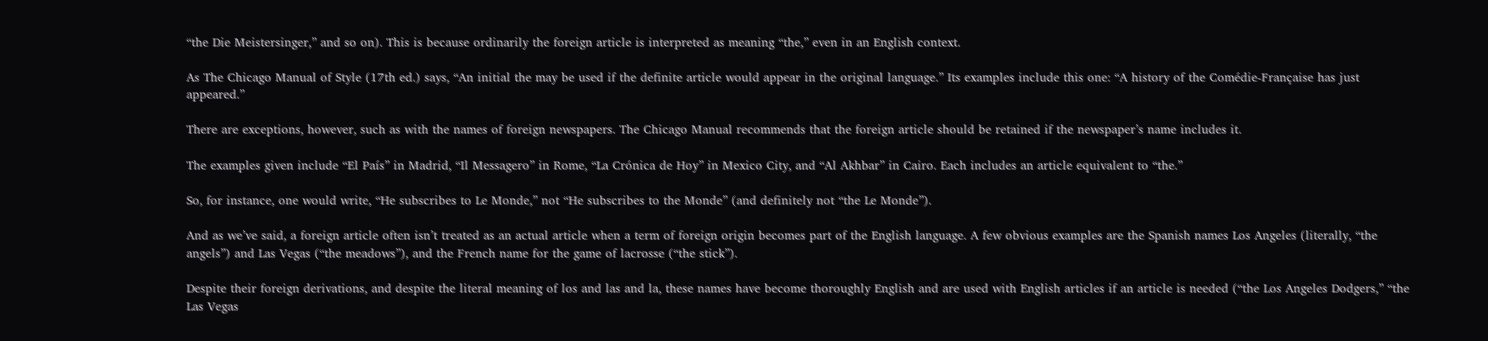“the Die Meistersinger,” and so on). This is because ordinarily the foreign article is interpreted as meaning “the,” even in an English context.

As The Chicago Manual of Style (17th ed.) says, “An initial the may be used if the definite article would appear in the original language.” Its examples include this one: “A history of the Comédie-Française has just appeared.”

There are exceptions, however, such as with the names of foreign newspapers. The Chicago Manual recommends that the foreign article should be retained if the newspaper’s name includes it.

The examples given include “El País” in Madrid, “Il Messagero” in Rome, “La Crónica de Hoy” in Mexico City, and “Al Akhbar” in Cairo. Each includes an article equivalent to “the.”

So, for instance, one would write, “He subscribes to Le Monde,” not “He subscribes to the Monde” (and definitely not “the Le Monde”).

And as we’ve said, a foreign article often isn’t treated as an actual article when a term of foreign origin becomes part of the English language. A few obvious examples are the Spanish names Los Angeles (literally, “the angels”) and Las Vegas (“the meadows”), and the French name for the game of lacrosse (“the stick”).

Despite their foreign derivations, and despite the literal meaning of los and las and la, these names have become thoroughly English and are used with English articles if an article is needed (“the Los Angeles Dodgers,” “the Las Vegas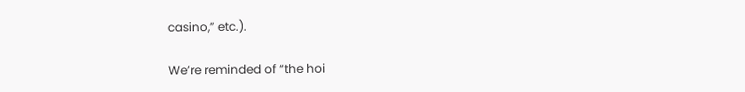casino,” etc.).

We’re reminded of “the hoi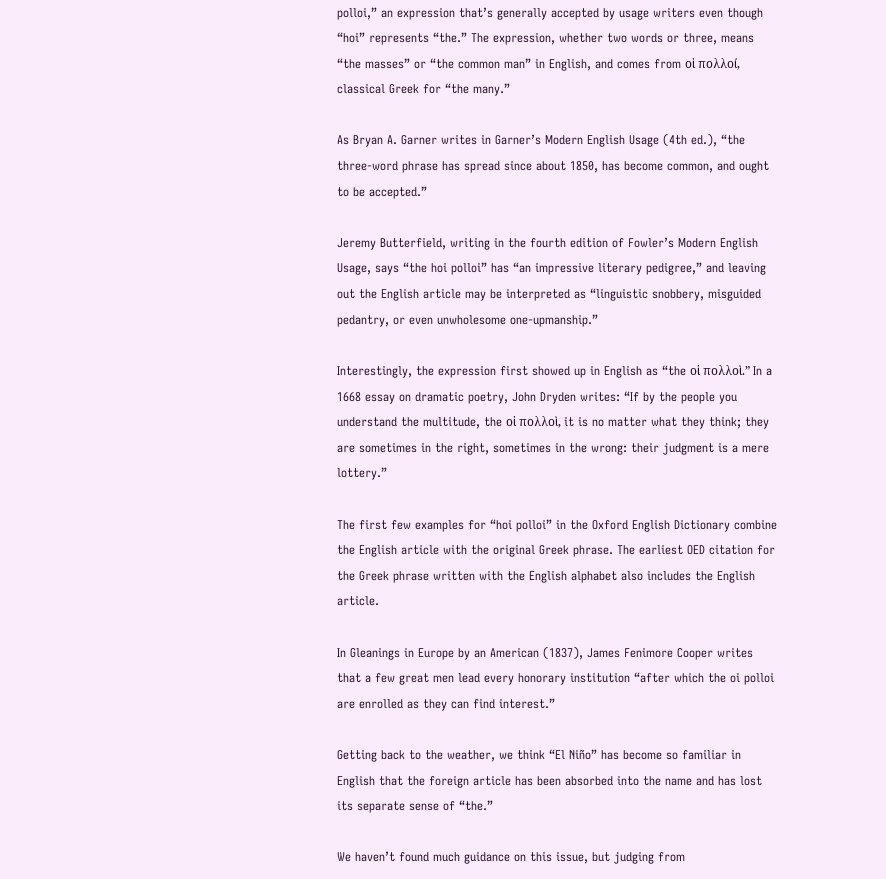polloi,” an expression that’s generally accepted by usage writers even though “hoi” represents “the.” The expression, whether two words or three, means “the masses” or “the common man” in English, and comes from οἱ πολλοί, classical Greek for “the many.”

As Bryan A. Garner writes in Garner’s Modern English Usage (4th ed.), “the three-word phrase has spread since about 1850, has become common, and ought to be accepted.”

Jeremy Butterfield, writing in the fourth edition of Fowler’s Modern English Usage, says “the hoi polloi” has “an impressive literary pedigree,” and leaving out the English article may be interpreted as “linguistic snobbery, misguided pedantry, or even unwholesome one-upmanship.”

Interestingly, the expression first showed up in English as “the οἱ πολλοὶ.” In a 1668 essay on dramatic poetry, John Dryden writes: “If by the people you understand the multitude, the οἱ πολλοὶ, it is no matter what they think; they are sometimes in the right, sometimes in the wrong: their judgment is a mere lottery.”

The first few examples for “hoi polloi” in the Oxford English Dictionary combine the English article with the original Greek phrase. The earliest OED citation for the Greek phrase written with the English alphabet also includes the English article.

In Gleanings in Europe by an American (1837), James Fenimore Cooper writes that a few great men lead every honorary institution “after which the oi polloi are enrolled as they can find interest.”

Getting back to the weather, we think “El Niño” has become so familiar in English that the foreign article has been absorbed into the name and has lost its separate sense of “the.”

We haven’t found much guidance on this issue, but judging from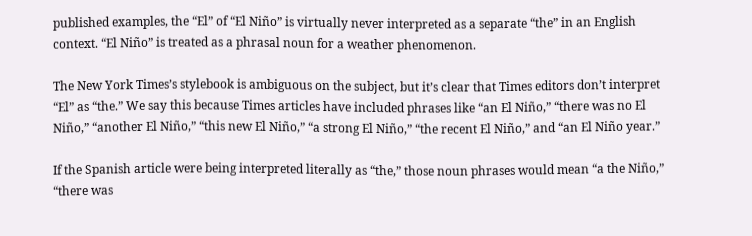published examples, the “El” of “El Niño” is virtually never interpreted as a separate “the” in an English context. “El Niño” is treated as a phrasal noun for a weather phenomenon.

The New York Times’s stylebook is ambiguous on the subject, but it’s clear that Times editors don’t interpret “El” as “the.” We say this because Times articles have included phrases like “an El Niño,” “there was no El Niño,” “another El Niño,” “this new El Niño,” “a strong El Niño,” “the recent El Niño,” and “an El Niño year.”

If the Spanish article were being interpreted literally as “the,” those noun phrases would mean “a the Niño,” “there was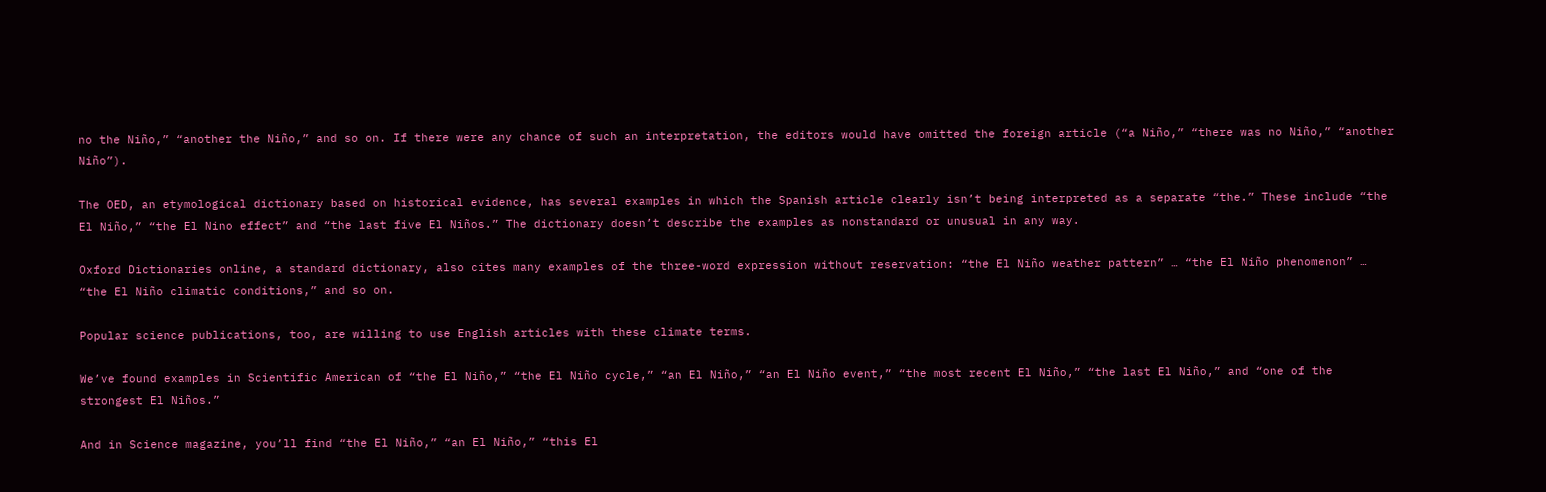no the Niño,” “another the Niño,” and so on. If there were any chance of such an interpretation, the editors would have omitted the foreign article (“a Niño,” “there was no Niño,” “another Niño”).

The OED, an etymological dictionary based on historical evidence, has several examples in which the Spanish article clearly isn’t being interpreted as a separate “the.” These include “the El Niño,” “the El Nino effect” and “the last five El Niños.” The dictionary doesn’t describe the examples as nonstandard or unusual in any way.

Oxford Dictionaries online, a standard dictionary, also cites many examples of the three-word expression without reservation: “the El Niño weather pattern” … “the El Niño phenomenon” … “the El Niño climatic conditions,” and so on.

Popular science publications, too, are willing to use English articles with these climate terms.

We’ve found examples in Scientific American of “the El Niño,” “the El Niño cycle,” “an El Niño,” “an El Niño event,” “the most recent El Niño,” “the last El Niño,” and “one of the strongest El Niños.”

And in Science magazine, you’ll find “the El Niño,” “an El Niño,” “this El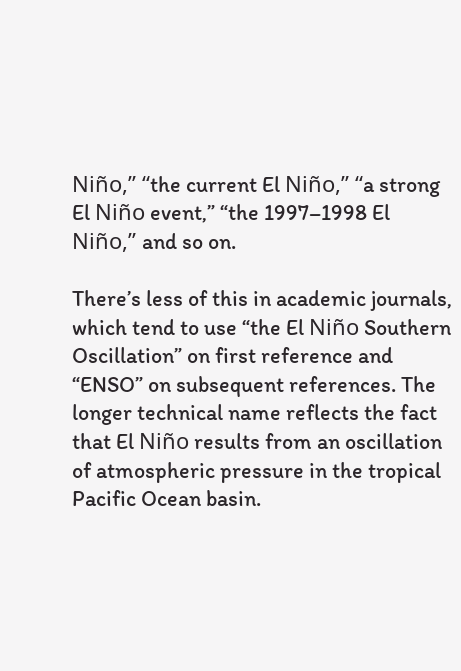Niño,” “the current El Niño,” “a strong El Niño event,” “the 1997–1998 El Niño,” and so on.

There’s less of this in academic journals, which tend to use “the El Niño Southern Oscillation” on first reference and “ENSO” on subsequent references. The longer technical name reflects the fact that El Niño results from an oscillation of atmospheric pressure in the tropical Pacific Ocean basin.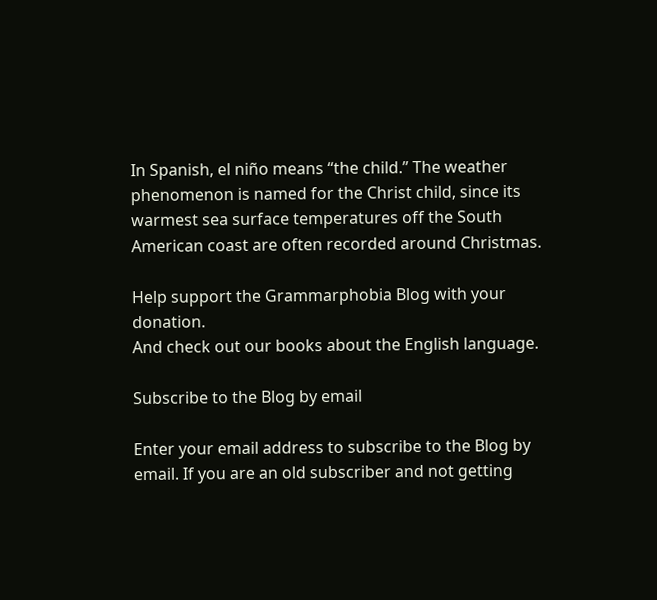In Spanish, el niño means “the child.” The weather phenomenon is named for the Christ child, since its warmest sea surface temperatures off the South American coast are often recorded around Christmas.

Help support the Grammarphobia Blog with your donation.
And check out our books about the English language.

Subscribe to the Blog by email

Enter your email address to subscribe to the Blog by email. If you are an old subscriber and not getting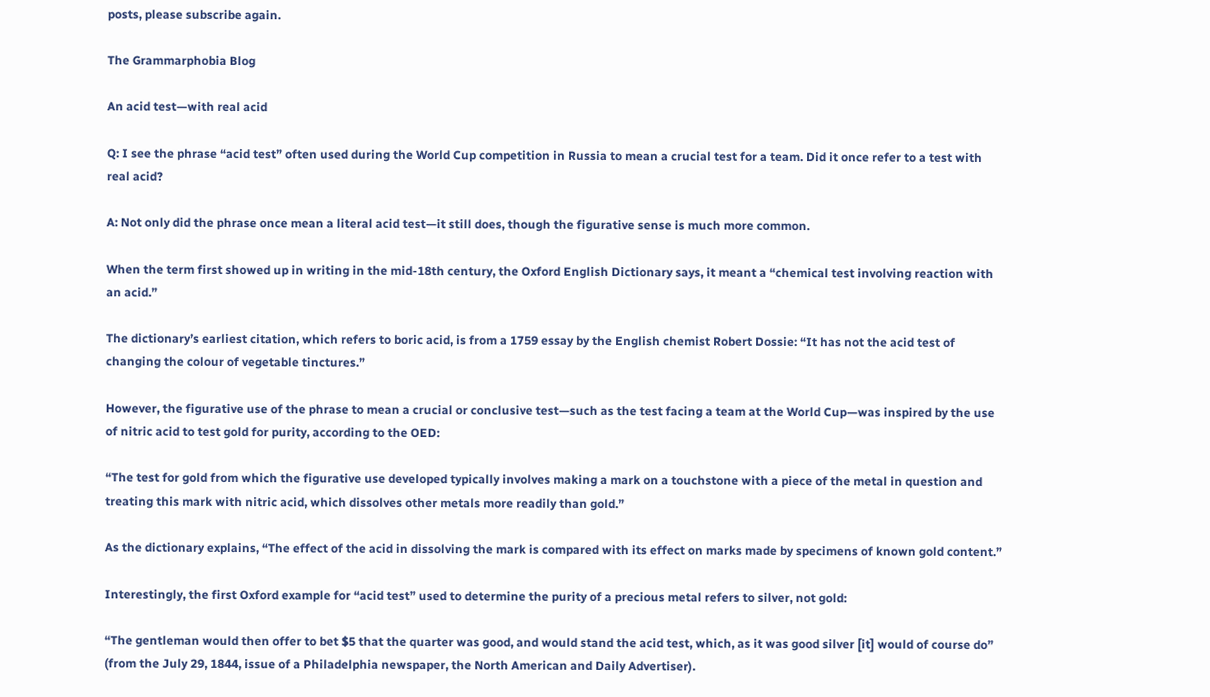posts, please subscribe again.

The Grammarphobia Blog

An acid test—with real acid

Q: I see the phrase “acid test” often used during the World Cup competition in Russia to mean a crucial test for a team. Did it once refer to a test with real acid?

A: Not only did the phrase once mean a literal acid test—it still does, though the figurative sense is much more common.

When the term first showed up in writing in the mid-18th century, the Oxford English Dictionary says, it meant a “chemical test involving reaction with an acid.”

The dictionary’s earliest citation, which refers to boric acid, is from a 1759 essay by the English chemist Robert Dossie: “It has not the acid test of changing the colour of vegetable tinctures.”

However, the figurative use of the phrase to mean a crucial or conclusive test—such as the test facing a team at the World Cup—was inspired by the use of nitric acid to test gold for purity, according to the OED:

“The test for gold from which the figurative use developed typically involves making a mark on a touchstone with a piece of the metal in question and treating this mark with nitric acid, which dissolves other metals more readily than gold.”

As the dictionary explains, “The effect of the acid in dissolving the mark is compared with its effect on marks made by specimens of known gold content.”

Interestingly, the first Oxford example for “acid test” used to determine the purity of a precious metal refers to silver, not gold:

“The gentleman would then offer to bet $5 that the quarter was good, and would stand the acid test, which, as it was good silver [it] would of course do” (from the July 29, 1844, issue of a Philadelphia newspaper, the North American and Daily Advertiser).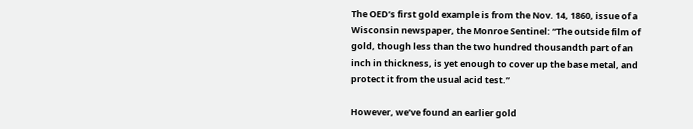The OED’s first gold example is from the Nov. 14, 1860, issue of a Wisconsin newspaper, the Monroe Sentinel: “The outside film of gold, though less than the two hundred thousandth part of an inch in thickness, is yet enough to cover up the base metal, and protect it from the usual acid test.”

However, we’ve found an earlier gold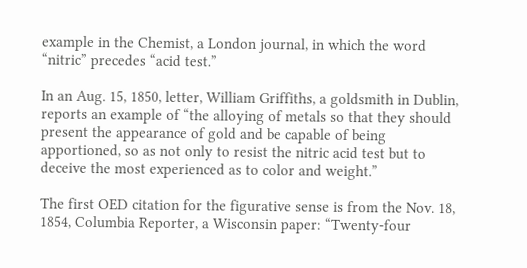example in the Chemist, a London journal, in which the word “nitric” precedes “acid test.”

In an Aug. 15, 1850, letter, William Griffiths, a goldsmith in Dublin, reports an example of “the alloying of metals so that they should present the appearance of gold and be capable of being apportioned, so as not only to resist the nitric acid test but to deceive the most experienced as to color and weight.”

The first OED citation for the figurative sense is from the Nov. 18, 1854, Columbia Reporter, a Wisconsin paper: “Twenty-four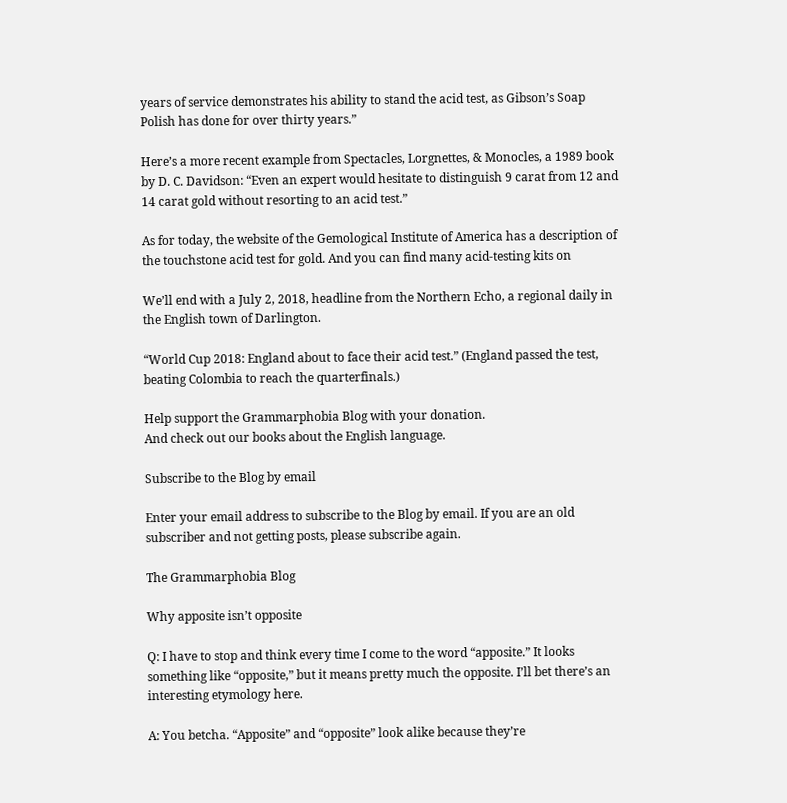years of service demonstrates his ability to stand the acid test, as Gibson’s Soap Polish has done for over thirty years.”

Here’s a more recent example from Spectacles, Lorgnettes, & Monocles, a 1989 book by D. C. Davidson: “Even an expert would hesitate to distinguish 9 carat from 12 and 14 carat gold without resorting to an acid test.”

As for today, the website of the Gemological Institute of America has a description of the touchstone acid test for gold. And you can find many acid-testing kits on

We’ll end with a July 2, 2018, headline from the Northern Echo, a regional daily in the English town of Darlington.

“World Cup 2018: England about to face their acid test.” (England passed the test, beating Colombia to reach the quarterfinals.)

Help support the Grammarphobia Blog with your donation.
And check out our books about the English language.

Subscribe to the Blog by email

Enter your email address to subscribe to the Blog by email. If you are an old subscriber and not getting posts, please subscribe again.

The Grammarphobia Blog

Why apposite isn’t opposite

Q: I have to stop and think every time I come to the word “apposite.” It looks something like “opposite,” but it means pretty much the opposite. I’ll bet there’s an interesting etymology here.

A: You betcha. “Apposite” and “opposite” look alike because they’re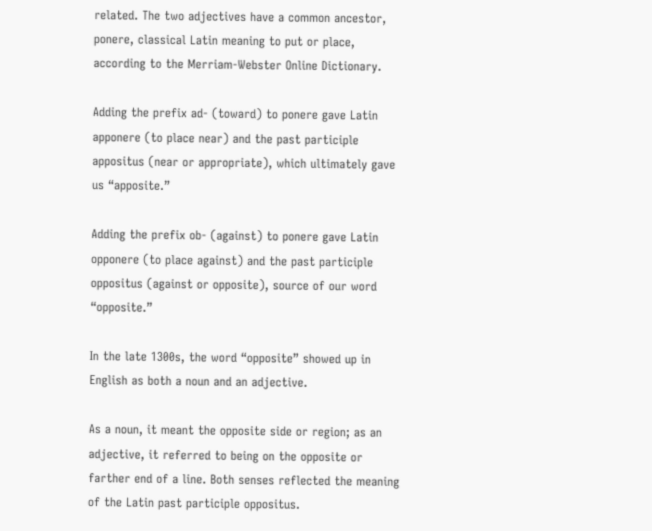related. The two adjectives have a common ancestor, ponere, classical Latin meaning to put or place, according to the Merriam-Webster Online Dictionary.

Adding the prefix ad- (toward) to ponere gave Latin apponere (to place near) and the past participle appositus (near or appropriate), which ultimately gave us “apposite.”

Adding the prefix ob- (against) to ponere gave Latin opponere (to place against) and the past participle oppositus (against or opposite), source of our word “opposite.”

In the late 1300s, the word “opposite” showed up in English as both a noun and an adjective.

As a noun, it meant the opposite side or region; as an adjective, it referred to being on the opposite or farther end of a line. Both senses reflected the meaning of the Latin past participle oppositus.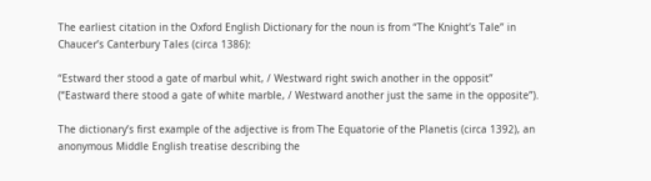The earliest citation in the Oxford English Dictionary for the noun is from “The Knight’s Tale” in Chaucer’s Canterbury Tales (circa 1386):

“Estward ther stood a gate of marbul whit, / Westward right swich another in the opposit” (“Eastward there stood a gate of white marble, / Westward another just the same in the opposite”).

The dictionary’s first example of the adjective is from The Equatorie of the Planetis (circa 1392), an anonymous Middle English treatise describing the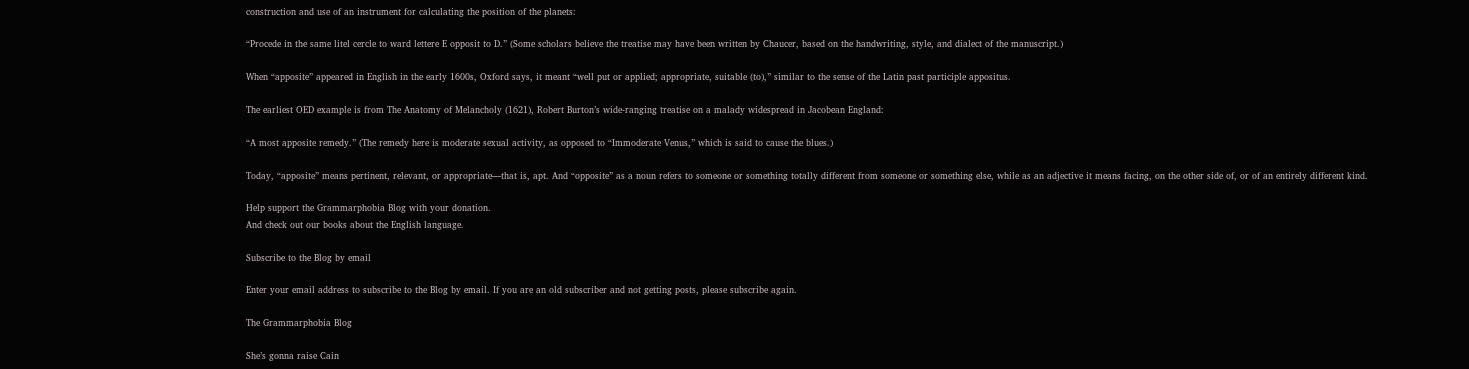construction and use of an instrument for calculating the position of the planets:

“Procede in the same litel cercle to ward lettere E opposit to D.” (Some scholars believe the treatise may have been written by Chaucer, based on the handwriting, style, and dialect of the manuscript.)

When “apposite” appeared in English in the early 1600s, Oxford says, it meant “well put or applied; appropriate, suitable (to),” similar to the sense of the Latin past participle appositus.

The earliest OED example is from The Anatomy of Melancholy (1621), Robert Burton’s wide-ranging treatise on a malady widespread in Jacobean England:

“A most apposite remedy.” (The remedy here is moderate sexual activity, as opposed to “Immoderate Venus,” which is said to cause the blues.)

Today, “apposite” means pertinent, relevant, or appropriate—that is, apt. And “opposite” as a noun refers to someone or something totally different from someone or something else, while as an adjective it means facing, on the other side of, or of an entirely different kind.

Help support the Grammarphobia Blog with your donation.
And check out our books about the English language.

Subscribe to the Blog by email

Enter your email address to subscribe to the Blog by email. If you are an old subscriber and not getting posts, please subscribe again.

The Grammarphobia Blog

She’s gonna raise Cain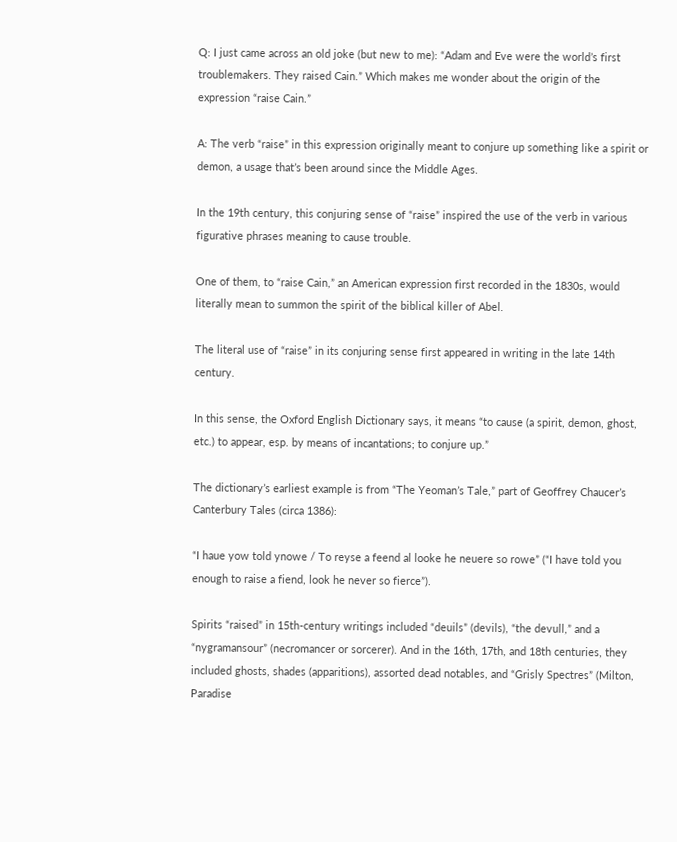Q: I just came across an old joke (but new to me): “Adam and Eve were the world’s first troublemakers. They raised Cain.” Which makes me wonder about the origin of the expression “raise Cain.”

A: The verb “raise” in this expression originally meant to conjure up something like a spirit or demon, a usage that’s been around since the Middle Ages.

In the 19th century, this conjuring sense of “raise” inspired the use of the verb in various figurative phrases meaning to cause trouble.

One of them, to “raise Cain,” an American expression first recorded in the 1830s, would literally mean to summon the spirit of the biblical killer of Abel.

The literal use of “raise” in its conjuring sense first appeared in writing in the late 14th century.

In this sense, the Oxford English Dictionary says, it means “to cause (a spirit, demon, ghost, etc.) to appear, esp. by means of incantations; to conjure up.”

The dictionary’s earliest example is from “The Yeoman’s Tale,” part of Geoffrey Chaucer’s Canterbury Tales (circa 1386):

“I haue yow told ynowe / To reyse a feend al looke he neuere so rowe” (“I have told you enough to raise a fiend, look he never so fierce”).

Spirits “raised” in 15th-century writings included “deuils” (devils), “the devull,” and a “nygramansour” (necromancer or sorcerer). And in the 16th, 17th, and 18th centuries, they included ghosts, shades (apparitions), assorted dead notables, and “Grisly Spectres” (Milton, Paradise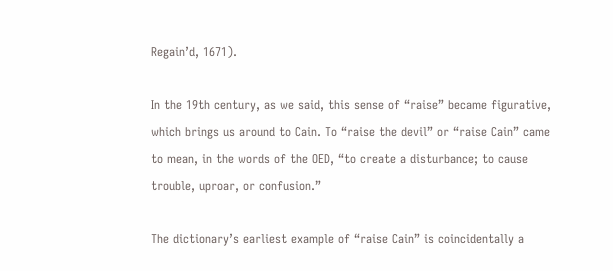Regain’d, 1671).

In the 19th century, as we said, this sense of “raise” became figurative, which brings us around to Cain. To “raise the devil” or “raise Cain” came to mean, in the words of the OED, “to create a disturbance; to cause trouble, uproar, or confusion.”

The dictionary’s earliest example of “raise Cain” is coincidentally a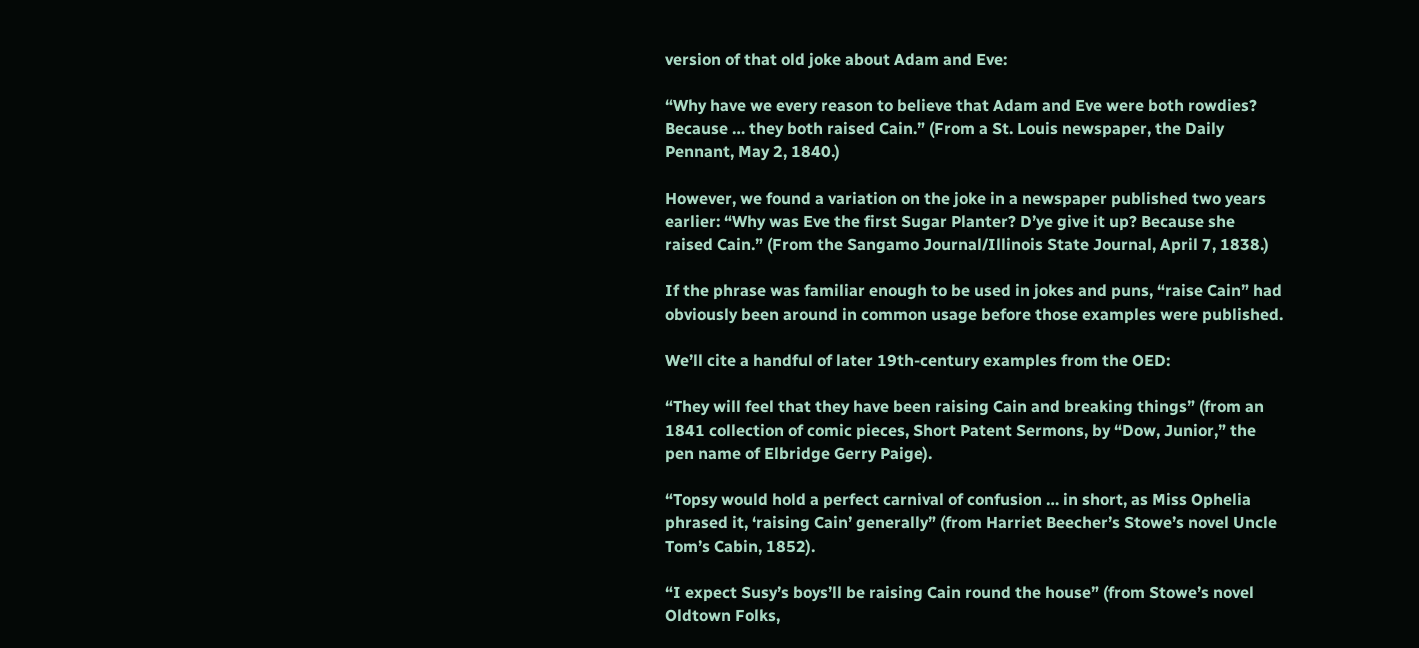version of that old joke about Adam and Eve:

“Why have we every reason to believe that Adam and Eve were both rowdies? Because … they both raised Cain.” (From a St. Louis newspaper, the Daily Pennant, May 2, 1840.)

However, we found a variation on the joke in a newspaper published two years earlier: “Why was Eve the first Sugar Planter? D’ye give it up? Because she raised Cain.” (From the Sangamo Journal/Illinois State Journal, April 7, 1838.)

If the phrase was familiar enough to be used in jokes and puns, “raise Cain” had obviously been around in common usage before those examples were published.

We’ll cite a handful of later 19th-century examples from the OED:

“They will feel that they have been raising Cain and breaking things” (from an 1841 collection of comic pieces, Short Patent Sermons, by “Dow, Junior,” the pen name of Elbridge Gerry Paige).

“Topsy would hold a perfect carnival of confusion … in short, as Miss Ophelia phrased it, ‘raising Cain’ generally” (from Harriet Beecher’s Stowe’s novel Uncle Tom’s Cabin, 1852).

“I expect Susy’s boys’ll be raising Cain round the house” (from Stowe’s novel Oldtown Folks,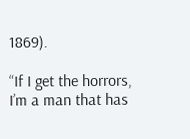1869).

“If I get the horrors, I’m a man that has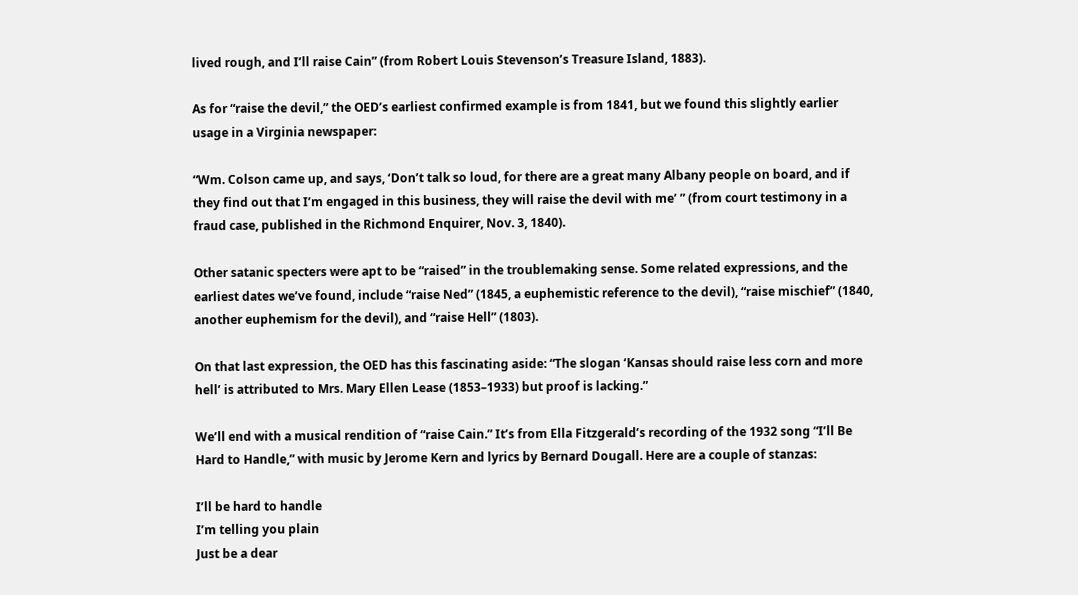lived rough, and I’ll raise Cain” (from Robert Louis Stevenson’s Treasure Island, 1883).

As for “raise the devil,” the OED’s earliest confirmed example is from 1841, but we found this slightly earlier usage in a Virginia newspaper:

“Wm. Colson came up, and says, ‘Don’t talk so loud, for there are a great many Albany people on board, and if they find out that I’m engaged in this business, they will raise the devil with me’ ” (from court testimony in a fraud case, published in the Richmond Enquirer, Nov. 3, 1840).

Other satanic specters were apt to be “raised” in the troublemaking sense. Some related expressions, and the earliest dates we’ve found, include “raise Ned” (1845, a euphemistic reference to the devil), “raise mischief” (1840, another euphemism for the devil), and “raise Hell” (1803).

On that last expression, the OED has this fascinating aside: “The slogan ‘Kansas should raise less corn and more hell’ is attributed to Mrs. Mary Ellen Lease (1853–1933) but proof is lacking.”

We’ll end with a musical rendition of “raise Cain.” It’s from Ella Fitzgerald’s recording of the 1932 song “I’ll Be Hard to Handle,” with music by Jerome Kern and lyrics by Bernard Dougall. Here are a couple of stanzas:

I’ll be hard to handle
I’m telling you plain
Just be a dear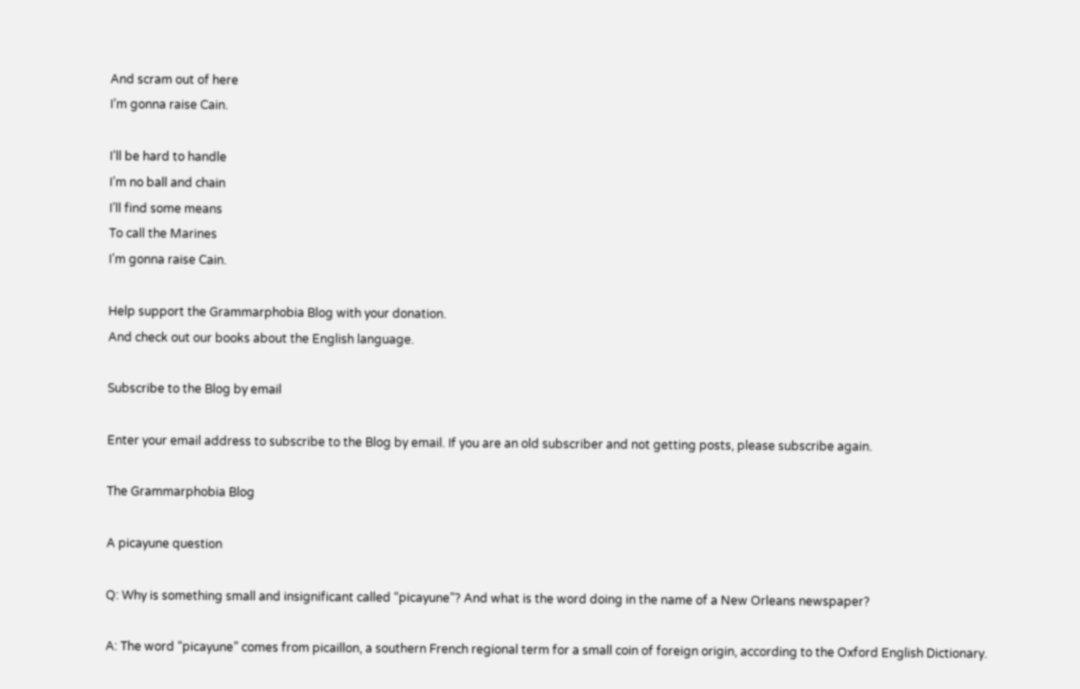And scram out of here
I’m gonna raise Cain.

I’ll be hard to handle
I’m no ball and chain
I’ll find some means
To call the Marines
I’m gonna raise Cain.

Help support the Grammarphobia Blog with your donation.
And check out our books about the English language.

Subscribe to the Blog by email

Enter your email address to subscribe to the Blog by email. If you are an old subscriber and not getting posts, please subscribe again.

The Grammarphobia Blog

A picayune question

Q: Why is something small and insignificant called “picayune”? And what is the word doing in the name of a New Orleans newspaper?

A: The word “picayune” comes from picaillon, a southern French regional term for a small coin of foreign origin, according to the Oxford English Dictionary.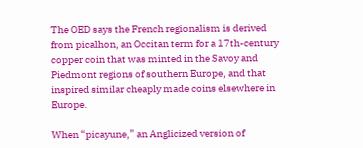The OED says the French regionalism is derived from picalhon, an Occitan term for a 17th-century copper coin that was minted in the Savoy and Piedmont regions of southern Europe, and that inspired similar cheaply made coins elsewhere in Europe.

When “picayune,” an Anglicized version of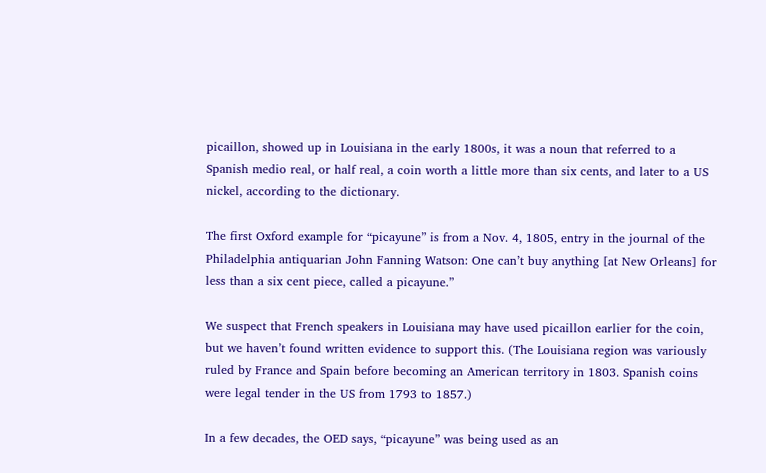picaillon, showed up in Louisiana in the early 1800s, it was a noun that referred to a Spanish medio real, or half real, a coin worth a little more than six cents, and later to a US nickel, according to the dictionary.

The first Oxford example for “picayune” is from a Nov. 4, 1805, entry in the journal of the Philadelphia antiquarian John Fanning Watson: One can’t buy anything [at New Orleans] for less than a six cent piece, called a picayune.”

We suspect that French speakers in Louisiana may have used picaillon earlier for the coin, but we haven’t found written evidence to support this. (The Louisiana region was variously ruled by France and Spain before becoming an American territory in 1803. Spanish coins were legal tender in the US from 1793 to 1857.)

In a few decades, the OED says, “picayune” was being used as an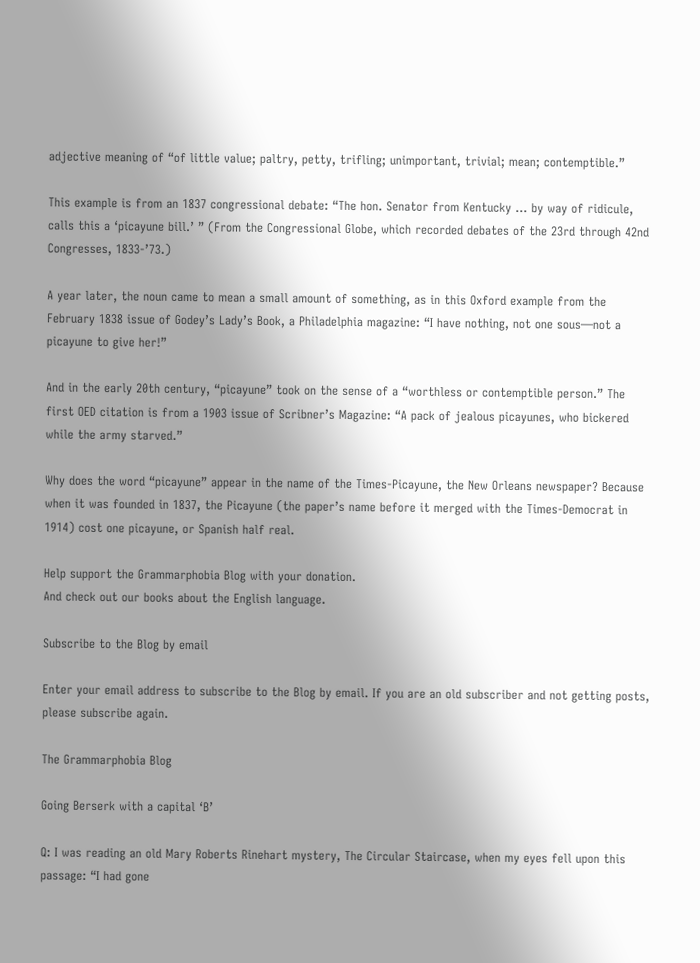adjective meaning of “of little value; paltry, petty, trifling; unimportant, trivial; mean; contemptible.”

This example is from an 1837 congressional debate: “The hon. Senator from Kentucky … by way of ridicule, calls this a ‘picayune bill.’ ” (From the Congressional Globe, which recorded debates of the 23rd through 42nd Congresses, 1833-’73.)

A year later, the noun came to mean a small amount of something, as in this Oxford example from the February 1838 issue of Godey’s Lady’s Book, a Philadelphia magazine: “I have nothing, not one sous—not a picayune to give her!”

And in the early 20th century, “picayune” took on the sense of a “worthless or contemptible person.” The first OED citation is from a 1903 issue of Scribner’s Magazine: “A pack of jealous picayunes, who bickered while the army starved.”

Why does the word “picayune” appear in the name of the Times-Picayune, the New Orleans newspaper? Because when it was founded in 1837, the Picayune (the paper’s name before it merged with the Times-Democrat in 1914) cost one picayune, or Spanish half real.

Help support the Grammarphobia Blog with your donation.
And check out our books about the English language.

Subscribe to the Blog by email

Enter your email address to subscribe to the Blog by email. If you are an old subscriber and not getting posts, please subscribe again.

The Grammarphobia Blog

Going Berserk with a capital ‘B’

Q: I was reading an old Mary Roberts Rinehart mystery, The Circular Staircase, when my eyes fell upon this passage: “I had gone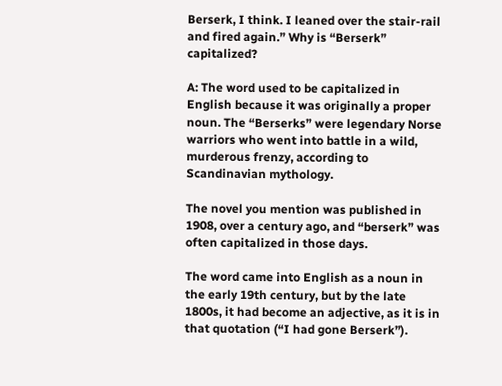Berserk, I think. I leaned over the stair-rail and fired again.” Why is “Berserk” capitalized?

A: The word used to be capitalized in English because it was originally a proper noun. The “Berserks” were legendary Norse warriors who went into battle in a wild, murderous frenzy, according to Scandinavian mythology.

The novel you mention was published in 1908, over a century ago, and “berserk” was often capitalized in those days.

The word came into English as a noun in the early 19th century, but by the late 1800s, it had become an adjective, as it is in that quotation (“I had gone Berserk”).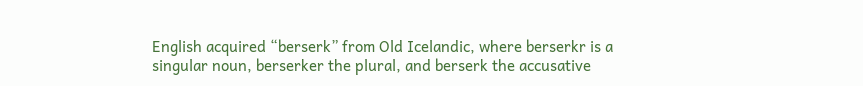English acquired “berserk” from Old Icelandic, where berserkr is a singular noun, berserker the plural, and berserk the accusative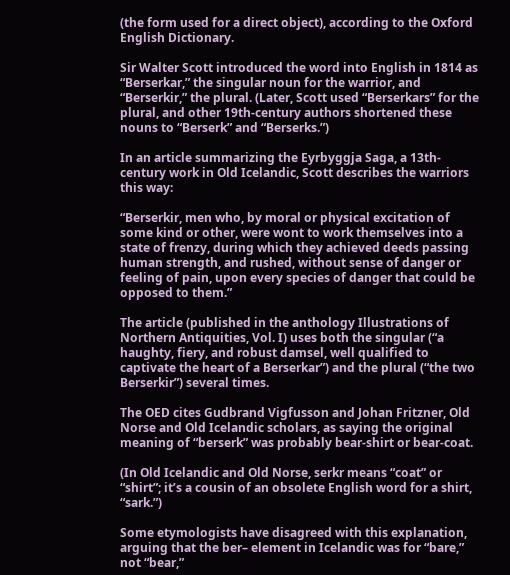(the form used for a direct object), according to the Oxford English Dictionary.

Sir Walter Scott introduced the word into English in 1814 as “Berserkar,” the singular noun for the warrior, and “Berserkir,” the plural. (Later, Scott used “Berserkars” for the plural, and other 19th-century authors shortened these nouns to “Berserk” and “Berserks.”)

In an article summarizing the Eyrbyggja Saga, a 13th-century work in Old Icelandic, Scott describes the warriors this way:

“Berserkir, men who, by moral or physical excitation of some kind or other, were wont to work themselves into a state of frenzy, during which they achieved deeds passing human strength, and rushed, without sense of danger or feeling of pain, upon every species of danger that could be opposed to them.”

The article (published in the anthology Illustrations of Northern Antiquities, Vol. I) uses both the singular (“a haughty, fiery, and robust damsel, well qualified to captivate the heart of a Berserkar”) and the plural (“the two Berserkir”) several times.

The OED cites Gudbrand Vigfusson and Johan Fritzner, Old Norse and Old Icelandic scholars, as saying the original meaning of “berserk” was probably bear-shirt or bear-coat.

(In Old Icelandic and Old Norse, serkr means “coat” or “shirt”; it’s a cousin of an obsolete English word for a shirt, “sark.”)

Some etymologists have disagreed with this explanation, arguing that the ber– element in Icelandic was for “bare,” not “bear,”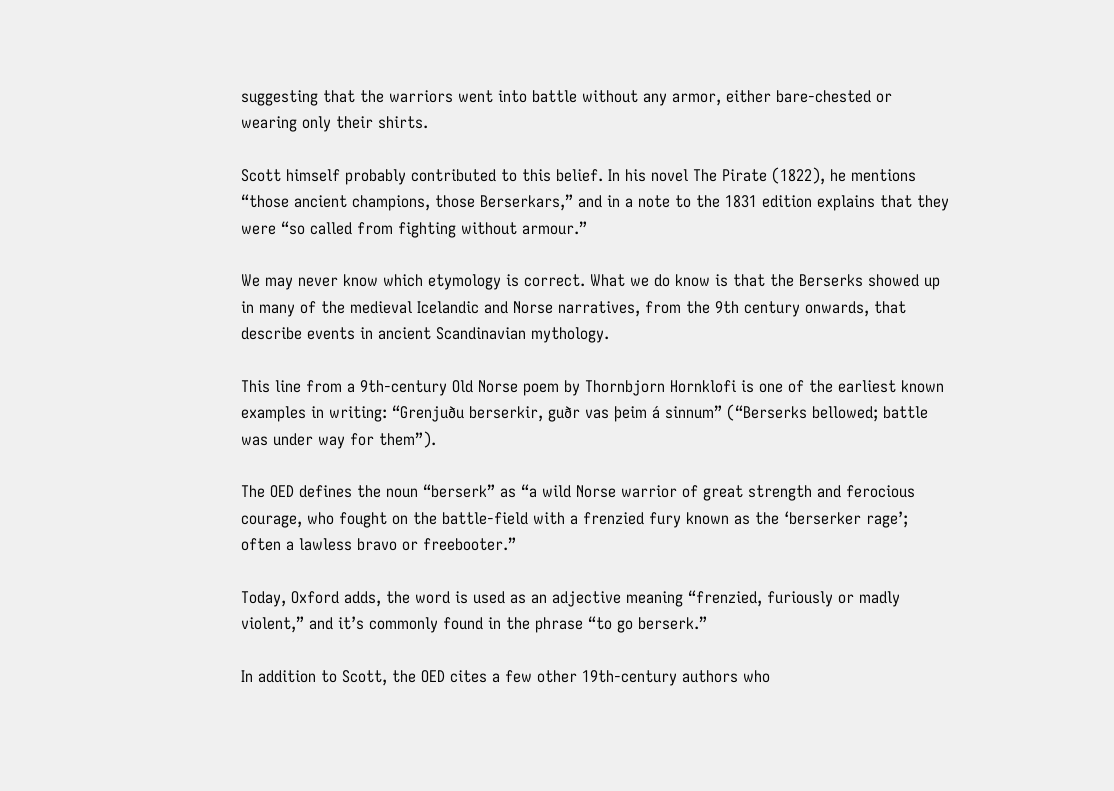suggesting that the warriors went into battle without any armor, either bare-chested or wearing only their shirts.

Scott himself probably contributed to this belief. In his novel The Pirate (1822), he mentions “those ancient champions, those Berserkars,” and in a note to the 1831 edition explains that they were “so called from fighting without armour.”

We may never know which etymology is correct. What we do know is that the Berserks showed up in many of the medieval Icelandic and Norse narratives, from the 9th century onwards, that describe events in ancient Scandinavian mythology.

This line from a 9th-century Old Norse poem by Thornbjorn Hornklofi is one of the earliest known examples in writing: “Grenjuðu berserkir, guðr vas þeim á sinnum” (“Berserks bellowed; battle was under way for them”).

The OED defines the noun “berserk” as “a wild Norse warrior of great strength and ferocious courage, who fought on the battle-field with a frenzied fury known as the ‘berserker rage’; often a lawless bravo or freebooter.”

Today, Oxford adds, the word is used as an adjective meaning “frenzied, furiously or madly violent,” and it’s commonly found in the phrase “to go berserk.”

In addition to Scott, the OED cites a few other 19th-century authors who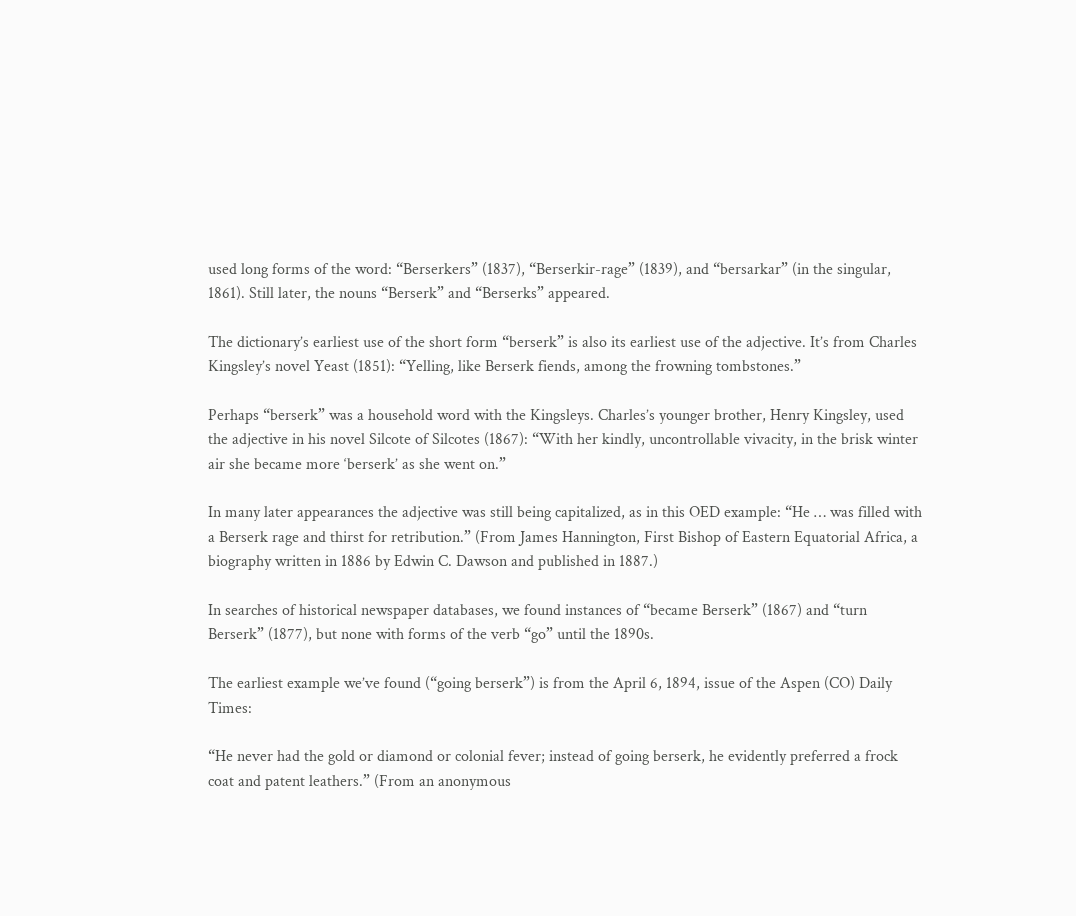used long forms of the word: “Berserkers” (1837), “Berserkir-rage” (1839), and “bersarkar” (in the singular, 1861). Still later, the nouns “Berserk” and “Berserks” appeared.

The dictionary’s earliest use of the short form “berserk” is also its earliest use of the adjective. It’s from Charles Kingsley’s novel Yeast (1851): “Yelling, like Berserk fiends, among the frowning tombstones.”

Perhaps “berserk” was a household word with the Kingsleys. Charles’s younger brother, Henry Kingsley, used the adjective in his novel Silcote of Silcotes (1867): “With her kindly, uncontrollable vivacity, in the brisk winter air she became more ‘berserk’ as she went on.”

In many later appearances the adjective was still being capitalized, as in this OED example: “He … was filled with a Berserk rage and thirst for retribution.” (From James Hannington, First Bishop of Eastern Equatorial Africa, a biography written in 1886 by Edwin C. Dawson and published in 1887.)

In searches of historical newspaper databases, we found instances of “became Berserk” (1867) and “turn Berserk” (1877), but none with forms of the verb “go” until the 1890s.

The earliest example we’ve found (“going berserk”) is from the April 6, 1894, issue of the Aspen (CO) Daily Times:

“He never had the gold or diamond or colonial fever; instead of going berserk, he evidently preferred a frock coat and patent leathers.” (From an anonymous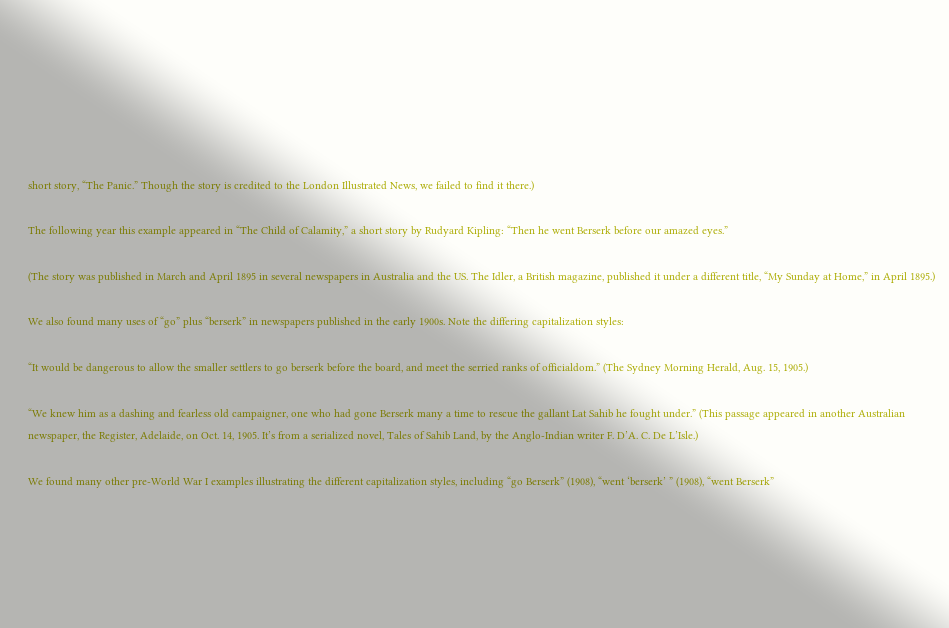short story, “The Panic.” Though the story is credited to the London Illustrated News, we failed to find it there.)

The following year this example appeared in “The Child of Calamity,” a short story by Rudyard Kipling: “Then he went Berserk before our amazed eyes.”

(The story was published in March and April 1895 in several newspapers in Australia and the US. The Idler, a British magazine, published it under a different title, “My Sunday at Home,” in April 1895.)

We also found many uses of “go” plus “berserk” in newspapers published in the early 1900s. Note the differing capitalization styles:

“It would be dangerous to allow the smaller settlers to go berserk before the board, and meet the serried ranks of officialdom.” (The Sydney Morning Herald, Aug. 15, 1905.)

“We knew him as a dashing and fearless old campaigner, one who had gone Berserk many a time to rescue the gallant Lat Sahib he fought under.” (This passage appeared in another Australian newspaper, the Register, Adelaide, on Oct. 14, 1905. It’s from a serialized novel, Tales of Sahib Land, by the Anglo-Indian writer F. D’A. C. De L’Isle.)

We found many other pre-World War I examples illustrating the different capitalization styles, including “go Berserk” (1908), “went ‘berserk’ ” (1908), “went Berserk”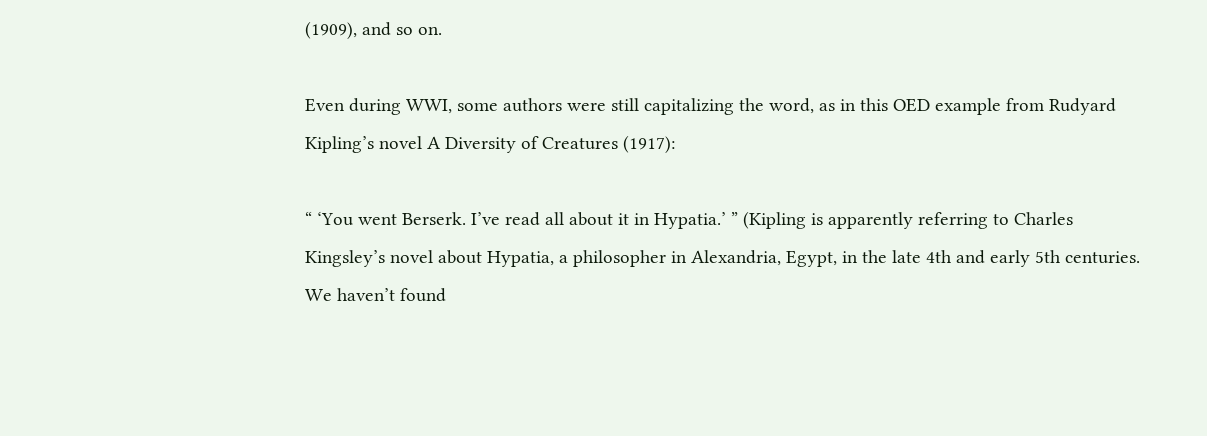(1909), and so on.

Even during WWI, some authors were still capitalizing the word, as in this OED example from Rudyard Kipling’s novel A Diversity of Creatures (1917):

“ ‘You went Berserk. I’ve read all about it in Hypatia.’ ” (Kipling is apparently referring to Charles Kingsley’s novel about Hypatia, a philosopher in Alexandria, Egypt, in the late 4th and early 5th centuries. We haven’t found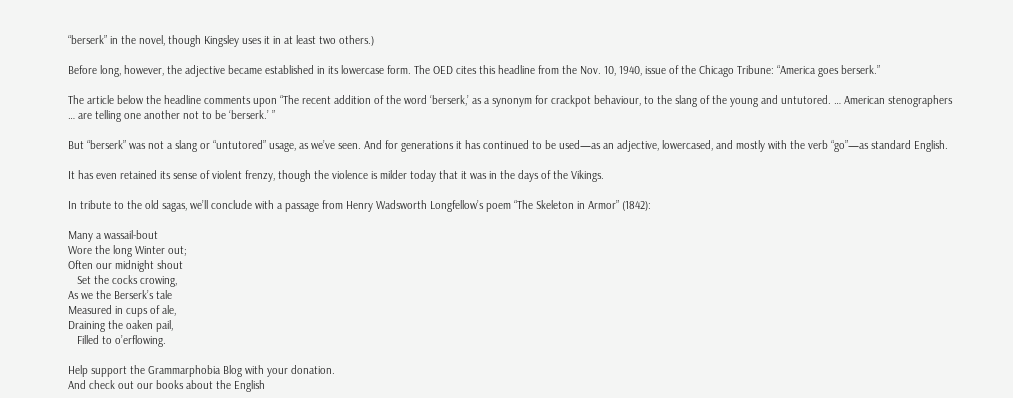“berserk” in the novel, though Kingsley uses it in at least two others.)

Before long, however, the adjective became established in its lowercase form. The OED cites this headline from the Nov. 10, 1940, issue of the Chicago Tribune: “America goes berserk.”

The article below the headline comments upon “The recent addition of the word ‘berserk,’ as a synonym for crackpot behaviour, to the slang of the young and untutored. … American stenographers … are telling one another not to be ‘berserk.’ ”

But “berserk” was not a slang or “untutored” usage, as we’ve seen. And for generations it has continued to be used—as an adjective, lowercased, and mostly with the verb “go”—as standard English.

It has even retained its sense of violent frenzy, though the violence is milder today that it was in the days of the Vikings.

In tribute to the old sagas, we’ll conclude with a passage from Henry Wadsworth Longfellow’s poem “The Skeleton in Armor” (1842):

Many a wassail-bout
Wore the long Winter out;
Often our midnight shout
   Set the cocks crowing,
As we the Berserk’s tale
Measured in cups of ale,
Draining the oaken pail,
   Filled to o’erflowing.

Help support the Grammarphobia Blog with your donation.
And check out our books about the English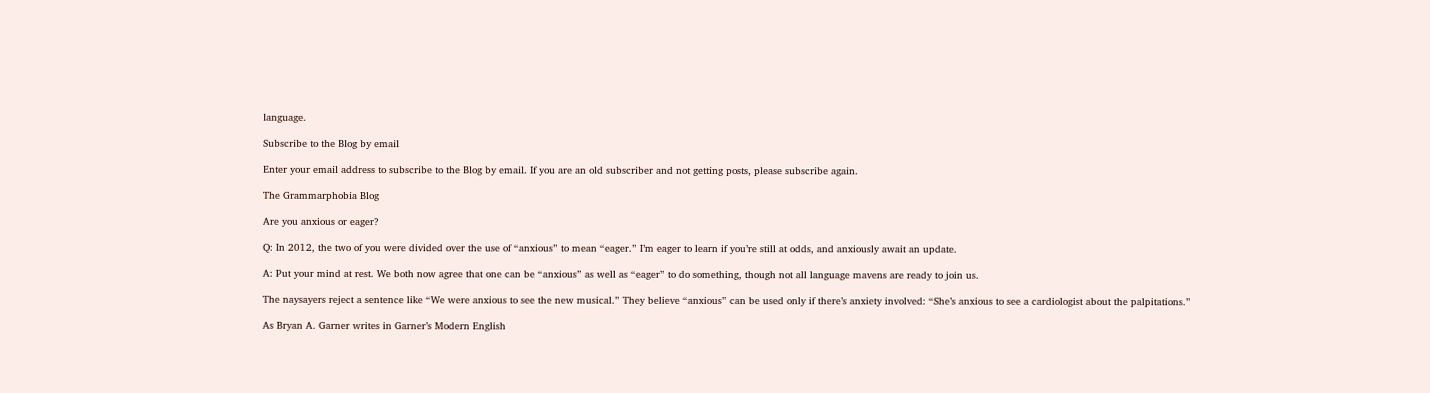language.

Subscribe to the Blog by email

Enter your email address to subscribe to the Blog by email. If you are an old subscriber and not getting posts, please subscribe again.

The Grammarphobia Blog

Are you anxious or eager?

Q: In 2012, the two of you were divided over the use of “anxious” to mean “eager.” I’m eager to learn if you’re still at odds, and anxiously await an update.

A: Put your mind at rest. We both now agree that one can be “anxious” as well as “eager” to do something, though not all language mavens are ready to join us.

The naysayers reject a sentence like “We were anxious to see the new musical.” They believe “anxious” can be used only if there’s anxiety involved: “She’s anxious to see a cardiologist about the palpitations.”

As Bryan A. Garner writes in Garner’s Modern English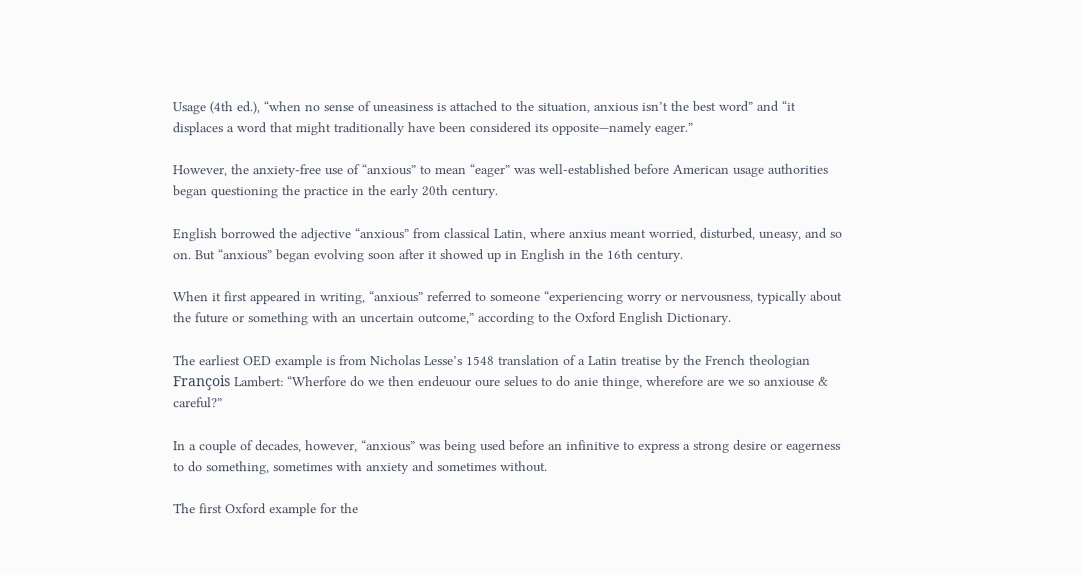Usage (4th ed.), “when no sense of uneasiness is attached to the situation, anxious isn’t the best word” and “it displaces a word that might traditionally have been considered its opposite—namely eager.”

However, the anxiety-free use of “anxious” to mean “eager” was well-established before American usage authorities began questioning the practice in the early 20th century.

English borrowed the adjective “anxious” from classical Latin, where anxius meant worried, disturbed, uneasy, and so on. But “anxious” began evolving soon after it showed up in English in the 16th century.

When it first appeared in writing, “anxious” referred to someone “experiencing worry or nervousness, typically about the future or something with an uncertain outcome,” according to the Oxford English Dictionary.

The earliest OED example is from Nicholas Lesse’s 1548 translation of a Latin treatise by the French theologian François Lambert: “Wherfore do we then endeuour oure selues to do anie thinge, wherefore are we so anxiouse & careful?”

In a couple of decades, however, “anxious” was being used before an infinitive to express a strong desire or eagerness to do something, sometimes with anxiety and sometimes without.

The first Oxford example for the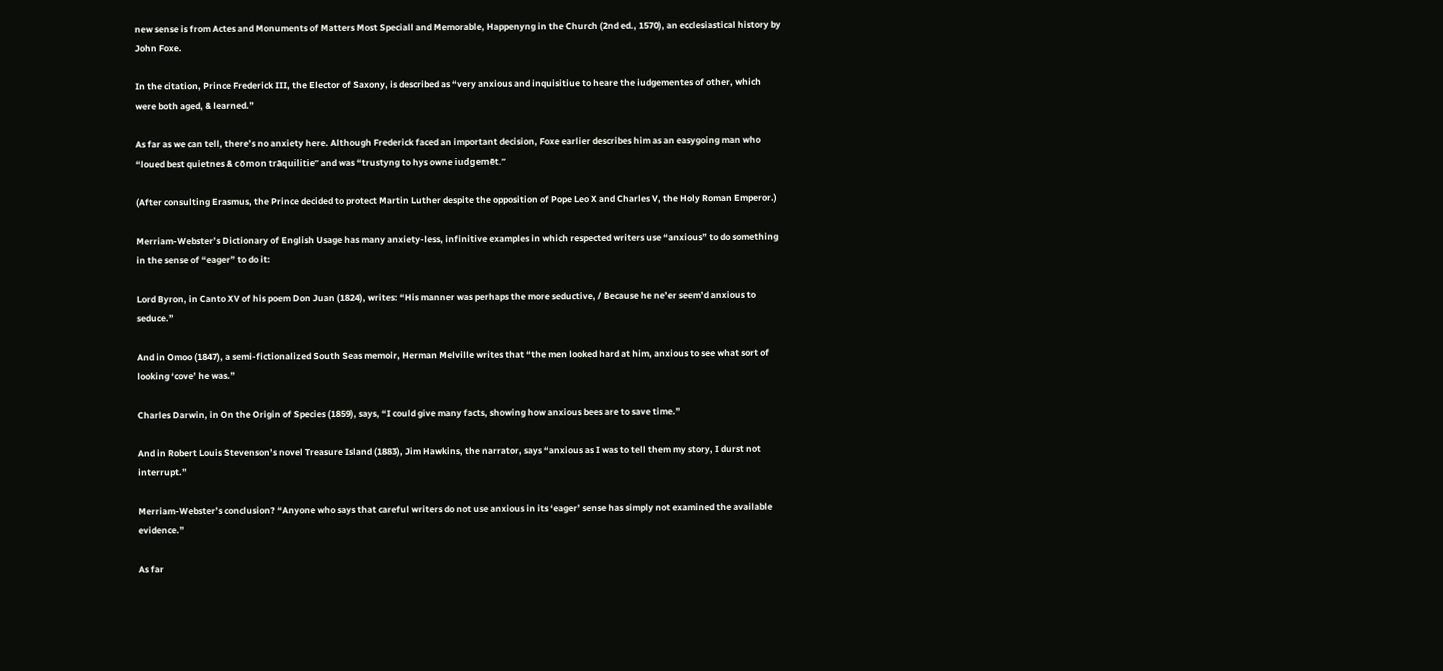new sense is from Actes and Monuments of Matters Most Speciall and Memorable, Happenyng in the Church (2nd ed., 1570), an ecclesiastical history by John Foxe.

In the citation, Prince Frederick III, the Elector of Saxony, is described as “very anxious and inquisitiue to heare the iudgementes of other, which were both aged, & learned.”

As far as we can tell, there’s no anxiety here. Although Frederick faced an important decision, Foxe earlier describes him as an easygoing man who “loued best quietnes & cōmon trāquilitie” and was “trustyng to hys owne iudgemēt.”

(After consulting Erasmus, the Prince decided to protect Martin Luther despite the opposition of Pope Leo X and Charles V, the Holy Roman Emperor.)

Merriam-Webster’s Dictionary of English Usage has many anxiety-less, infinitive examples in which respected writers use “anxious” to do something in the sense of “eager” to do it:

Lord Byron, in Canto XV of his poem Don Juan (1824), writes: “His manner was perhaps the more seductive, / Because he ne’er seem’d anxious to seduce.”

And in Omoo (1847), a semi-fictionalized South Seas memoir, Herman Melville writes that “the men looked hard at him, anxious to see what sort of looking ‘cove’ he was.”

Charles Darwin, in On the Origin of Species (1859), says, “I could give many facts, showing how anxious bees are to save time.”

And in Robert Louis Stevenson’s novel Treasure Island (1883), Jim Hawkins, the narrator, says “anxious as I was to tell them my story, I durst not interrupt.”

Merriam-Webster’s conclusion? “Anyone who says that careful writers do not use anxious in its ‘eager’ sense has simply not examined the available evidence.”

As far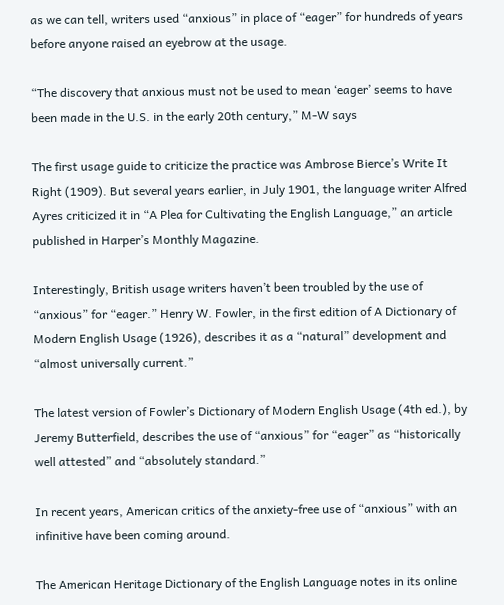as we can tell, writers used “anxious” in place of “eager” for hundreds of years before anyone raised an eyebrow at the usage.

“The discovery that anxious must not be used to mean ‘eager’ seems to have been made in the U.S. in the early 20th century,” M-W says

The first usage guide to criticize the practice was Ambrose Bierce’s Write It Right (1909). But several years earlier, in July 1901, the language writer Alfred Ayres criticized it in “A Plea for Cultivating the English Language,” an article published in Harper’s Monthly Magazine.

Interestingly, British usage writers haven’t been troubled by the use of “anxious” for “eager.” Henry W. Fowler, in the first edition of A Dictionary of Modern English Usage (1926), describes it as a “natural” development and “almost universally current.”

The latest version of Fowler’s Dictionary of Modern English Usage (4th ed.), by Jeremy Butterfield, describes the use of “anxious” for “eager” as “historically well attested” and “absolutely standard.”

In recent years, American critics of the anxiety-free use of “anxious” with an infinitive have been coming around.

The American Heritage Dictionary of the English Language notes in its online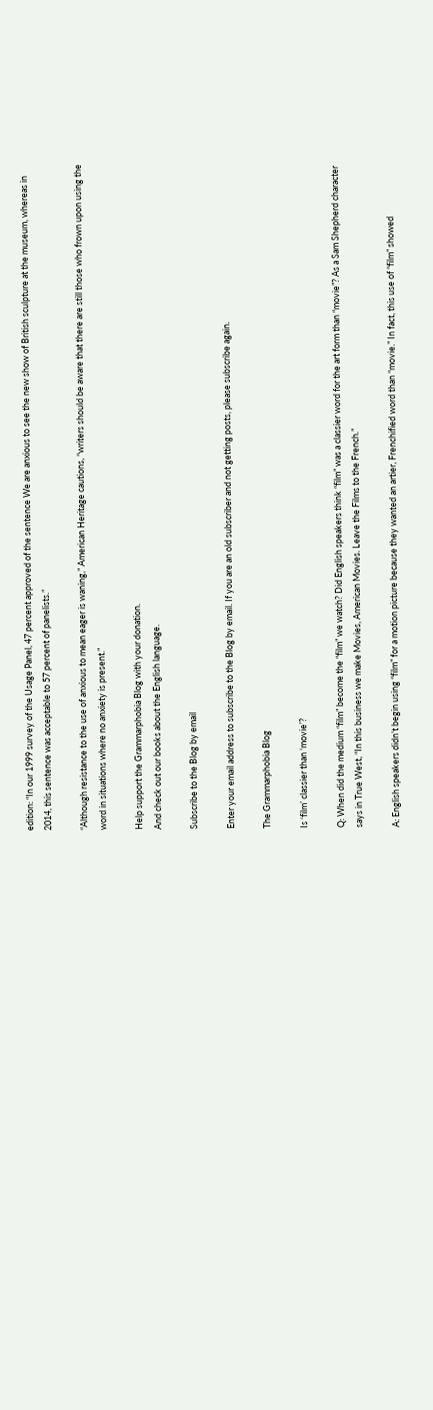edition: “In our 1999 survey of the Usage Panel, 47 percent approved of the sentence We are anxious to see the new show of British sculpture at the museum, whereas in 2014, this sentence was acceptable to 57 percent of panelists.”

“Although resistance to the use of anxious to mean eager is waning,” American Heritage cautions, “writers should be aware that there are still those who frown upon using the word in situations where no anxiety is present.”

Help support the Grammarphobia Blog with your donation.
And check out our books about the English language.

Subscribe to the Blog by email

Enter your email address to subscribe to the Blog by email. If you are an old subscriber and not getting posts, please subscribe again.

The Grammarphobia Blog

Is ‘film’ classier than ‘movie’?

Q: When did the medium “film” become the “film” we watch? Did English speakers think “film” was a classier word for the art form than “movie”? As a Sam Shepherd character says in True West, “In this business we make Movies, American Movies. Leave the Films to the French.”

A: English speakers didn’t begin using “film” for a motion picture because they wanted an artier, Frenchified word than “movie.” In fact, this use of “film” showed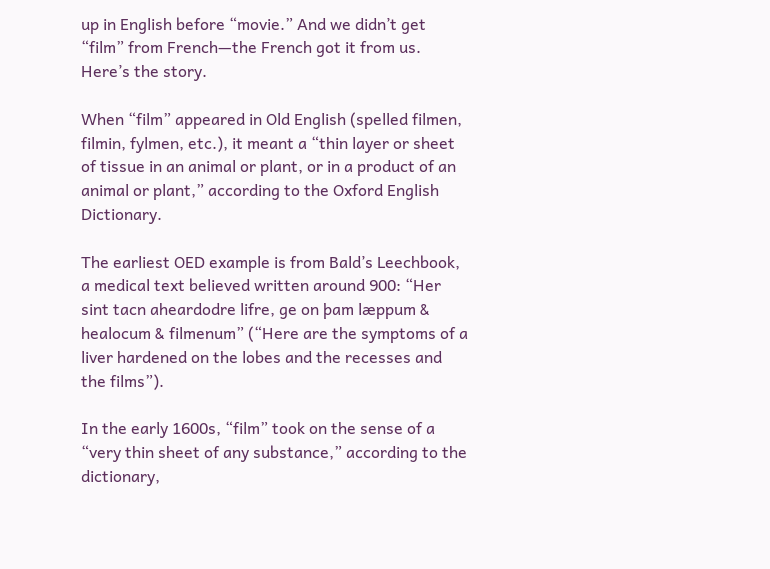up in English before “movie.” And we didn’t get “film” from French—the French got it from us. Here’s the story.

When “film” appeared in Old English (spelled filmen, filmin, fylmen, etc.), it meant a “thin layer or sheet of tissue in an animal or plant, or in a product of an animal or plant,” according to the Oxford English Dictionary.

The earliest OED example is from Bald’s Leechbook, a medical text believed written around 900: “Her sint tacn aheardodre lifre, ge on þam læppum & healocum & filmenum” (“Here are the symptoms of a liver hardened on the lobes and the recesses and the films”).

In the early 1600s, “film” took on the sense of a “very thin sheet of any substance,” according to the dictionary,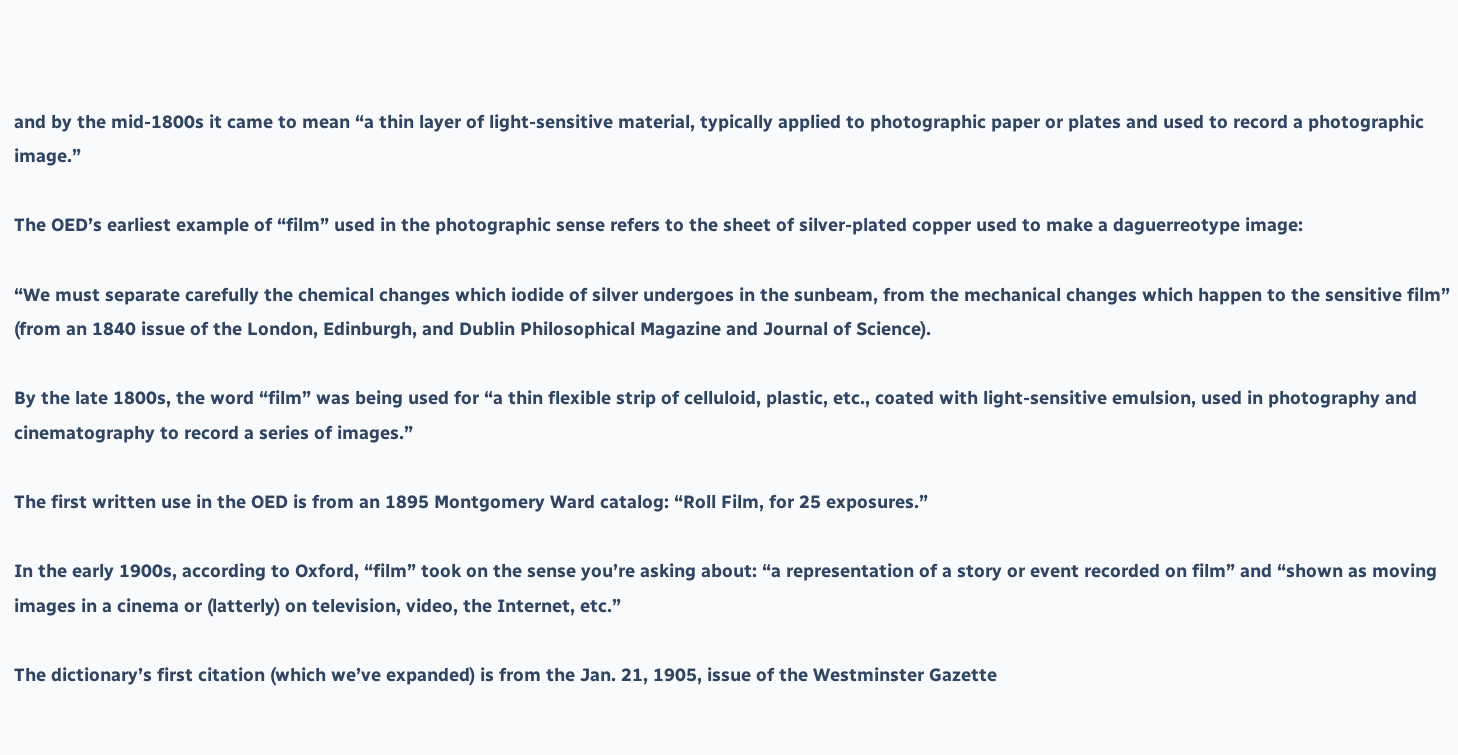and by the mid-1800s it came to mean “a thin layer of light-sensitive material, typically applied to photographic paper or plates and used to record a photographic image.”

The OED’s earliest example of “film” used in the photographic sense refers to the sheet of silver-plated copper used to make a daguerreotype image:

“We must separate carefully the chemical changes which iodide of silver undergoes in the sunbeam, from the mechanical changes which happen to the sensitive film” (from an 1840 issue of the London, Edinburgh, and Dublin Philosophical Magazine and Journal of Science).

By the late 1800s, the word “film” was being used for “a thin flexible strip of celluloid, plastic, etc., coated with light-sensitive emulsion, used in photography and cinematography to record a series of images.”

The first written use in the OED is from an 1895 Montgomery Ward catalog: “Roll Film, for 25 exposures.”

In the early 1900s, according to Oxford, “film” took on the sense you’re asking about: “a representation of a story or event recorded on film” and “shown as moving images in a cinema or (latterly) on television, video, the Internet, etc.”

The dictionary’s first citation (which we’ve expanded) is from the Jan. 21, 1905, issue of the Westminster Gazette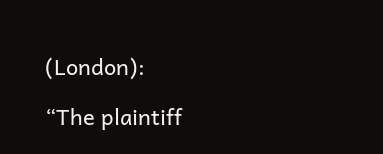(London):

“The plaintiff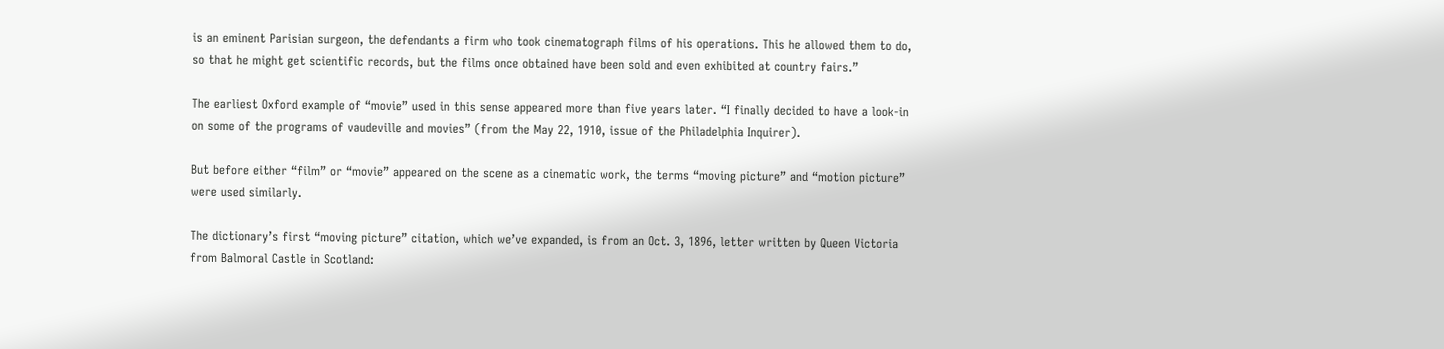is an eminent Parisian surgeon, the defendants a firm who took cinematograph films of his operations. This he allowed them to do, so that he might get scientific records, but the films once obtained have been sold and even exhibited at country fairs.”

The earliest Oxford example of “movie” used in this sense appeared more than five years later. “I finally decided to have a look-in on some of the programs of vaudeville and movies” (from the May 22, 1910, issue of the Philadelphia Inquirer).

But before either “film” or “movie” appeared on the scene as a cinematic work, the terms “moving picture” and “motion picture” were used similarly.

The dictionary’s first “moving picture” citation, which we’ve expanded, is from an Oct. 3, 1896, letter written by Queen Victoria from Balmoral Castle in Scotland: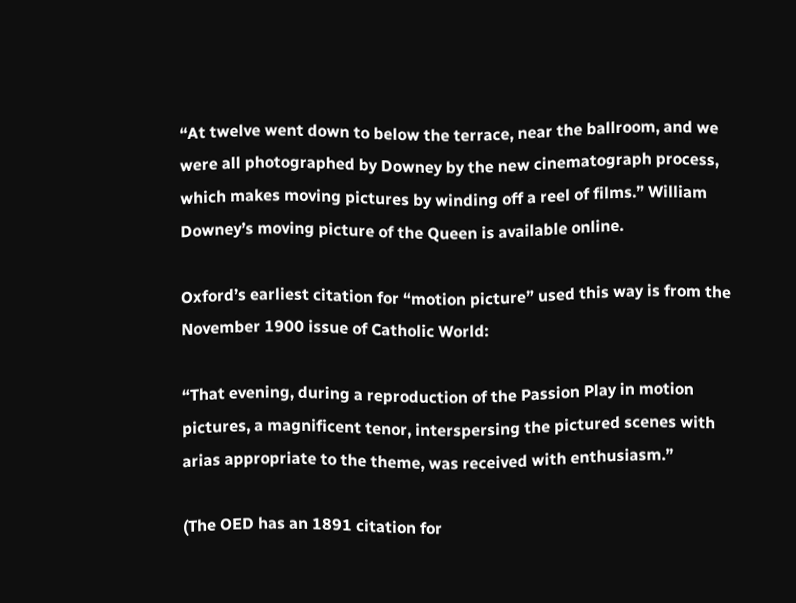“At twelve went down to below the terrace, near the ballroom, and we were all photographed by Downey by the new cinematograph process, which makes moving pictures by winding off a reel of films.” William Downey’s moving picture of the Queen is available online.

Oxford’s earliest citation for “motion picture” used this way is from the November 1900 issue of Catholic World:

“That evening, during a reproduction of the Passion Play in motion pictures, a magnificent tenor, interspersing the pictured scenes with arias appropriate to the theme, was received with enthusiasm.”

(The OED has an 1891 citation for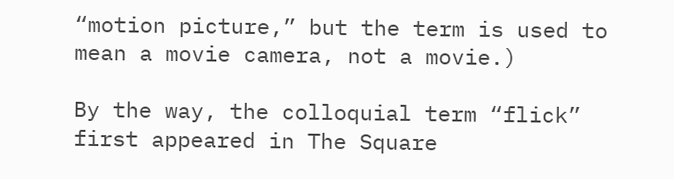“motion picture,” but the term is used to mean a movie camera, not a movie.)

By the way, the colloquial term “flick” first appeared in The Square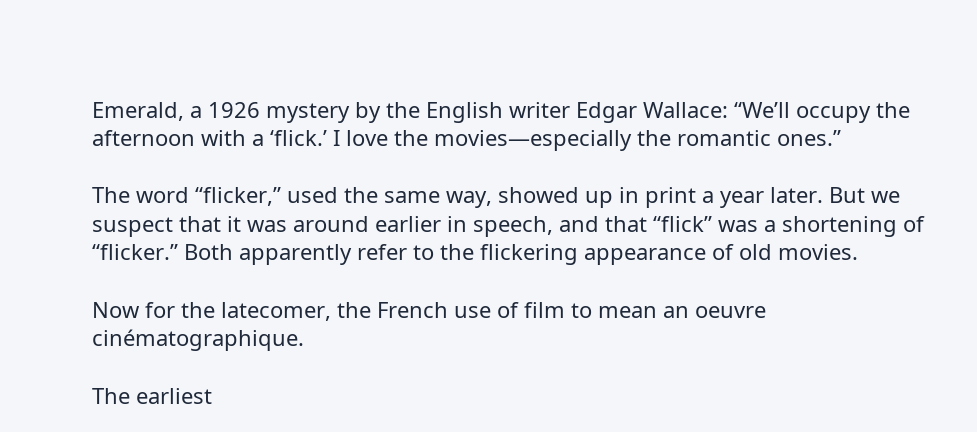Emerald, a 1926 mystery by the English writer Edgar Wallace: “We’ll occupy the afternoon with a ‘flick.’ I love the movies—especially the romantic ones.”

The word “flicker,” used the same way, showed up in print a year later. But we suspect that it was around earlier in speech, and that “flick” was a shortening of “flicker.” Both apparently refer to the flickering appearance of old movies.

Now for the latecomer, the French use of film to mean an oeuvre cinématographique.

The earliest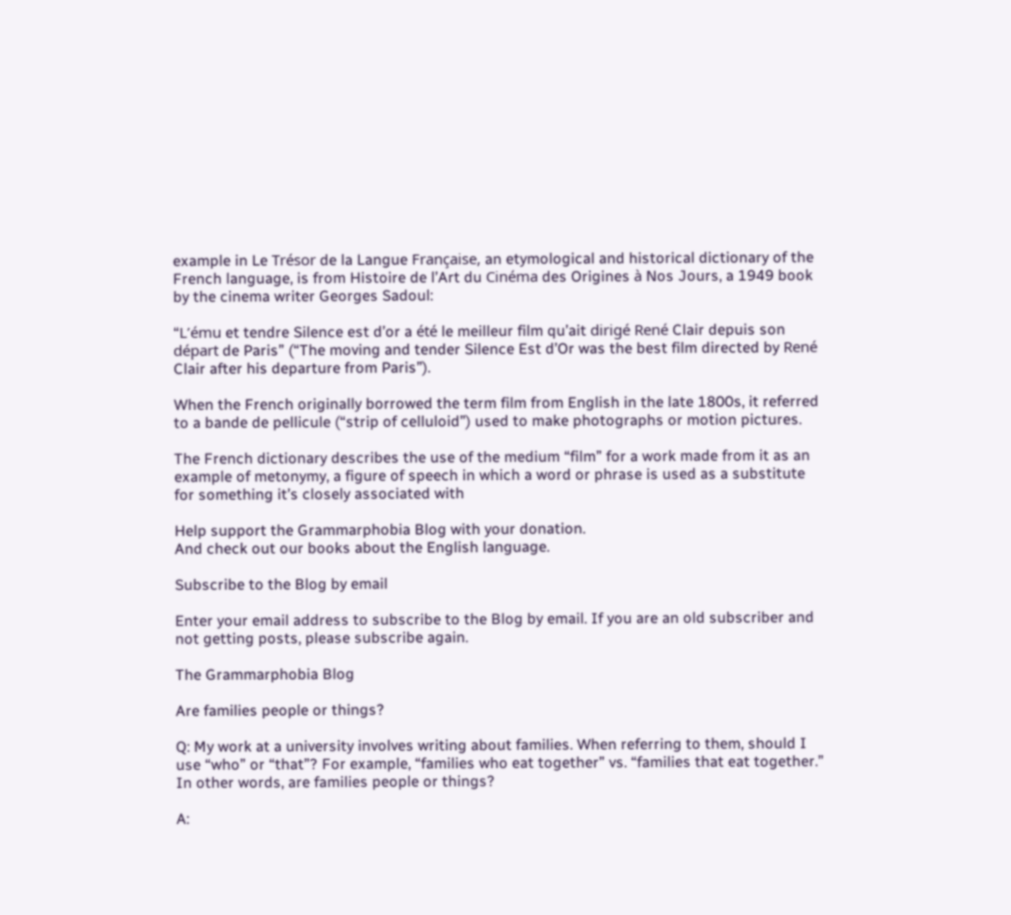example in Le Trésor de la Langue Française, an etymological and historical dictionary of the French language, is from Histoire de l’Art du Cinéma des Origines à Nos Jours, a 1949 book by the cinema writer Georges Sadoul:

“L’ému et tendre Silence est d’or a été le meilleur film qu’ait dirigé René Clair depuis son départ de Paris” (“The moving and tender Silence Est d’Or was the best film directed by René Clair after his departure from Paris”).

When the French originally borrowed the term film from English in the late 1800s, it referred to a bande de pellicule (“strip of celluloid”) used to make photographs or motion pictures.

The French dictionary describes the use of the medium “film” for a work made from it as an example of metonymy, a figure of speech in which a word or phrase is used as a substitute for something it’s closely associated with

Help support the Grammarphobia Blog with your donation.
And check out our books about the English language.

Subscribe to the Blog by email

Enter your email address to subscribe to the Blog by email. If you are an old subscriber and not getting posts, please subscribe again.

The Grammarphobia Blog

Are families people or things?

Q: My work at a university involves writing about families. When referring to them, should I use “who” or “that”? For example, “families who eat together” vs. “families that eat together.” In other words, are families people or things?

A: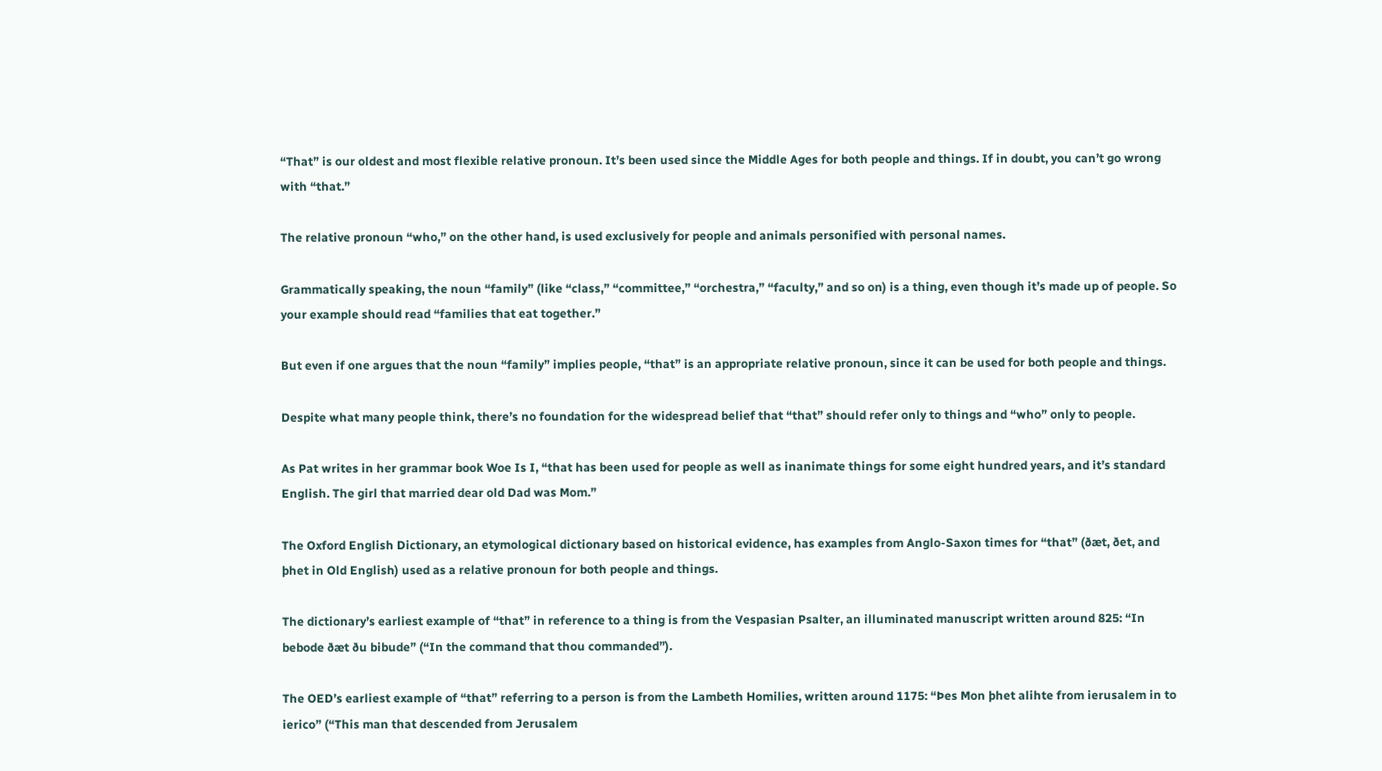“That” is our oldest and most flexible relative pronoun. It’s been used since the Middle Ages for both people and things. If in doubt, you can’t go wrong with “that.”

The relative pronoun “who,” on the other hand, is used exclusively for people and animals personified with personal names.

Grammatically speaking, the noun “family” (like “class,” “committee,” “orchestra,” “faculty,” and so on) is a thing, even though it’s made up of people. So your example should read “families that eat together.”

But even if one argues that the noun “family” implies people, “that” is an appropriate relative pronoun, since it can be used for both people and things.

Despite what many people think, there’s no foundation for the widespread belief that “that” should refer only to things and “who” only to people.

As Pat writes in her grammar book Woe Is I, “that has been used for people as well as inanimate things for some eight hundred years, and it’s standard English. The girl that married dear old Dad was Mom.”

The Oxford English Dictionary, an etymological dictionary based on historical evidence, has examples from Anglo-Saxon times for “that” (ðæt, ðet, and þhet in Old English) used as a relative pronoun for both people and things.

The dictionary’s earliest example of “that” in reference to a thing is from the Vespasian Psalter, an illuminated manuscript written around 825: “In bebode ðæt ðu bibude” (“In the command that thou commanded”).

The OED’s earliest example of “that” referring to a person is from the Lambeth Homilies, written around 1175: “Þes Mon þhet alihte from ierusalem in to ierico” (“This man that descended from Jerusalem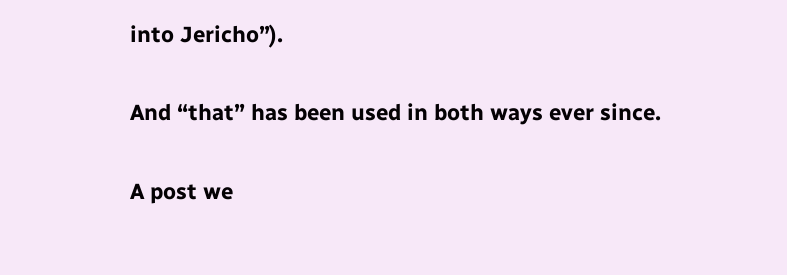into Jericho”).

And “that” has been used in both ways ever since.

A post we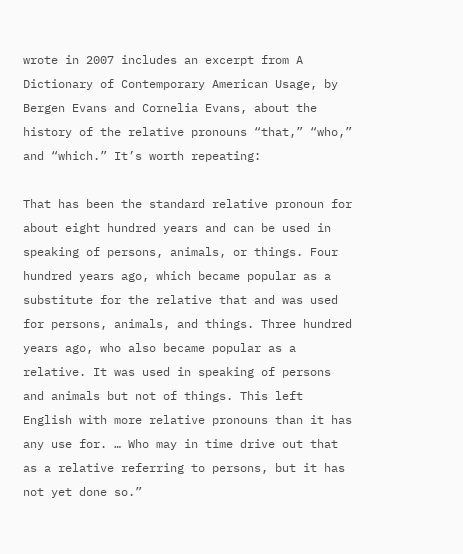wrote in 2007 includes an excerpt from A Dictionary of Contemporary American Usage, by Bergen Evans and Cornelia Evans, about the history of the relative pronouns “that,” “who,” and “which.” It’s worth repeating:

That has been the standard relative pronoun for about eight hundred years and can be used in speaking of persons, animals, or things. Four hundred years ago, which became popular as a substitute for the relative that and was used for persons, animals, and things. Three hundred years ago, who also became popular as a relative. It was used in speaking of persons and animals but not of things. This left English with more relative pronouns than it has any use for. … Who may in time drive out that as a relative referring to persons, but it has not yet done so.”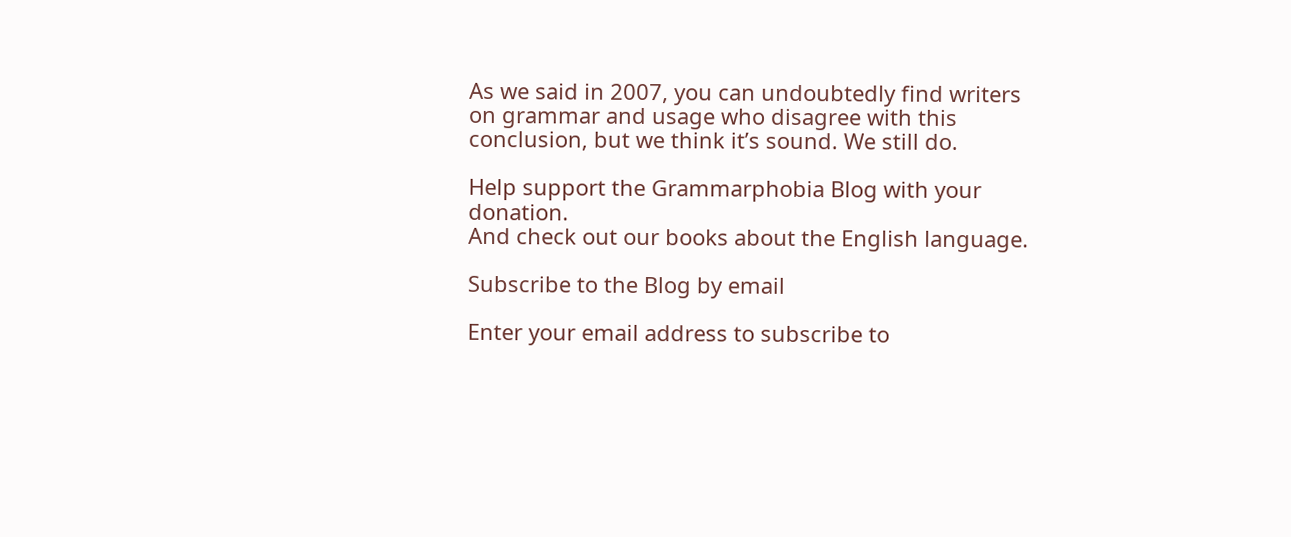As we said in 2007, you can undoubtedly find writers on grammar and usage who disagree with this conclusion, but we think it’s sound. We still do.

Help support the Grammarphobia Blog with your donation.
And check out our books about the English language.

Subscribe to the Blog by email

Enter your email address to subscribe to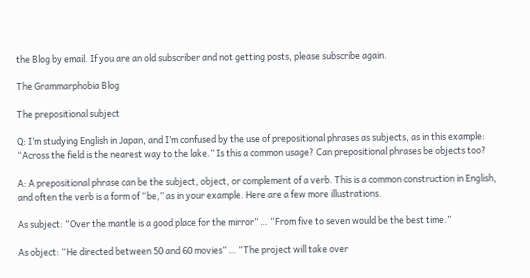the Blog by email. If you are an old subscriber and not getting posts, please subscribe again.

The Grammarphobia Blog

The prepositional subject

Q: I’m studying English in Japan, and I’m confused by the use of prepositional phrases as subjects, as in this example: “Across the field is the nearest way to the lake.” Is this a common usage? Can prepositional phrases be objects too?

A: A prepositional phrase can be the subject, object, or complement of a verb. This is a common construction in English, and often the verb is a form of “be,” as in your example. Here are a few more illustrations.

As subject: “Over the mantle is a good place for the mirror” … “From five to seven would be the best time.”

As object: “He directed between 50 and 60 movies” … “The project will take over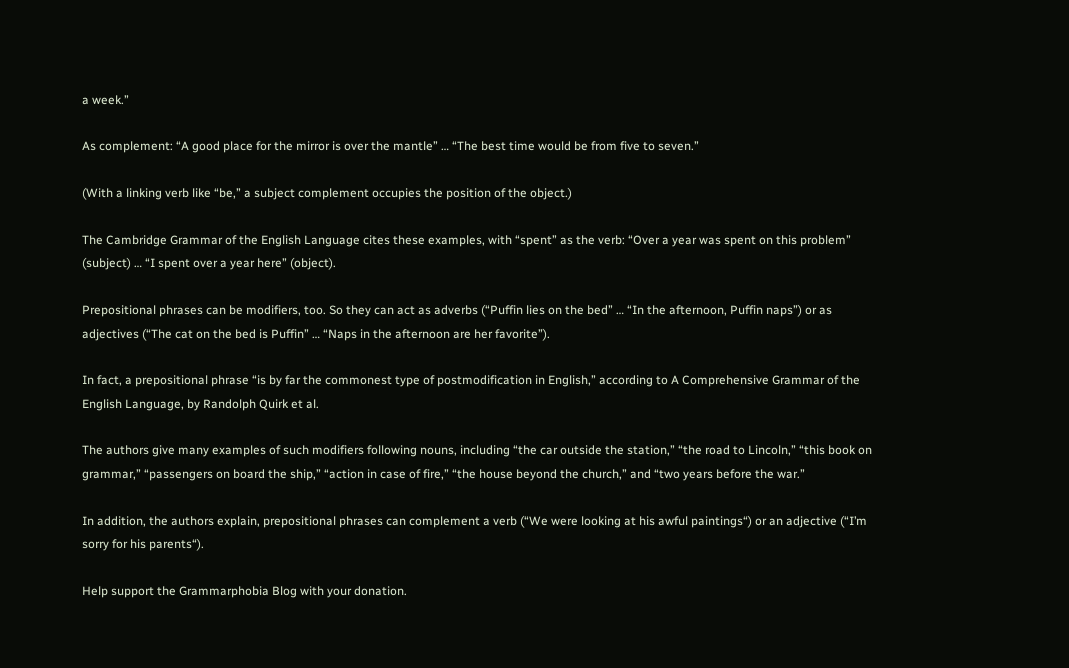a week.”

As complement: “A good place for the mirror is over the mantle” … “The best time would be from five to seven.”

(With a linking verb like “be,” a subject complement occupies the position of the object.)

The Cambridge Grammar of the English Language cites these examples, with “spent” as the verb: “Over a year was spent on this problem” (subject) … “I spent over a year here” (object).

Prepositional phrases can be modifiers, too. So they can act as adverbs (“Puffin lies on the bed” … “In the afternoon, Puffin naps”) or as adjectives (“The cat on the bed is Puffin” … “Naps in the afternoon are her favorite”).

In fact, a prepositional phrase “is by far the commonest type of postmodification in English,” according to A Comprehensive Grammar of the English Language, by Randolph Quirk et al.

The authors give many examples of such modifiers following nouns, including “the car outside the station,” “the road to Lincoln,” “this book on grammar,” “passengers on board the ship,” “action in case of fire,” “the house beyond the church,” and “two years before the war.”

In addition, the authors explain, prepositional phrases can complement a verb (“We were looking at his awful paintings“) or an adjective (“I’m sorry for his parents“).

Help support the Grammarphobia Blog with your donation.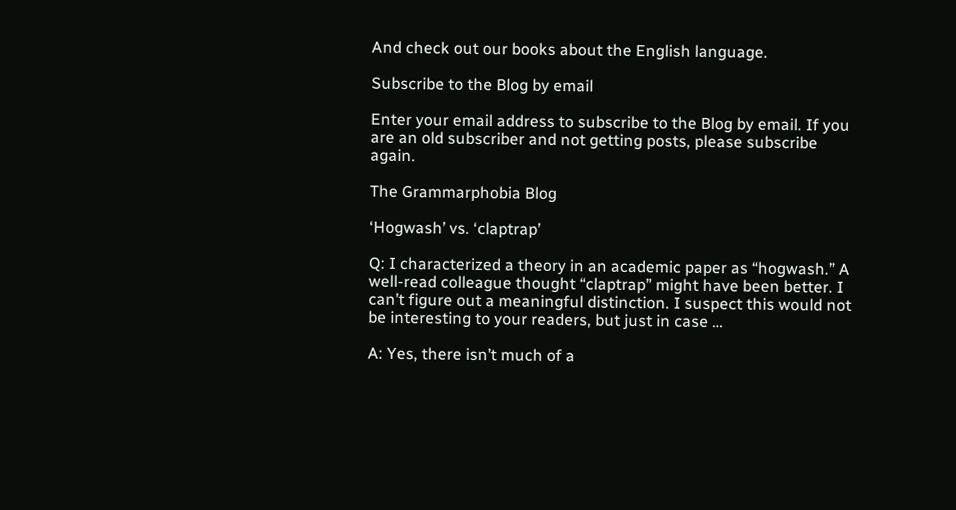And check out our books about the English language.

Subscribe to the Blog by email

Enter your email address to subscribe to the Blog by email. If you are an old subscriber and not getting posts, please subscribe again.

The Grammarphobia Blog

‘Hogwash’ vs. ‘claptrap’

Q: I characterized a theory in an academic paper as “hogwash.” A well-read colleague thought “claptrap” might have been better. I can’t figure out a meaningful distinction. I suspect this would not be interesting to your readers, but just in case …

A: Yes, there isn’t much of a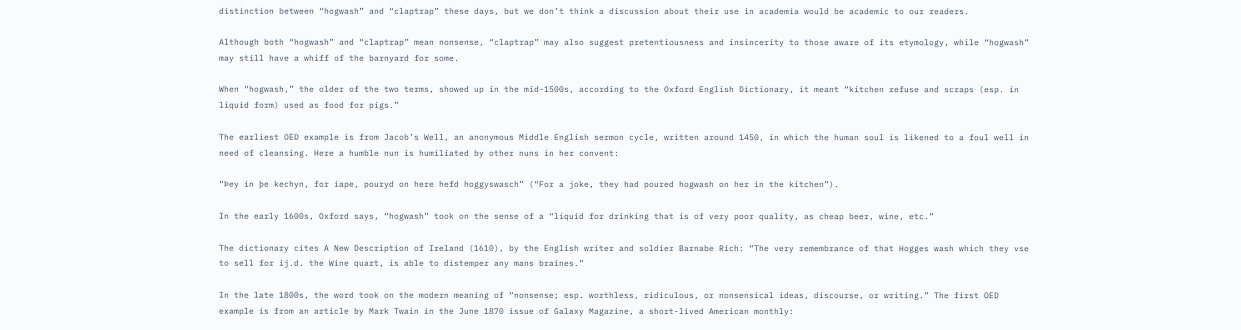distinction between “hogwash” and “claptrap” these days, but we don’t think a discussion about their use in academia would be academic to our readers.

Although both “hogwash” and “claptrap” mean nonsense, “claptrap” may also suggest pretentiousness and insincerity to those aware of its etymology, while “hogwash” may still have a whiff of the barnyard for some.

When “hogwash,” the older of the two terms, showed up in the mid-1500s, according to the Oxford English Dictionary, it meant “kitchen refuse and scraps (esp. in liquid form) used as food for pigs.”

The earliest OED example is from Jacob’s Well, an anonymous Middle English sermon cycle, written around 1450, in which the human soul is likened to a foul well in need of cleansing. Here a humble nun is humiliated by other nuns in her convent:

“Þey in þe kechyn, for iape, pouryd on here hefd hoggyswasch” (“For a joke, they had poured hogwash on her in the kitchen”).

In the early 1600s, Oxford says, “hogwash” took on the sense of a “liquid for drinking that is of very poor quality, as cheap beer, wine, etc.”

The dictionary cites A New Description of Ireland (1610), by the English writer and soldier Barnabe Rich: “The very remembrance of that Hogges wash which they vse to sell for ij.d. the Wine quart, is able to distemper any mans braines.”

In the late 1800s, the word took on the modern meaning of “nonsense; esp. worthless, ridiculous, or nonsensical ideas, discourse, or writing.” The first OED example is from an article by Mark Twain in the June 1870 issue of Galaxy Magazine, a short-lived American monthly: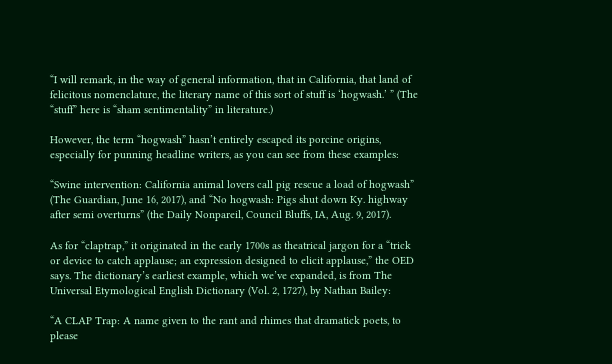“I will remark, in the way of general information, that in California, that land of felicitous nomenclature, the literary name of this sort of stuff is ‘hogwash.’ ” (The “stuff” here is “sham sentimentality” in literature.)

However, the term “hogwash” hasn’t entirely escaped its porcine origins, especially for punning headline writers, as you can see from these examples:

“Swine intervention: California animal lovers call pig rescue a load of hogwash” (The Guardian, June 16, 2017), and “No hogwash: Pigs shut down Ky. highway after semi overturns” (the Daily Nonpareil, Council Bluffs, IA, Aug. 9, 2017).

As for “claptrap,” it originated in the early 1700s as theatrical jargon for a “trick or device to catch applause; an expression designed to elicit applause,” the OED says. The dictionary’s earliest example, which we’ve expanded, is from The Universal Etymological English Dictionary (Vol. 2, 1727), by Nathan Bailey:

“A CLAP Trap: A name given to the rant and rhimes that dramatick poets, to please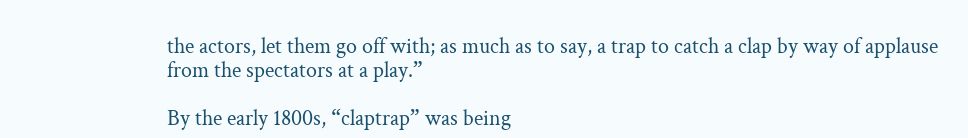the actors, let them go off with; as much as to say, a trap to catch a clap by way of applause from the spectators at a play.”

By the early 1800s, “claptrap” was being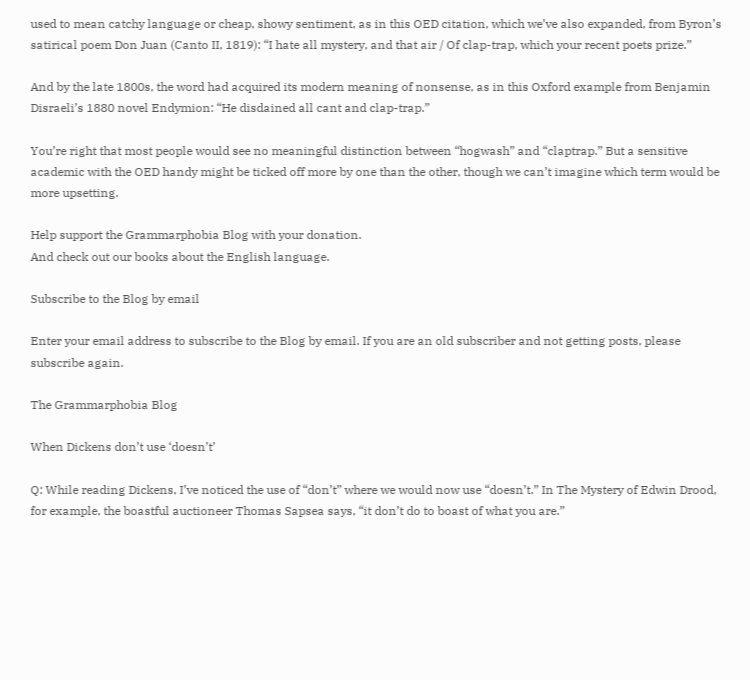used to mean catchy language or cheap, showy sentiment, as in this OED citation, which we’ve also expanded, from Byron’s satirical poem Don Juan (Canto II, 1819): “I hate all mystery, and that air / Of clap-trap, which your recent poets prize.”

And by the late 1800s, the word had acquired its modern meaning of nonsense, as in this Oxford example from Benjamin Disraeli’s 1880 novel Endymion: “He disdained all cant and clap-trap.”

You’re right that most people would see no meaningful distinction between “hogwash” and “claptrap.” But a sensitive academic with the OED handy might be ticked off more by one than the other, though we can’t imagine which term would be more upsetting.

Help support the Grammarphobia Blog with your donation.
And check out our books about the English language.

Subscribe to the Blog by email

Enter your email address to subscribe to the Blog by email. If you are an old subscriber and not getting posts, please subscribe again.

The Grammarphobia Blog

When Dickens don’t use ‘doesn’t’

Q: While reading Dickens, I’ve noticed the use of “don’t” where we would now use “doesn’t.” In The Mystery of Edwin Drood, for example, the boastful auctioneer Thomas Sapsea says, “it don’t do to boast of what you are.”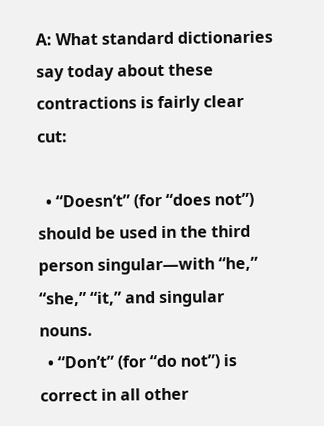A: What standard dictionaries say today about these contractions is fairly clear cut:

  • “Doesn’t” (for “does not”) should be used in the third person singular—with “he,” “she,” “it,” and singular nouns.
  • “Don’t” (for “do not”) is correct in all other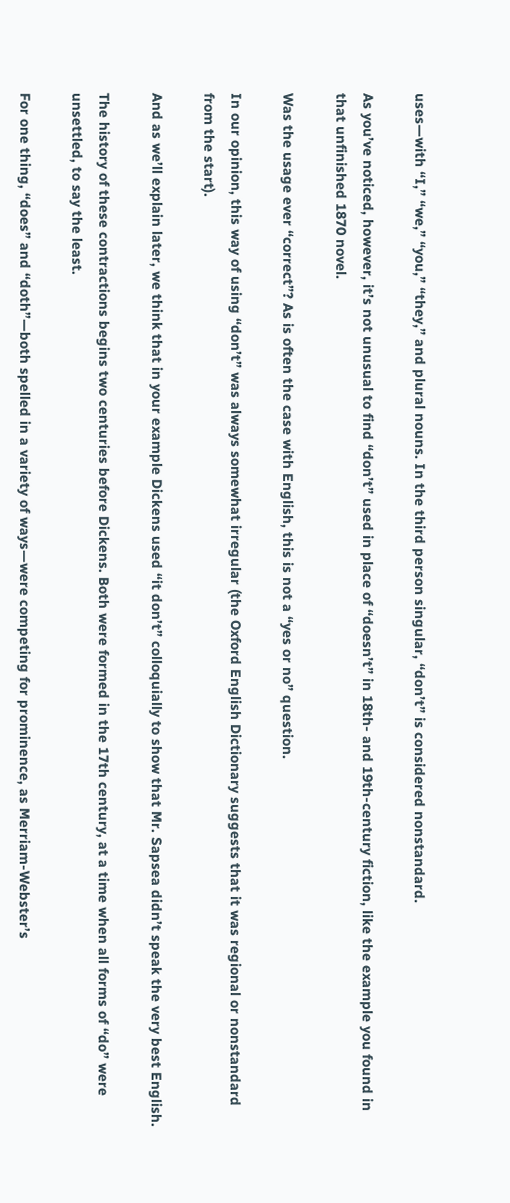uses—with “I,” “we,” “you,” “they,” and plural nouns. In the third person singular, “don’t” is considered nonstandard.

As you’ve noticed, however, it’s not unusual to find “don’t” used in place of “doesn’t” in 18th- and 19th-century fiction, like the example you found in that unfinished 1870 novel.

Was the usage ever “correct”? As is often the case with English, this is not a “yes or no” question.

In our opinion, this way of using “don’t” was always somewhat irregular (the Oxford English Dictionary suggests that it was regional or nonstandard from the start).

And as we’ll explain later, we think that in your example Dickens used “it don’t” colloquially to show that Mr. Sapsea didn’t speak the very best English.

The history of these contractions begins two centuries before Dickens. Both were formed in the 17th century, at a time when all forms of “do” were unsettled, to say the least.

For one thing, “does” and “doth”—both spelled in a variety of ways—were competing for prominence, as Merriam-Webster’s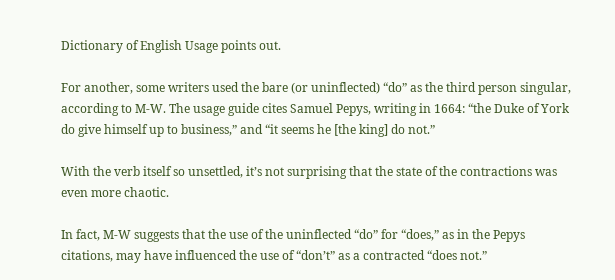Dictionary of English Usage points out.

For another, some writers used the bare (or uninflected) “do” as the third person singular, according to M-W. The usage guide cites Samuel Pepys, writing in 1664: “the Duke of York do give himself up to business,” and “it seems he [the king] do not.”

With the verb itself so unsettled, it’s not surprising that the state of the contractions was even more chaotic.

In fact, M-W suggests that the use of the uninflected “do” for “does,” as in the Pepys citations, may have influenced the use of “don’t” as a contracted “does not.”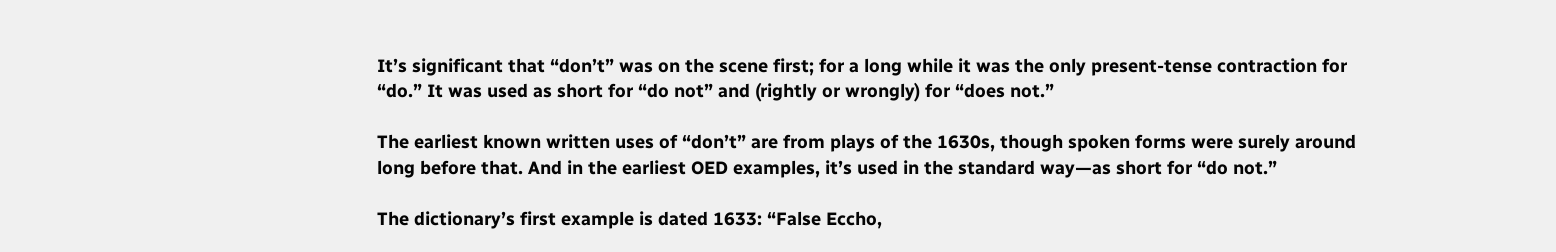It’s significant that “don’t” was on the scene first; for a long while it was the only present-tense contraction for “do.” It was used as short for “do not” and (rightly or wrongly) for “does not.”

The earliest known written uses of “don’t” are from plays of the 1630s, though spoken forms were surely around long before that. And in the earliest OED examples, it’s used in the standard way—as short for “do not.”

The dictionary’s first example is dated 1633: “False Eccho,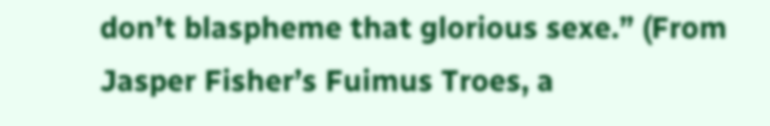don’t blaspheme that glorious sexe.” (From Jasper Fisher’s Fuimus Troes, a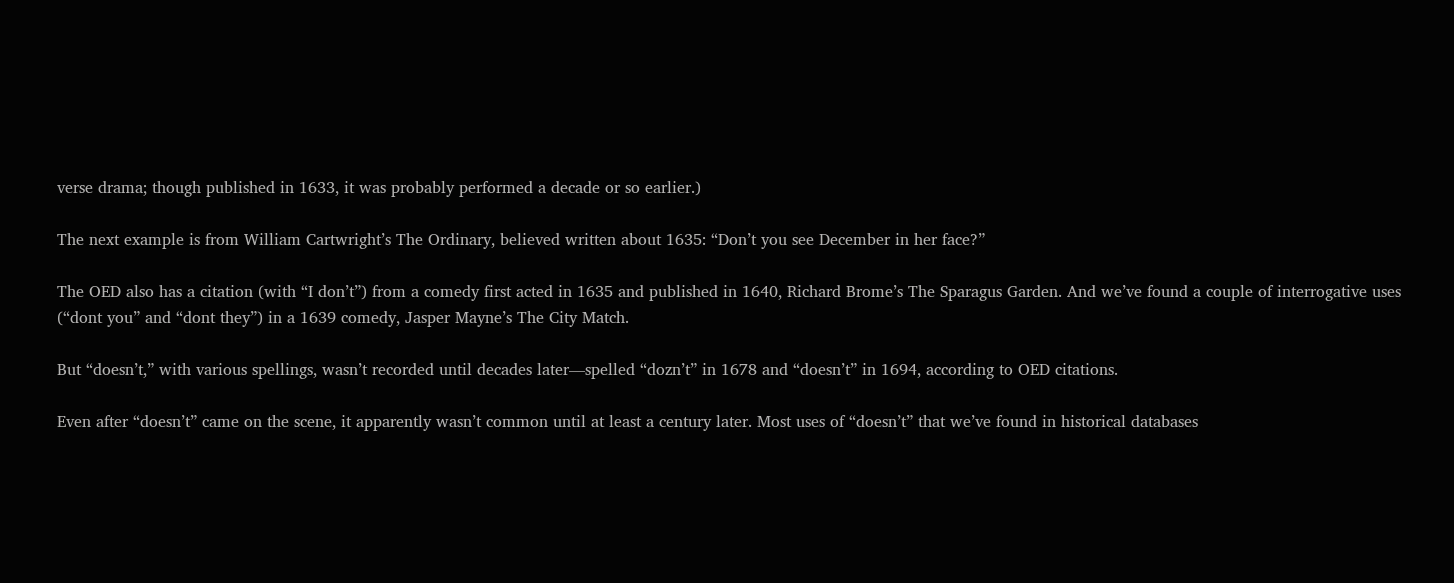verse drama; though published in 1633, it was probably performed a decade or so earlier.)

The next example is from William Cartwright’s The Ordinary, believed written about 1635: “Don’t you see December in her face?”

The OED also has a citation (with “I don’t”) from a comedy first acted in 1635 and published in 1640, Richard Brome’s The Sparagus Garden. And we’ve found a couple of interrogative uses (“dont you” and “dont they”) in a 1639 comedy, Jasper Mayne’s The City Match.

But “doesn’t,” with various spellings, wasn’t recorded until decades later—spelled “dozn’t” in 1678 and “doesn’t” in 1694, according to OED citations.

Even after “doesn’t” came on the scene, it apparently wasn’t common until at least a century later. Most uses of “doesn’t” that we’ve found in historical databases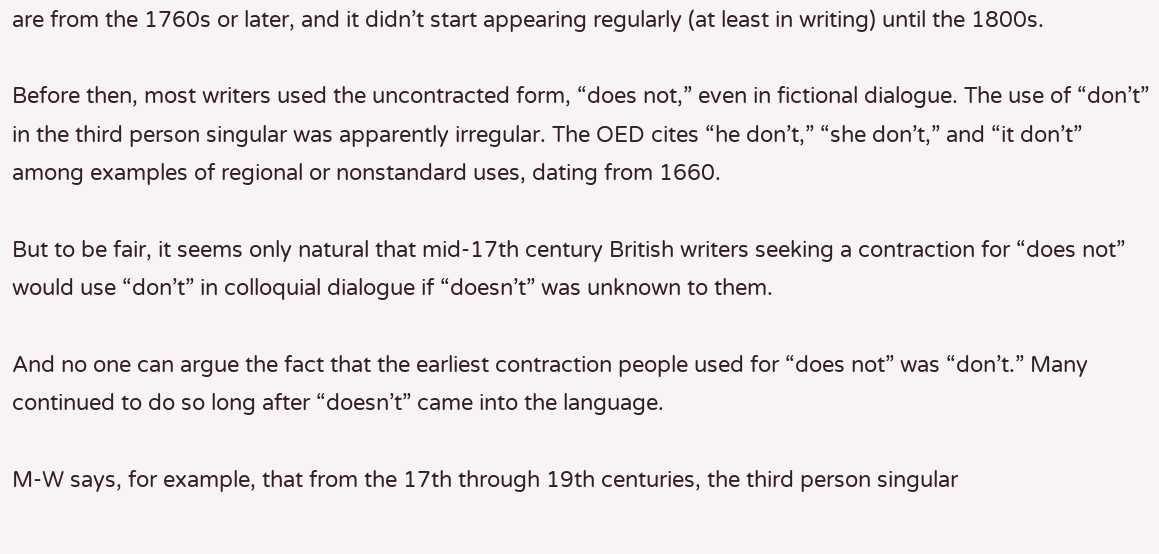are from the 1760s or later, and it didn’t start appearing regularly (at least in writing) until the 1800s.

Before then, most writers used the uncontracted form, “does not,” even in fictional dialogue. The use of “don’t” in the third person singular was apparently irregular. The OED cites “he don’t,” “she don’t,” and “it don’t” among examples of regional or nonstandard uses, dating from 1660.

But to be fair, it seems only natural that mid-17th century British writers seeking a contraction for “does not” would use “don’t” in colloquial dialogue if “doesn’t” was unknown to them.

And no one can argue the fact that the earliest contraction people used for “does not” was “don’t.” Many continued to do so long after “doesn’t” came into the language.

M-W says, for example, that from the 17th through 19th centuries, the third person singular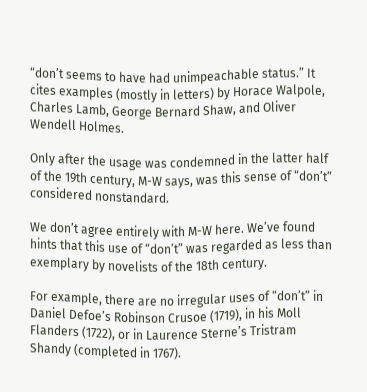“don’t seems to have had unimpeachable status.” It cites examples (mostly in letters) by Horace Walpole, Charles Lamb, George Bernard Shaw, and Oliver Wendell Holmes.

Only after the usage was condemned in the latter half of the 19th century, M-W says, was this sense of “don’t” considered nonstandard.

We don’t agree entirely with M-W here. We’ve found hints that this use of “don’t” was regarded as less than exemplary by novelists of the 18th century.

For example, there are no irregular uses of “don’t” in Daniel Defoe’s Robinson Crusoe (1719), in his Moll Flanders (1722), or in Laurence Sterne’s Tristram Shandy (completed in 1767).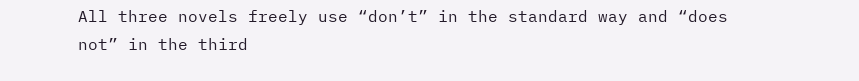All three novels freely use “don’t” in the standard way and “does not” in the third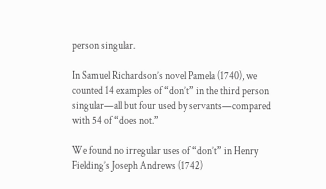person singular.

In Samuel Richardson’s novel Pamela (1740), we counted 14 examples of “don’t” in the third person singular—all but four used by servants—compared with 54 of “does not.”

We found no irregular uses of “don’t” in Henry Fielding’s Joseph Andrews (1742)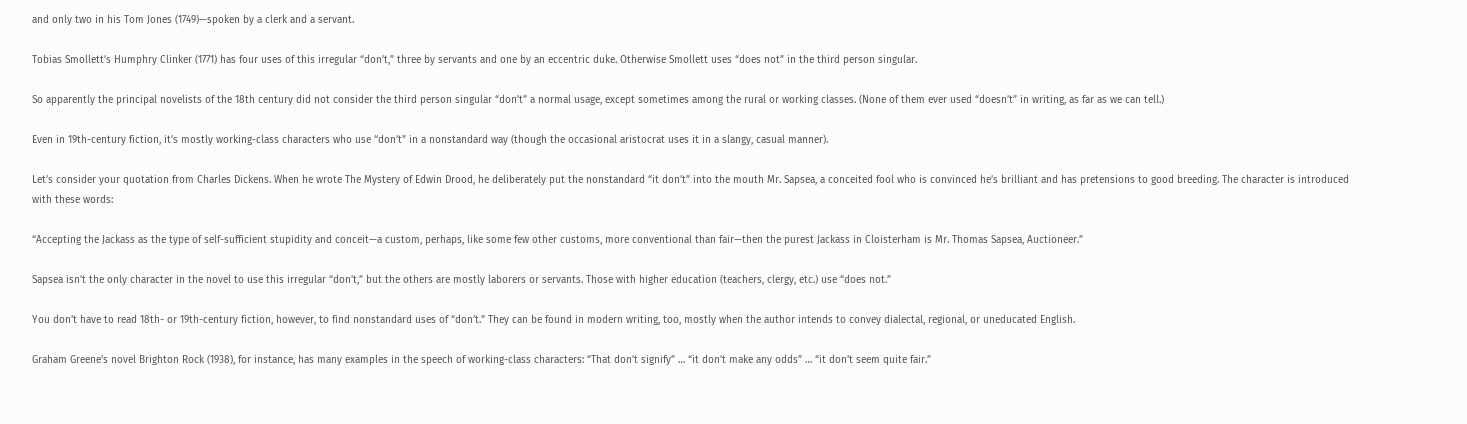and only two in his Tom Jones (1749)—spoken by a clerk and a servant.

Tobias Smollett’s Humphry Clinker (1771) has four uses of this irregular “don’t,” three by servants and one by an eccentric duke. Otherwise Smollett uses “does not” in the third person singular.

So apparently the principal novelists of the 18th century did not consider the third person singular “don’t” a normal usage, except sometimes among the rural or working classes. (None of them ever used “doesn’t” in writing, as far as we can tell.)

Even in 19th-century fiction, it’s mostly working-class characters who use “don’t” in a nonstandard way (though the occasional aristocrat uses it in a slangy, casual manner).

Let’s consider your quotation from Charles Dickens. When he wrote The Mystery of Edwin Drood, he deliberately put the nonstandard “it don’t” into the mouth Mr. Sapsea, a conceited fool who is convinced he’s brilliant and has pretensions to good breeding. The character is introduced with these words:

“Accepting the Jackass as the type of self-sufficient stupidity and conceit—a custom, perhaps, like some few other customs, more conventional than fair—then the purest Jackass in Cloisterham is Mr. Thomas Sapsea, Auctioneer.”

Sapsea isn’t the only character in the novel to use this irregular “don’t,” but the others are mostly laborers or servants. Those with higher education (teachers, clergy, etc.) use “does not.”

You don’t have to read 18th- or 19th-century fiction, however, to find nonstandard uses of “don’t.” They can be found in modern writing, too, mostly when the author intends to convey dialectal, regional, or uneducated English.

Graham Greene’s novel Brighton Rock (1938), for instance, has many examples in the speech of working-class characters: “That don’t signify” … “it don’t make any odds” … “it don’t seem quite fair.”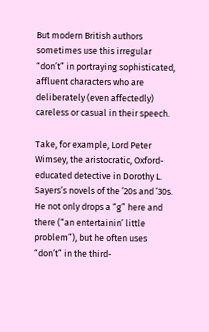But modern British authors sometimes use this irregular “don’t” in portraying sophisticated, affluent characters who are deliberately (even affectedly) careless or casual in their speech.

Take, for example, Lord Peter Wimsey, the aristocratic, Oxford-educated detective in Dorothy L. Sayers’s novels of the ’20s and ’30s. He not only drops a “g” here and there (“an entertainin’ little problem”), but he often uses “don’t” in the third-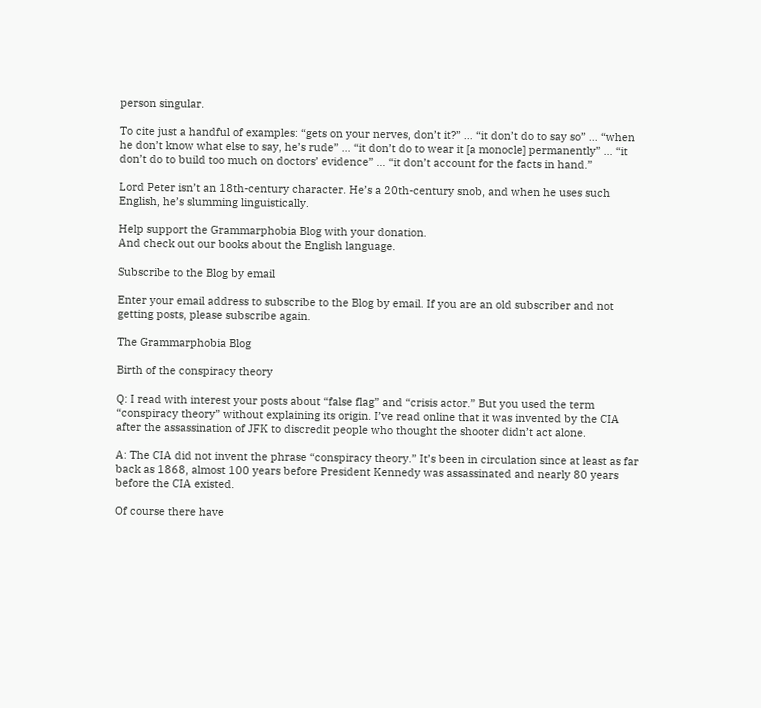person singular.

To cite just a handful of examples: “gets on your nerves, don’t it?” … “it don’t do to say so” … “when he don’t know what else to say, he’s rude” … “it don’t do to wear it [a monocle] permanently” … “it don’t do to build too much on doctors’ evidence” … “it don’t account for the facts in hand.”

Lord Peter isn’t an 18th-century character. He’s a 20th-century snob, and when he uses such English, he’s slumming linguistically.

Help support the Grammarphobia Blog with your donation.
And check out our books about the English language.

Subscribe to the Blog by email

Enter your email address to subscribe to the Blog by email. If you are an old subscriber and not getting posts, please subscribe again.

The Grammarphobia Blog

Birth of the conspiracy theory

Q: I read with interest your posts about “false flag” and “crisis actor.” But you used the term “conspiracy theory” without explaining its origin. I’ve read online that it was invented by the CIA after the assassination of JFK to discredit people who thought the shooter didn’t act alone.

A: The CIA did not invent the phrase “conspiracy theory.” It’s been in circulation since at least as far back as 1868, almost 100 years before President Kennedy was assassinated and nearly 80 years before the CIA existed.

Of course there have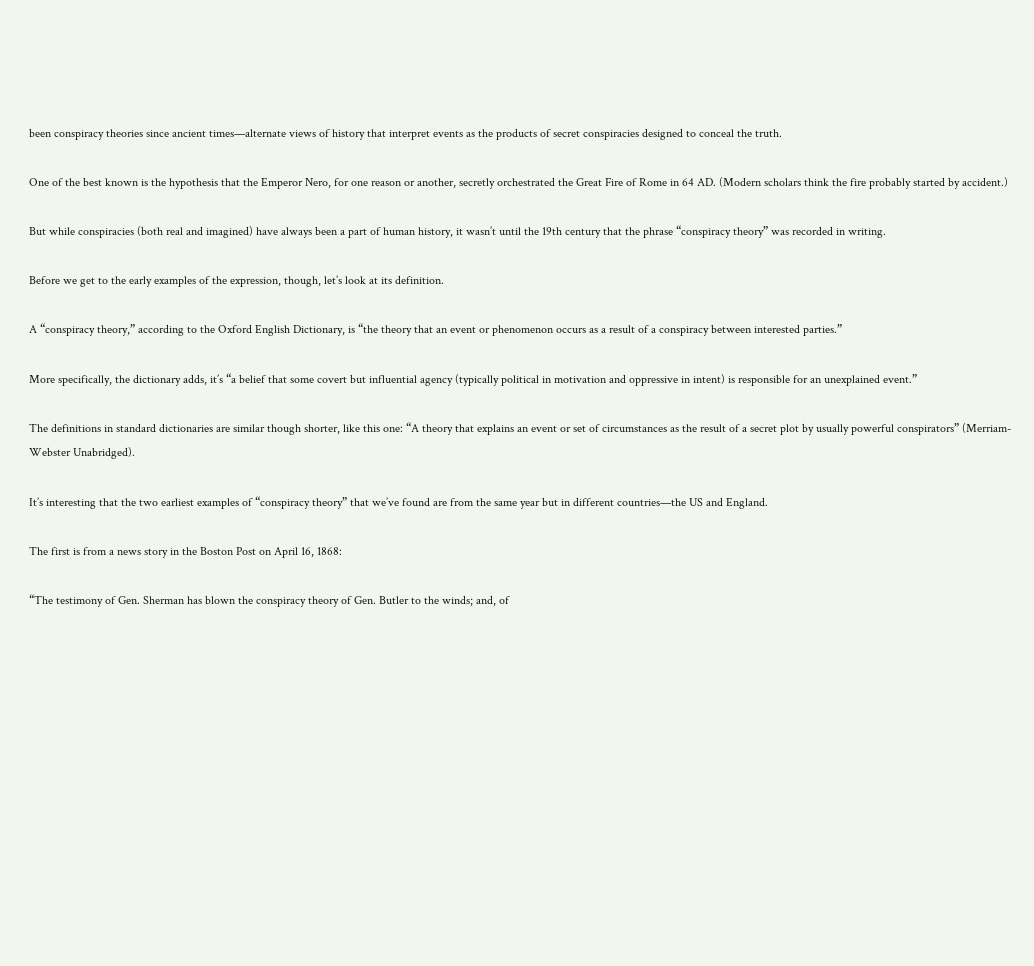been conspiracy theories since ancient times—alternate views of history that interpret events as the products of secret conspiracies designed to conceal the truth.

One of the best known is the hypothesis that the Emperor Nero, for one reason or another, secretly orchestrated the Great Fire of Rome in 64 AD. (Modern scholars think the fire probably started by accident.)

But while conspiracies (both real and imagined) have always been a part of human history, it wasn’t until the 19th century that the phrase “conspiracy theory” was recorded in writing.

Before we get to the early examples of the expression, though, let’s look at its definition.

A “conspiracy theory,” according to the Oxford English Dictionary, is “the theory that an event or phenomenon occurs as a result of a conspiracy between interested parties.”

More specifically, the dictionary adds, it’s “a belief that some covert but influential agency (typically political in motivation and oppressive in intent) is responsible for an unexplained event.”

The definitions in standard dictionaries are similar though shorter, like this one: “A theory that explains an event or set of circumstances as the result of a secret plot by usually powerful conspirators” (Merriam-Webster Unabridged).

It’s interesting that the two earliest examples of “conspiracy theory” that we’ve found are from the same year but in different countries—the US and England.

The first is from a news story in the Boston Post on April 16, 1868:

“The testimony of Gen. Sherman has blown the conspiracy theory of Gen. Butler to the winds; and, of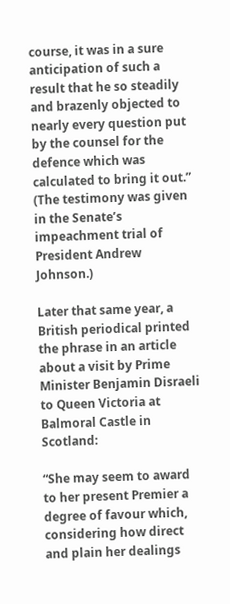course, it was in a sure anticipation of such a result that he so steadily and brazenly objected to nearly every question put by the counsel for the defence which was calculated to bring it out.” (The testimony was given in the Senate’s impeachment trial of President Andrew Johnson.)

Later that same year, a British periodical printed the phrase in an article about a visit by Prime Minister Benjamin Disraeli to Queen Victoria at Balmoral Castle in Scotland:

“She may seem to award to her present Premier a degree of favour which, considering how direct and plain her dealings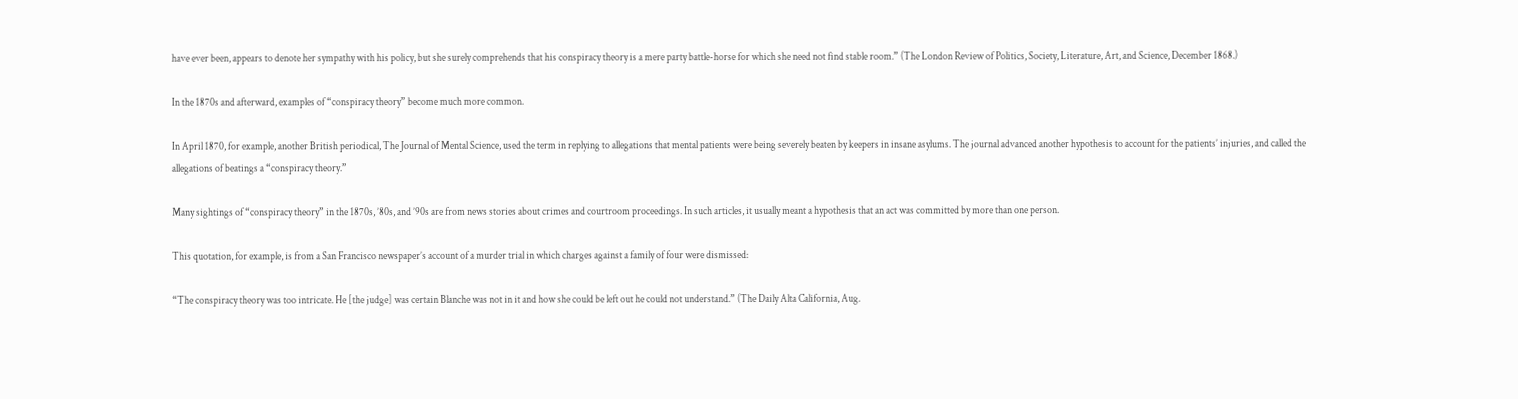have ever been, appears to denote her sympathy with his policy, but she surely comprehends that his conspiracy theory is a mere party battle-horse for which she need not find stable room.” (The London Review of Politics, Society, Literature, Art, and Science, December 1868.)

In the 1870s and afterward, examples of “conspiracy theory” become much more common.

In April 1870, for example, another British periodical, The Journal of Mental Science, used the term in replying to allegations that mental patients were being severely beaten by keepers in insane asylums. The journal advanced another hypothesis to account for the patients’ injuries, and called the allegations of beatings a “conspiracy theory.”

Many sightings of “conspiracy theory” in the 1870s, ’80s, and ’90s are from news stories about crimes and courtroom proceedings. In such articles, it usually meant a hypothesis that an act was committed by more than one person.

This quotation, for example, is from a San Francisco newspaper’s account of a murder trial in which charges against a family of four were dismissed:

“The conspiracy theory was too intricate. He [the judge] was certain Blanche was not in it and how she could be left out he could not understand.” (The Daily Alta California, Aug.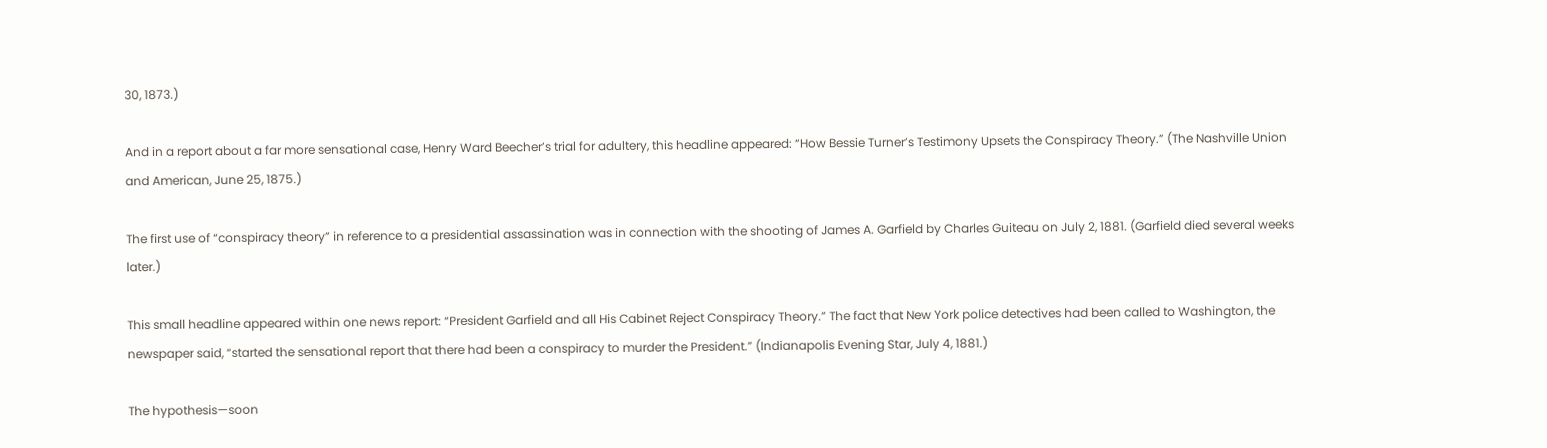30, 1873.)

And in a report about a far more sensational case, Henry Ward Beecher’s trial for adultery, this headline appeared: “How Bessie Turner’s Testimony Upsets the Conspiracy Theory.” (The Nashville Union and American, June 25, 1875.)

The first use of “conspiracy theory” in reference to a presidential assassination was in connection with the shooting of James A. Garfield by Charles Guiteau on July 2, 1881. (Garfield died several weeks later.)

This small headline appeared within one news report: “President Garfield and all His Cabinet Reject Conspiracy Theory.” The fact that New York police detectives had been called to Washington, the newspaper said, “started the sensational report that there had been a conspiracy to murder the President.” (Indianapolis Evening Star, July 4, 1881.)

The hypothesis—soon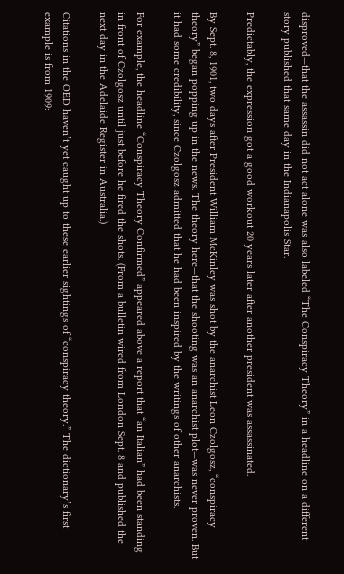disproved—that the assassin did not act alone was also labeled “The Conspiracy Theory” in a headline on a different story published that same day in the Indianapolis Star.

Predictably, the expression got a good workout 20 years later after another president was assassinated.

By Sept. 8, 1901, two days after President William McKinley was shot by the anarchist Leon Czolgosz, “conspiracy theory” began popping up in the news. The theory here—that the shooting was an anarchist plot—was never proven. But it had some credibility, since Czolgosz admitted that he had been inspired by the writings of other anarchists.

For example, the headline “Conspiracy Theory Confirmed” appeared above a report that “an Italian” had been standing in front of Czolgosz until just before he fired the shots. (From a bulletin wired from London Sept. 8 and published the next day in the Adelaide Register in Australia.)

Citations in the OED haven’t yet caught up to these earlier sightings of “conspiracy theory.” The dictionary’s first example is from 1909: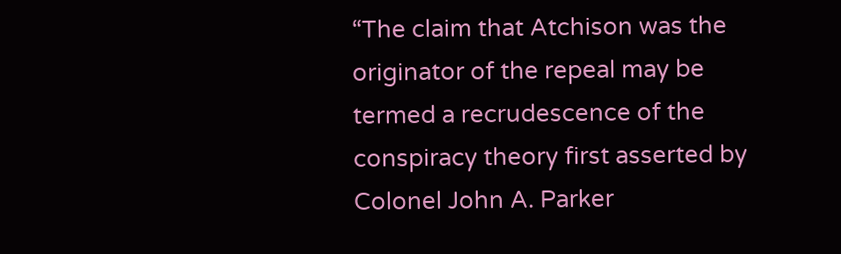“The claim that Atchison was the originator of the repeal may be termed a recrudescence of the conspiracy theory first asserted by Colonel John A. Parker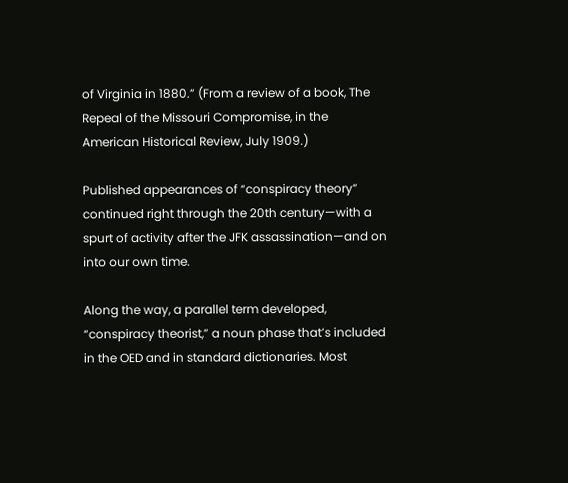of Virginia in 1880.” (From a review of a book, The Repeal of the Missouri Compromise, in the American Historical Review, July 1909.)

Published appearances of “conspiracy theory” continued right through the 20th century—with a spurt of activity after the JFK assassination—and on into our own time.

Along the way, a parallel term developed, “conspiracy theorist,” a noun phase that’s included in the OED and in standard dictionaries. Most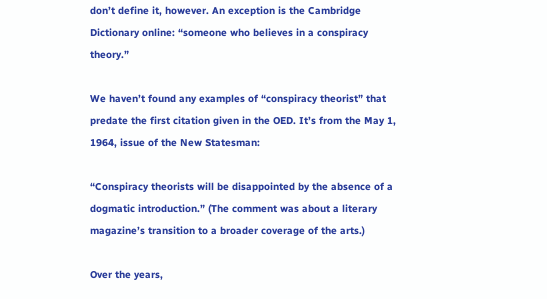don’t define it, however. An exception is the Cambridge Dictionary online: “someone who believes in a conspiracy theory.”

We haven’t found any examples of “conspiracy theorist” that predate the first citation given in the OED. It’s from the May 1, 1964, issue of the New Statesman:

“Conspiracy theorists will be disappointed by the absence of a dogmatic introduction.” (The comment was about a literary magazine’s transition to a broader coverage of the arts.)

Over the years,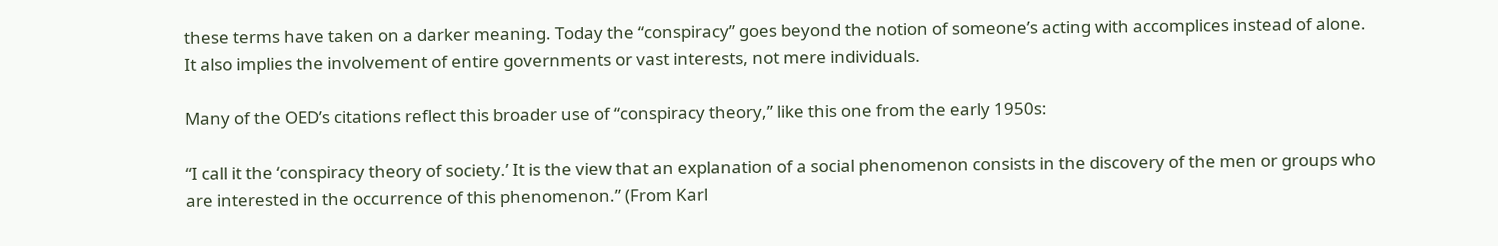these terms have taken on a darker meaning. Today the “conspiracy” goes beyond the notion of someone’s acting with accomplices instead of alone. It also implies the involvement of entire governments or vast interests, not mere individuals.

Many of the OED’s citations reflect this broader use of “conspiracy theory,” like this one from the early 1950s:

“I call it the ‘conspiracy theory of society.’ It is the view that an explanation of a social phenomenon consists in the discovery of the men or groups who are interested in the occurrence of this phenomenon.” (From Karl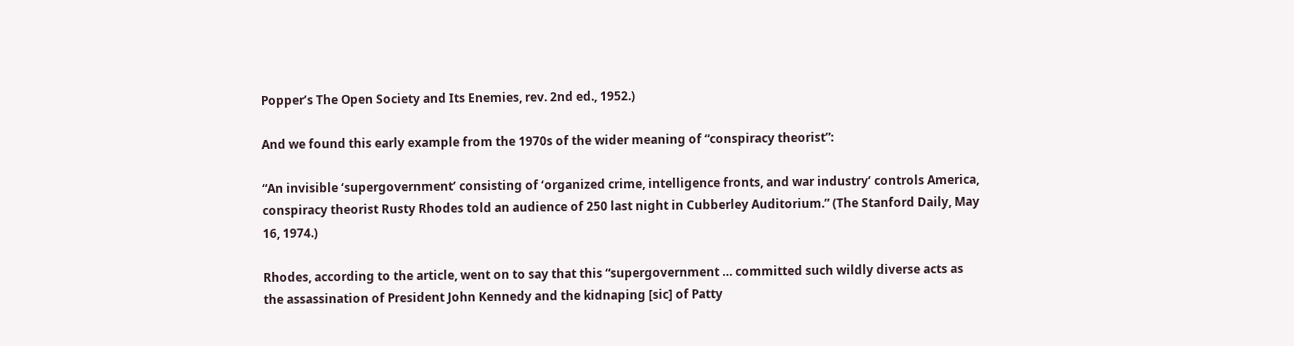Popper’s The Open Society and Its Enemies, rev. 2nd ed., 1952.)

And we found this early example from the 1970s of the wider meaning of “conspiracy theorist”:

“An invisible ‘supergovernment’ consisting of ‘organized crime, intelligence fronts, and war industry’ controls America, conspiracy theorist Rusty Rhodes told an audience of 250 last night in Cubberley Auditorium.” (The Stanford Daily, May 16, 1974.)

Rhodes, according to the article, went on to say that this “supergovernment … committed such wildly diverse acts as the assassination of President John Kennedy and the kidnaping [sic] of Patty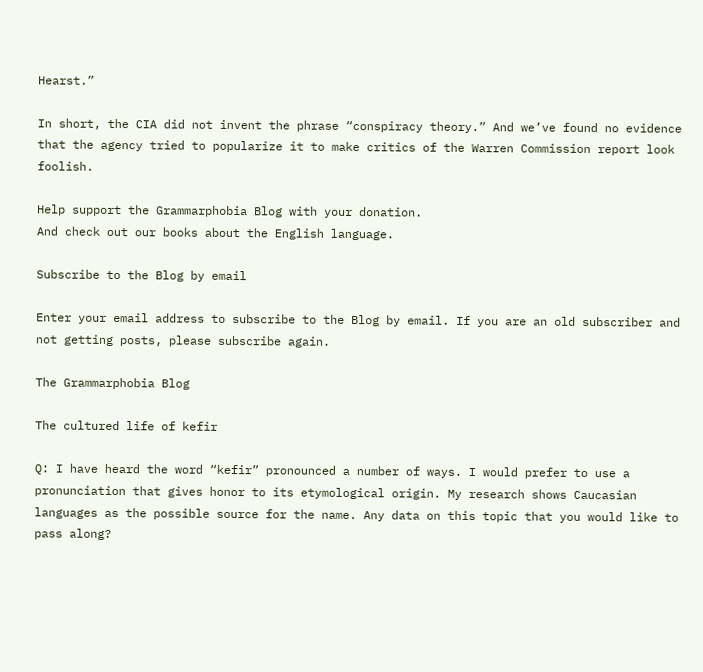Hearst.”

In short, the CIA did not invent the phrase “conspiracy theory.” And we’ve found no evidence that the agency tried to popularize it to make critics of the Warren Commission report look foolish.

Help support the Grammarphobia Blog with your donation.
And check out our books about the English language.

Subscribe to the Blog by email

Enter your email address to subscribe to the Blog by email. If you are an old subscriber and not getting posts, please subscribe again.

The Grammarphobia Blog

The cultured life of kefir

Q: I have heard the word “kefir” pronounced a number of ways. I would prefer to use a pronunciation that gives honor to its etymological origin. My research shows Caucasian languages as the possible source for the name. Any data on this topic that you would like to pass along?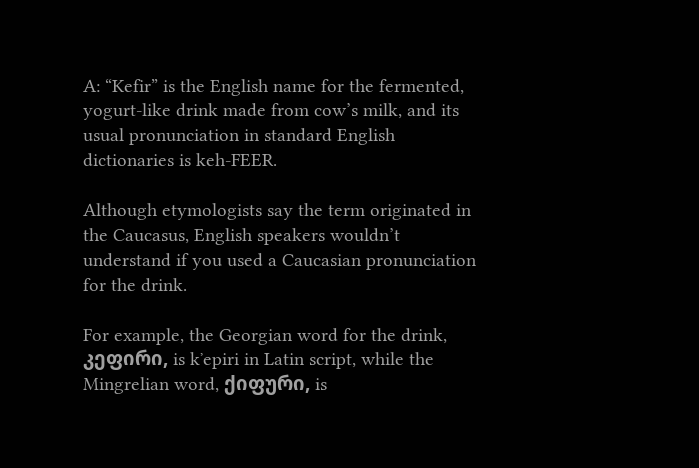A: “Kefir” is the English name for the fermented, yogurt-like drink made from cow’s milk, and its usual pronunciation in standard English dictionaries is keh-FEER.

Although etymologists say the term originated in the Caucasus, English speakers wouldn’t understand if you used a Caucasian pronunciation for the drink.

For example, the Georgian word for the drink, კეფირი, is kʼepiri in Latin script, while the Mingrelian word, ქიფური, is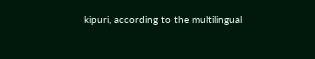kipuri, according to the multilingual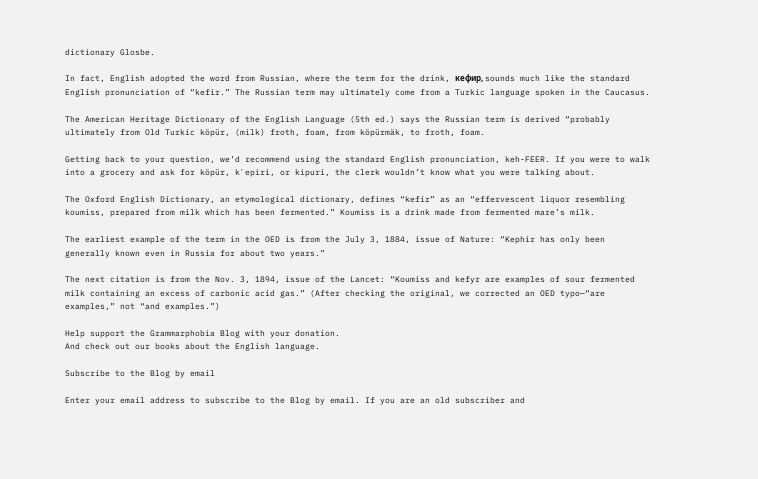dictionary Glosbe.

In fact, English adopted the word from Russian, where the term for the drink, кефир, sounds much like the standard English pronunciation of “kefir.” The Russian term may ultimately come from a Turkic language spoken in the Caucasus.

The American Heritage Dictionary of the English Language (5th ed.) says the Russian term is derived “probably ultimately from Old Turkic köpür, (milk) froth, foam, from köpürmäk, to froth, foam.

Getting back to your question, we’d recommend using the standard English pronunciation, keh-FEER. If you were to walk into a grocery and ask for köpür, kʼepiri, or kipuri, the clerk wouldn’t know what you were talking about.

The Oxford English Dictionary, an etymological dictionary, defines “kefir” as an “effervescent liquor resembling koumiss, prepared from milk which has been fermented.” Koumiss is a drink made from fermented mare’s milk.

The earliest example of the term in the OED is from the July 3, 1884, issue of Nature: “Kephir has only been generally known even in Russia for about two years.”

The next citation is from the Nov. 3, 1894, issue of the Lancet: “Koumiss and kefyr are examples of sour fermented milk containing an excess of carbonic acid gas.” (After checking the original, we corrected an OED typo—“are examples,” not “and examples.”)

Help support the Grammarphobia Blog with your donation.
And check out our books about the English language.

Subscribe to the Blog by email

Enter your email address to subscribe to the Blog by email. If you are an old subscriber and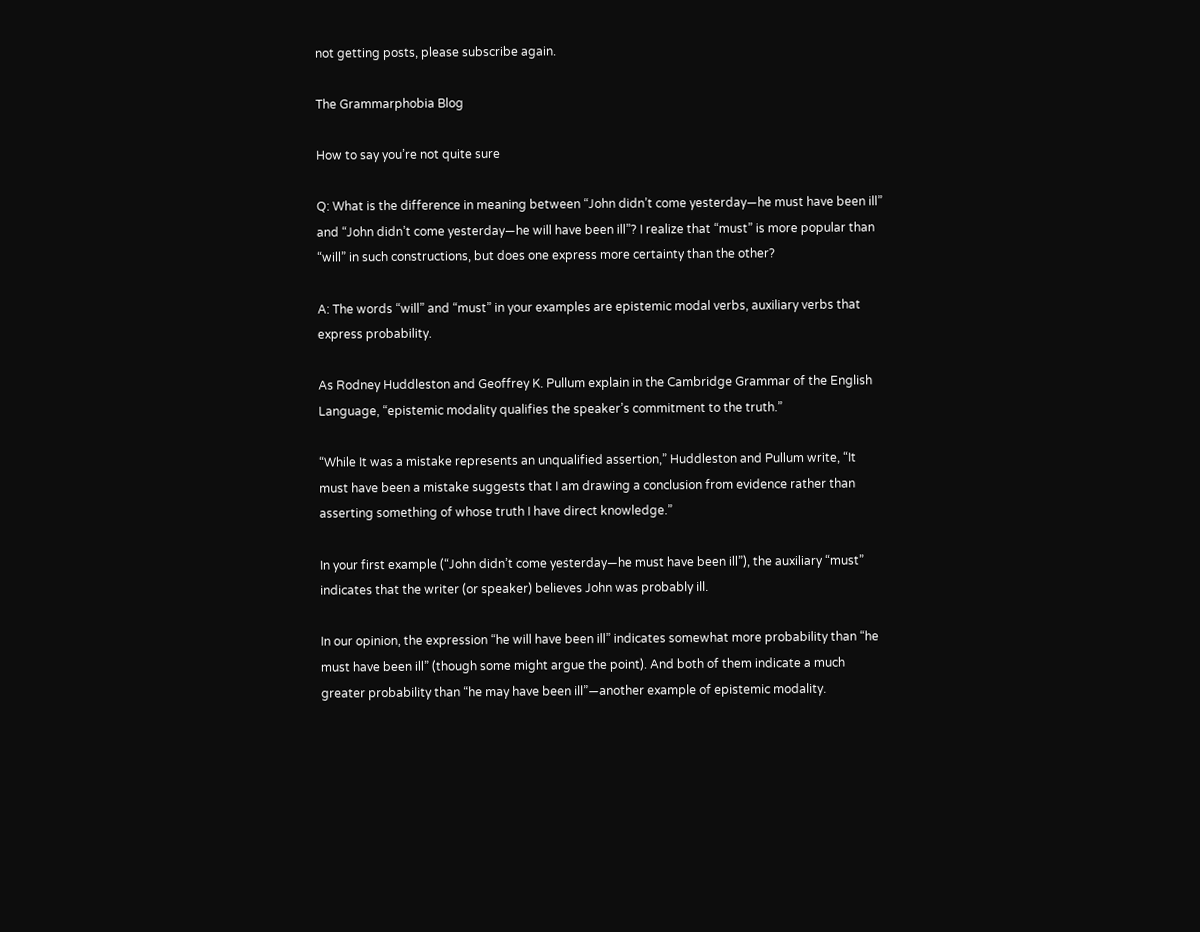not getting posts, please subscribe again.

The Grammarphobia Blog

How to say you’re not quite sure

Q: What is the difference in meaning between “John didn’t come yesterday—he must have been ill” and “John didn’t come yesterday—he will have been ill”? I realize that “must” is more popular than “will” in such constructions, but does one express more certainty than the other?

A: The words “will” and “must” in your examples are epistemic modal verbs, auxiliary verbs that express probability.

As Rodney Huddleston and Geoffrey K. Pullum explain in the Cambridge Grammar of the English Language, “epistemic modality qualifies the speaker’s commitment to the truth.”

“While It was a mistake represents an unqualified assertion,” Huddleston and Pullum write, “It must have been a mistake suggests that I am drawing a conclusion from evidence rather than asserting something of whose truth I have direct knowledge.”

In your first example (“John didn’t come yesterday—he must have been ill”), the auxiliary “must” indicates that the writer (or speaker) believes John was probably ill.

In our opinion, the expression “he will have been ill” indicates somewhat more probability than “he must have been ill” (though some might argue the point). And both of them indicate a much greater probability than “he may have been ill”—another example of epistemic modality.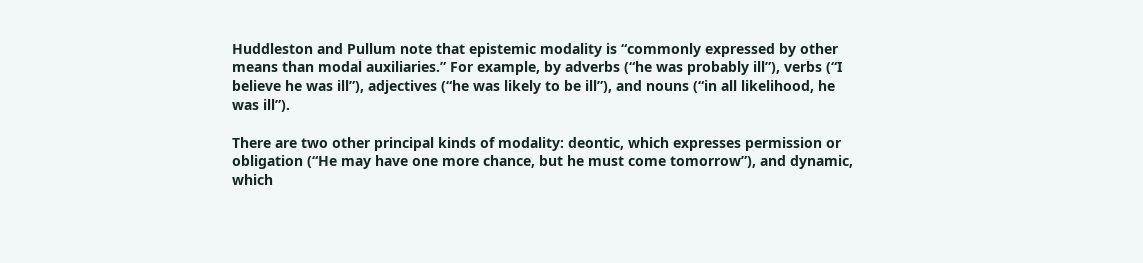Huddleston and Pullum note that epistemic modality is “commonly expressed by other means than modal auxiliaries.” For example, by adverbs (“he was probably ill”), verbs (“I believe he was ill”), adjectives (“he was likely to be ill”), and nouns (“in all likelihood, he was ill”).

There are two other principal kinds of modality: deontic, which expresses permission or obligation (“He may have one more chance, but he must come tomorrow”), and dynamic, which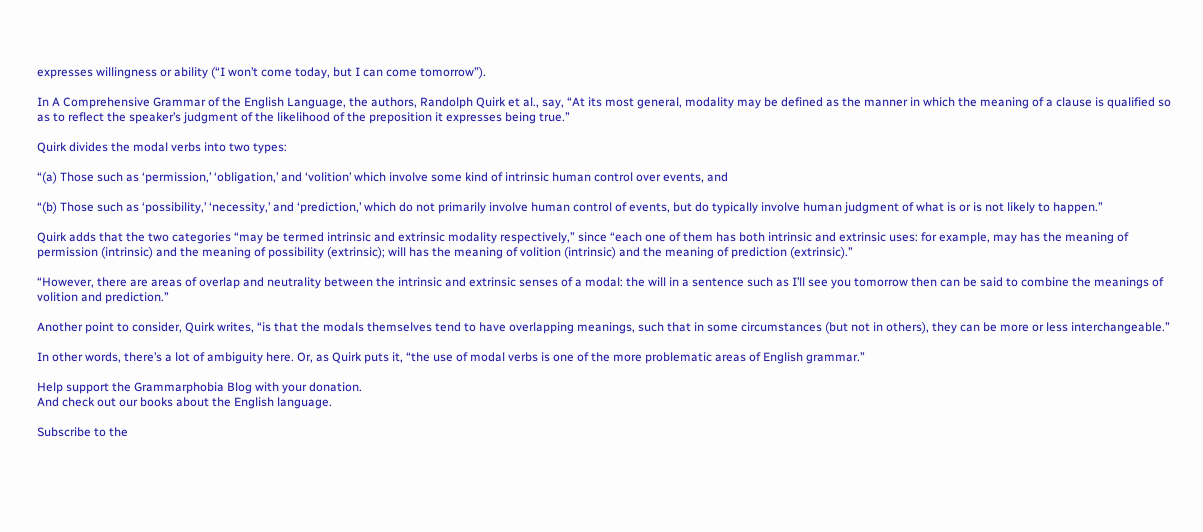expresses willingness or ability (“I won’t come today, but I can come tomorrow”).

In A Comprehensive Grammar of the English Language, the authors, Randolph Quirk et al., say, “At its most general, modality may be defined as the manner in which the meaning of a clause is qualified so as to reflect the speaker’s judgment of the likelihood of the preposition it expresses being true.”

Quirk divides the modal verbs into two types:

“(a) Those such as ‘permission,’ ‘obligation,’ and ‘volition’ which involve some kind of intrinsic human control over events, and

“(b) Those such as ‘possibility,’ ‘necessity,’ and ‘prediction,’ which do not primarily involve human control of events, but do typically involve human judgment of what is or is not likely to happen.”

Quirk adds that the two categories “may be termed intrinsic and extrinsic modality respectively,” since “each one of them has both intrinsic and extrinsic uses: for example, may has the meaning of permission (intrinsic) and the meaning of possibility (extrinsic); will has the meaning of volition (intrinsic) and the meaning of prediction (extrinsic).”

“However, there are areas of overlap and neutrality between the intrinsic and extrinsic senses of a modal: the will in a sentence such as I’ll see you tomorrow then can be said to combine the meanings of volition and prediction.”

Another point to consider, Quirk writes, “is that the modals themselves tend to have overlapping meanings, such that in some circumstances (but not in others), they can be more or less interchangeable.”

In other words, there’s a lot of ambiguity here. Or, as Quirk puts it, “the use of modal verbs is one of the more problematic areas of English grammar.”

Help support the Grammarphobia Blog with your donation.
And check out our books about the English language.

Subscribe to the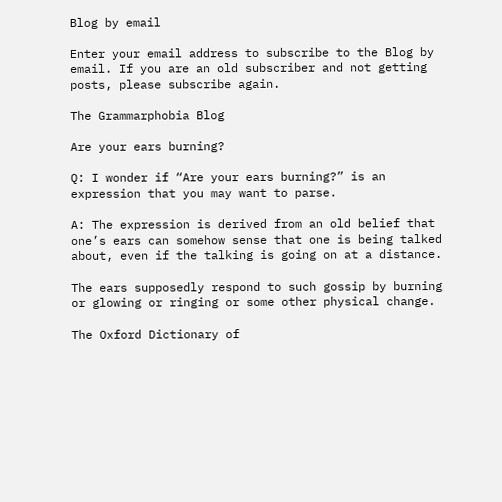Blog by email

Enter your email address to subscribe to the Blog by email. If you are an old subscriber and not getting posts, please subscribe again.

The Grammarphobia Blog

Are your ears burning?

Q: I wonder if “Are your ears burning?” is an expression that you may want to parse.

A: The expression is derived from an old belief that one’s ears can somehow sense that one is being talked about, even if the talking is going on at a distance.

The ears supposedly respond to such gossip by burning or glowing or ringing or some other physical change.

The Oxford Dictionary of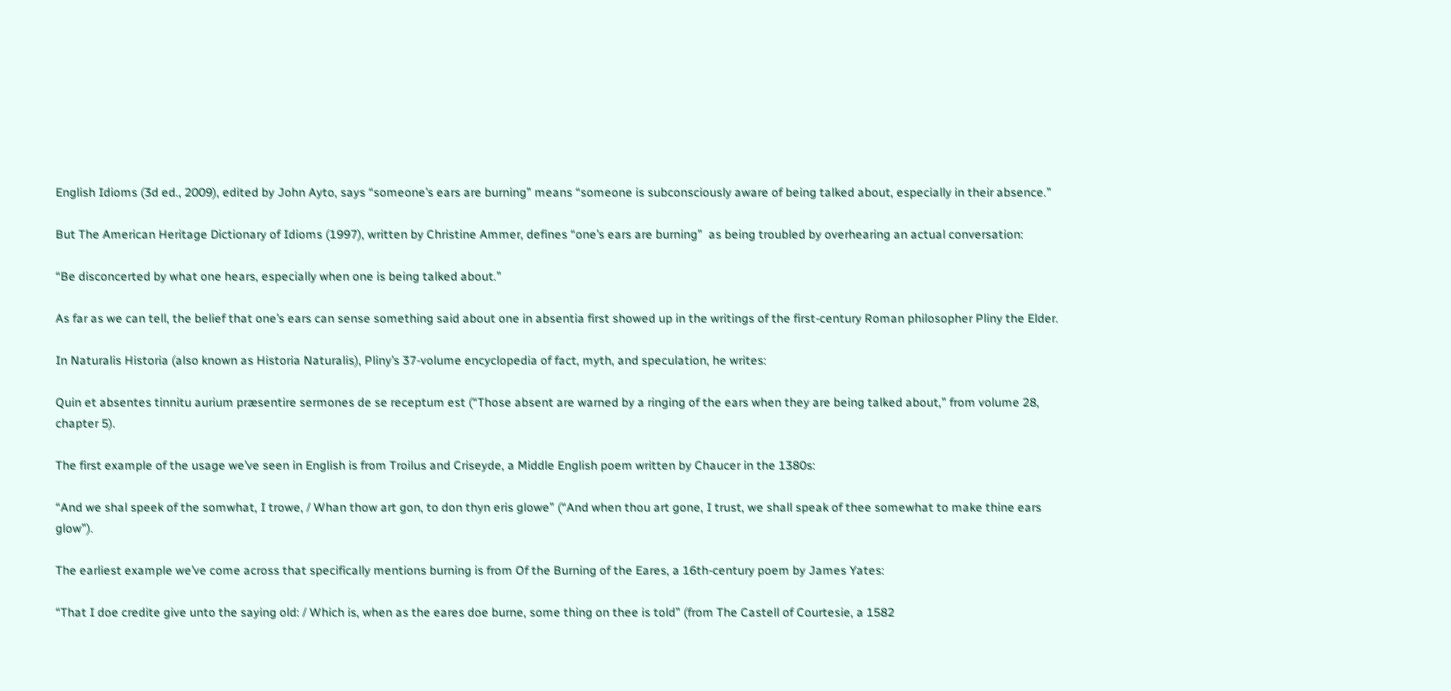English Idioms (3d ed., 2009), edited by John Ayto, says “someone’s ears are burning” means “someone is subconsciously aware of being talked about, especially in their absence.”

But The American Heritage Dictionary of Idioms (1997), written by Christine Ammer, defines “one’s ears are burning”  as being troubled by overhearing an actual conversation:

“Be disconcerted by what one hears, especially when one is being talked about.”

As far as we can tell, the belief that one’s ears can sense something said about one in absentia first showed up in the writings of the first-century Roman philosopher Pliny the Elder.

In Naturalis Historia (also known as Historia Naturalis), Pliny’s 37-volume encyclopedia of fact, myth, and speculation, he writes:

Quin et absentes tinnitu aurium præsentire sermones de se receptum est (“Those absent are warned by a ringing of the ears when they are being talked about,” from volume 28, chapter 5).

The first example of the usage we’ve seen in English is from Troilus and Criseyde, a Middle English poem written by Chaucer in the 1380s:

“And we shal speek of the somwhat, I trowe, / Whan thow art gon, to don thyn eris glowe” (“And when thou art gone, I trust, we shall speak of thee somewhat to make thine ears glow”).

The earliest example we’ve come across that specifically mentions burning is from Of the Burning of the Eares, a 16th-century poem by James Yates:

“That I doe credite give unto the saying old: / Which is, when as the eares doe burne, some thing on thee is told” (from The Castell of Courtesie, a 1582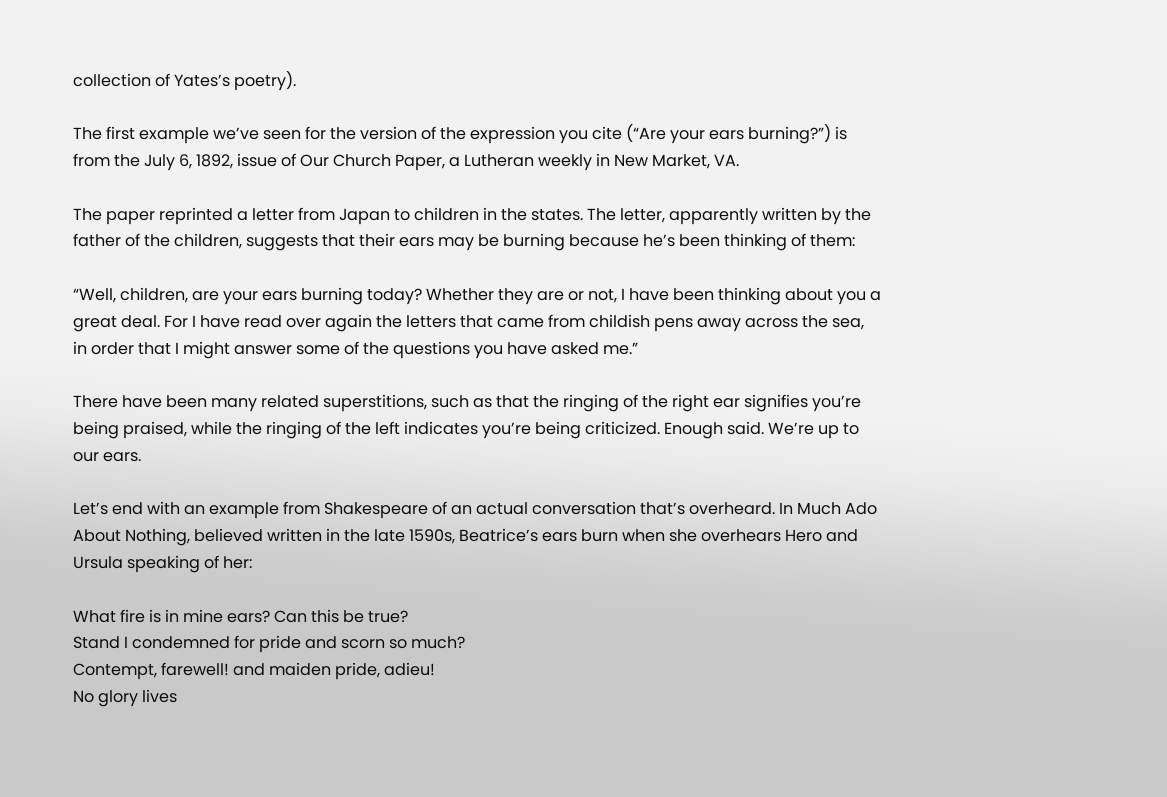collection of Yates’s poetry).

The first example we’ve seen for the version of the expression you cite (“Are your ears burning?”) is from the July 6, 1892, issue of Our Church Paper, a Lutheran weekly in New Market, VA.

The paper reprinted a letter from Japan to children in the states. The letter, apparently written by the father of the children, suggests that their ears may be burning because he’s been thinking of them:

“Well, children, are your ears burning today? Whether they are or not, I have been thinking about you a great deal. For I have read over again the letters that came from childish pens away across the sea, in order that I might answer some of the questions you have asked me.”

There have been many related superstitions, such as that the ringing of the right ear signifies you’re being praised, while the ringing of the left indicates you’re being criticized. Enough said. We’re up to our ears.

Let’s end with an example from Shakespeare of an actual conversation that’s overheard. In Much Ado About Nothing, believed written in the late 1590s, Beatrice’s ears burn when she overhears Hero and Ursula speaking of her:

What fire is in mine ears? Can this be true?
Stand I condemned for pride and scorn so much?
Contempt, farewell! and maiden pride, adieu!
No glory lives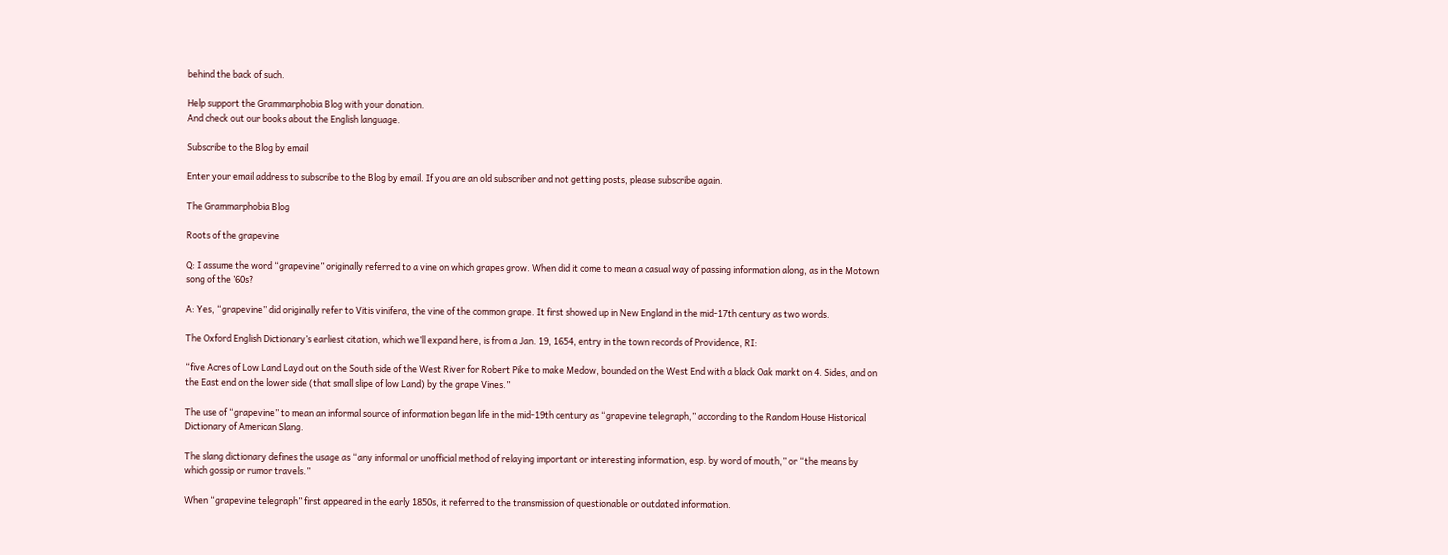behind the back of such.

Help support the Grammarphobia Blog with your donation.
And check out our books about the English language.

Subscribe to the Blog by email

Enter your email address to subscribe to the Blog by email. If you are an old subscriber and not getting posts, please subscribe again.

The Grammarphobia Blog

Roots of the grapevine

Q: I assume the word “grapevine” originally referred to a vine on which grapes grow. When did it come to mean a casual way of passing information along, as in the Motown song of the ’60s?

A: Yes, “grapevine” did originally refer to Vitis vinifera, the vine of the common grape. It first showed up in New England in the mid-17th century as two words.

The Oxford English Dictionary’s earliest citation, which we’ll expand here, is from a Jan. 19, 1654, entry in the town records of Providence, RI:

“five Acres of Low Land Layd out on the South side of the West River for Robert Pike to make Medow, bounded on the West End with a black Oak markt on 4. Sides, and on the East end on the lower side (that small slipe of low Land) by the grape Vines.”

The use of “grapevine” to mean an informal source of information began life in the mid-19th century as “grapevine telegraph,” according to the Random House Historical Dictionary of American Slang.

The slang dictionary defines the usage as “any informal or unofficial method of relaying important or interesting information, esp. by word of mouth,” or “the means by which gossip or rumor travels.”

When “grapevine telegraph” first appeared in the early 1850s, it referred to the transmission of questionable or outdated information.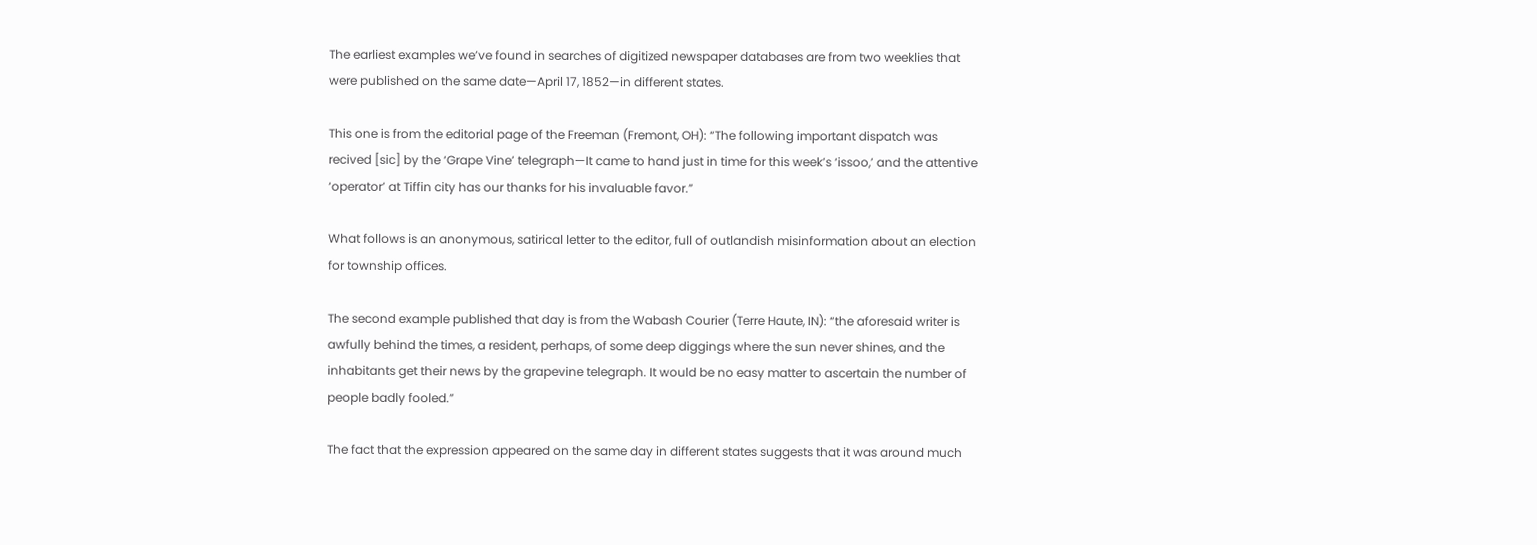The earliest examples we’ve found in searches of digitized newspaper databases are from two weeklies that were published on the same date—April 17, 1852—in different states.

This one is from the editorial page of the Freeman (Fremont, OH): “The following important dispatch was recived [sic] by the ‘Grape Vine’ telegraph—It came to hand just in time for this week’s ‘issoo,’ and the attentive ‘operator’ at Tiffin city has our thanks for his invaluable favor.”

What follows is an anonymous, satirical letter to the editor, full of outlandish misinformation about an election for township offices.

The second example published that day is from the Wabash Courier (Terre Haute, IN): “the aforesaid writer is awfully behind the times, a resident, perhaps, of some deep diggings where the sun never shines, and the inhabitants get their news by the grapevine telegraph. It would be no easy matter to ascertain the number of people badly fooled.”

The fact that the expression appeared on the same day in different states suggests that it was around much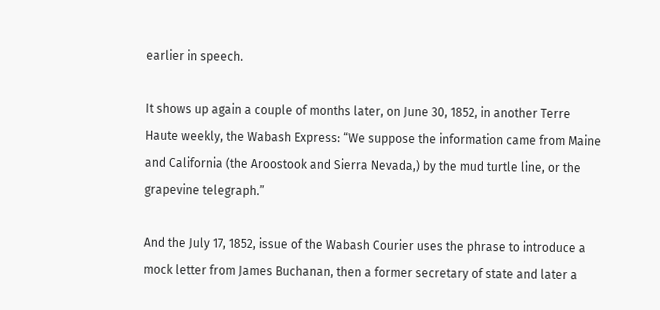earlier in speech.

It shows up again a couple of months later, on June 30, 1852, in another Terre Haute weekly, the Wabash Express: “We suppose the information came from Maine and California (the Aroostook and Sierra Nevada,) by the mud turtle line, or the grapevine telegraph.”

And the July 17, 1852, issue of the Wabash Courier uses the phrase to introduce a mock letter from James Buchanan, then a former secretary of state and later a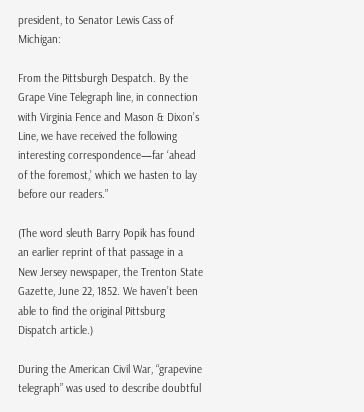president, to Senator Lewis Cass of Michigan:

From the Pittsburgh Despatch. By the Grape Vine Telegraph line, in connection with Virginia Fence and Mason & Dixon’s Line, we have received the following interesting correspondence—far ‘ahead of the foremost,’ which we hasten to lay before our readers.”

(The word sleuth Barry Popik has found an earlier reprint of that passage in a New Jersey newspaper, the Trenton State Gazette, June 22, 1852. We haven’t been able to find the original Pittsburg Dispatch article.)

During the American Civil War, “grapevine telegraph” was used to describe doubtful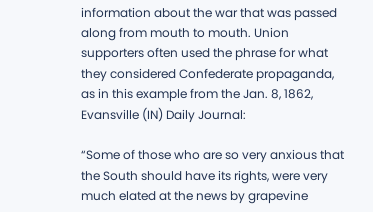information about the war that was passed along from mouth to mouth. Union supporters often used the phrase for what they considered Confederate propaganda, as in this example from the Jan. 8, 1862, Evansville (IN) Daily Journal:

“Some of those who are so very anxious that the South should have its rights, were very much elated at the news by grapevine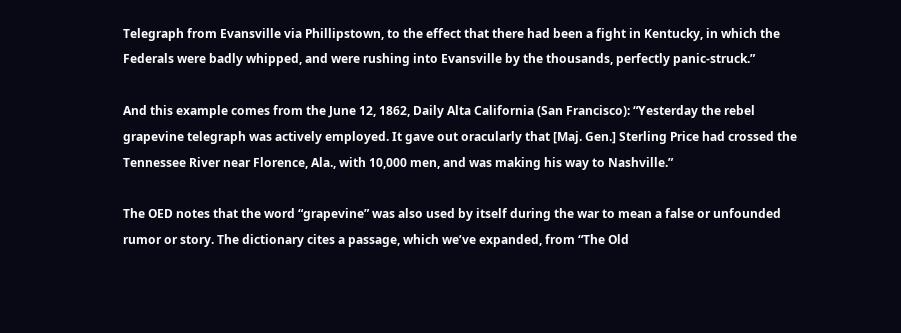Telegraph from Evansville via Phillipstown, to the effect that there had been a fight in Kentucky, in which the Federals were badly whipped, and were rushing into Evansville by the thousands, perfectly panic-struck.”

And this example comes from the June 12, 1862, Daily Alta California (San Francisco): “Yesterday the rebel grapevine telegraph was actively employed. It gave out oracularly that [Maj. Gen.] Sterling Price had crossed the Tennessee River near Florence, Ala., with 10,000 men, and was making his way to Nashville.”

The OED notes that the word “grapevine” was also used by itself during the war to mean a false or unfounded rumor or story. The dictionary cites a passage, which we’ve expanded, from “The Old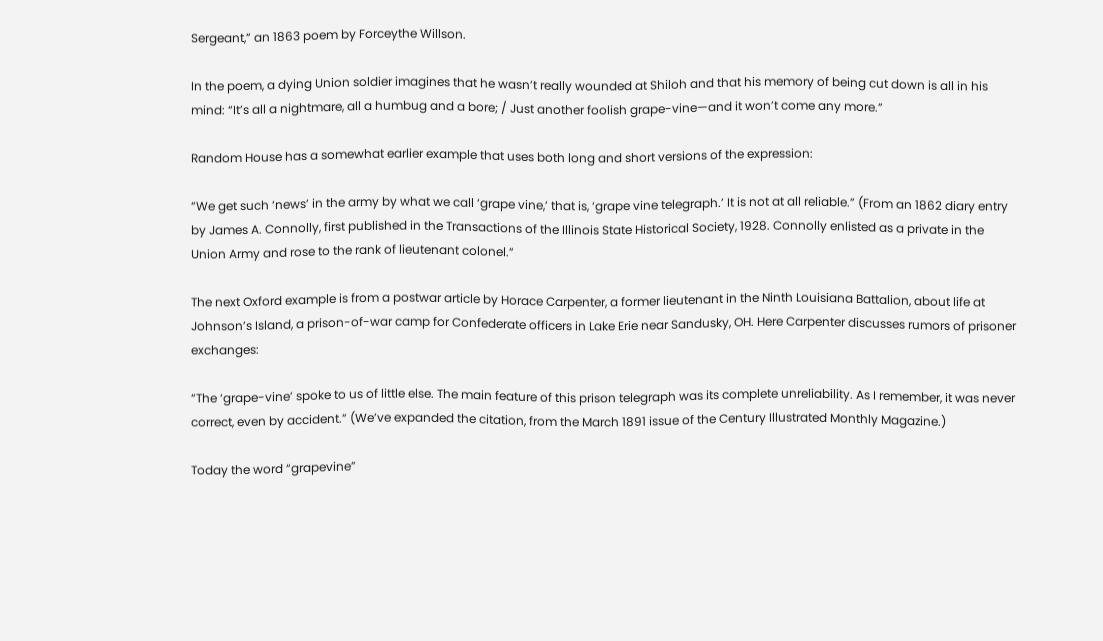Sergeant,” an 1863 poem by Forceythe Willson.

In the poem, a dying Union soldier imagines that he wasn’t really wounded at Shiloh and that his memory of being cut down is all in his mind: “It’s all a nightmare, all a humbug and a bore; / Just another foolish grape-vine—and it won’t come any more.”

Random House has a somewhat earlier example that uses both long and short versions of the expression:

“We get such ‘news’ in the army by what we call ‘grape vine,’ that is, ‘grape vine telegraph.’ It is not at all reliable.” (From an 1862 diary entry by James A. Connolly, first published in the Transactions of the Illinois State Historical Society, 1928. Connolly enlisted as a private in the Union Army and rose to the rank of lieutenant colonel.”

The next Oxford example is from a postwar article by Horace Carpenter, a former lieutenant in the Ninth Louisiana Battalion, about life at Johnson’s Island, a prison-of-war camp for Confederate officers in Lake Erie near Sandusky, OH. Here Carpenter discusses rumors of prisoner exchanges:

“The ‘grape-vine’ spoke to us of little else. The main feature of this prison telegraph was its complete unreliability. As I remember, it was never correct, even by accident.” (We’ve expanded the citation, from the March 1891 issue of the Century Illustrated Monthly Magazine.)

Today the word “grapevine”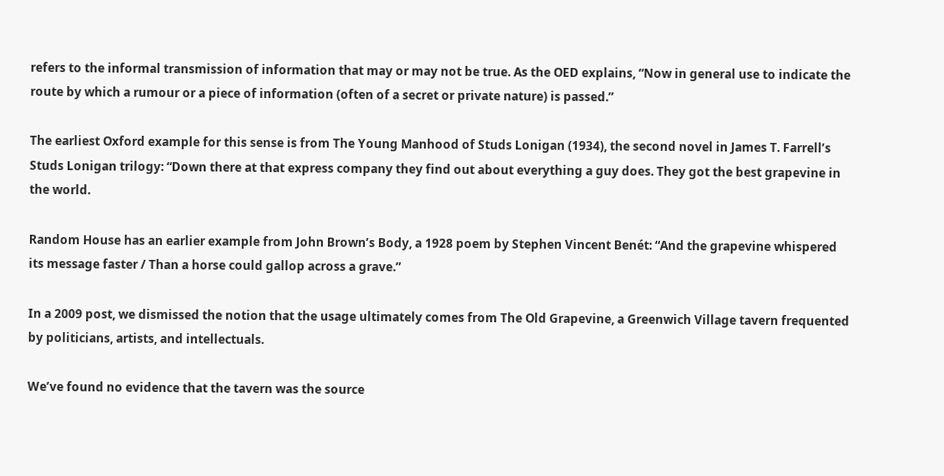refers to the informal transmission of information that may or may not be true. As the OED explains, “Now in general use to indicate the route by which a rumour or a piece of information (often of a secret or private nature) is passed.”

The earliest Oxford example for this sense is from The Young Manhood of Studs Lonigan (1934), the second novel in James T. Farrell’s Studs Lonigan trilogy: “Down there at that express company they find out about everything a guy does. They got the best grapevine in the world.

Random House has an earlier example from John Brown’s Body, a 1928 poem by Stephen Vincent Benét: “And the grapevine whispered its message faster / Than a horse could gallop across a grave.”

In a 2009 post, we dismissed the notion that the usage ultimately comes from The Old Grapevine, a Greenwich Village tavern frequented by politicians, artists, and intellectuals.

We’ve found no evidence that the tavern was the source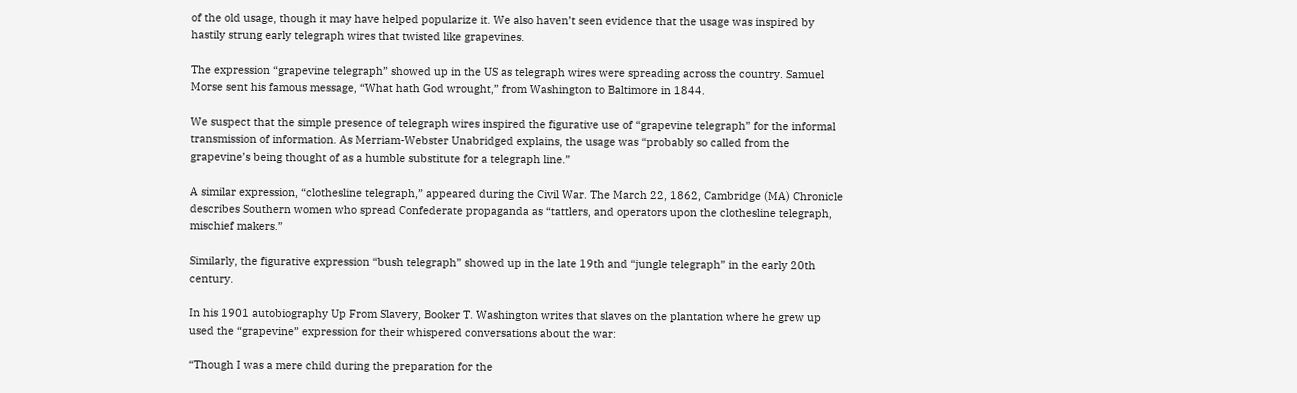of the old usage, though it may have helped popularize it. We also haven’t seen evidence that the usage was inspired by hastily strung early telegraph wires that twisted like grapevines.

The expression “grapevine telegraph” showed up in the US as telegraph wires were spreading across the country. Samuel Morse sent his famous message, “What hath God wrought,” from Washington to Baltimore in 1844.

We suspect that the simple presence of telegraph wires inspired the figurative use of “grapevine telegraph” for the informal transmission of information. As Merriam-Webster Unabridged explains, the usage was “probably so called from the grapevine’s being thought of as a humble substitute for a telegraph line.”

A similar expression, “clothesline telegraph,” appeared during the Civil War. The March 22, 1862, Cambridge (MA) Chronicle describes Southern women who spread Confederate propaganda as “tattlers, and operators upon the clothesline telegraph, mischief makers.”

Similarly, the figurative expression “bush telegraph” showed up in the late 19th and “jungle telegraph” in the early 20th century.

In his 1901 autobiography Up From Slavery, Booker T. Washington writes that slaves on the plantation where he grew up used the “grapevine” expression for their whispered conversations about the war:

“Though I was a mere child during the preparation for the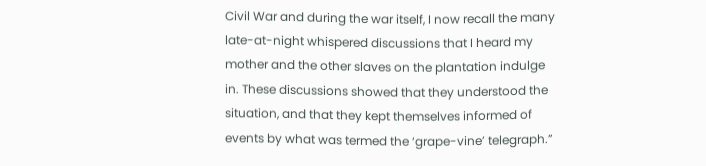Civil War and during the war itself, I now recall the many late-at-night whispered discussions that I heard my mother and the other slaves on the plantation indulge in. These discussions showed that they understood the situation, and that they kept themselves informed of events by what was termed the ‘grape-vine’ telegraph.”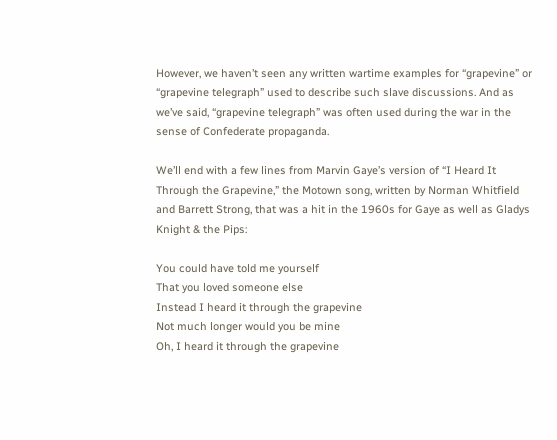However, we haven’t seen any written wartime examples for “grapevine” or “grapevine telegraph” used to describe such slave discussions. And as we’ve said, “grapevine telegraph” was often used during the war in the sense of Confederate propaganda.

We’ll end with a few lines from Marvin Gaye’s version of “I Heard It Through the Grapevine,” the Motown song, written by Norman Whitfield and Barrett Strong, that was a hit in the 1960s for Gaye as well as Gladys Knight & the Pips:

You could have told me yourself
That you loved someone else
Instead I heard it through the grapevine
Not much longer would you be mine
Oh, I heard it through the grapevine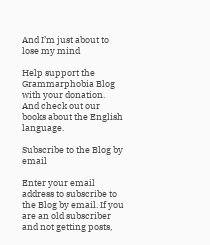And I’m just about to lose my mind

Help support the Grammarphobia Blog with your donation.
And check out our books about the English language.

Subscribe to the Blog by email

Enter your email address to subscribe to the Blog by email. If you are an old subscriber and not getting posts,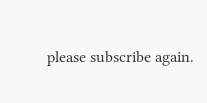please subscribe again.